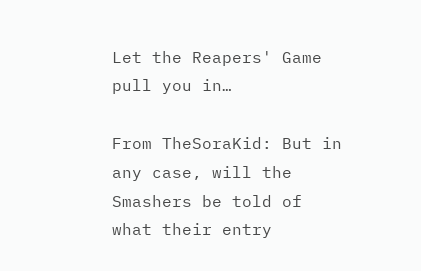Let the Reapers' Game pull you in…

From TheSoraKid: But in any case, will the Smashers be told of what their entry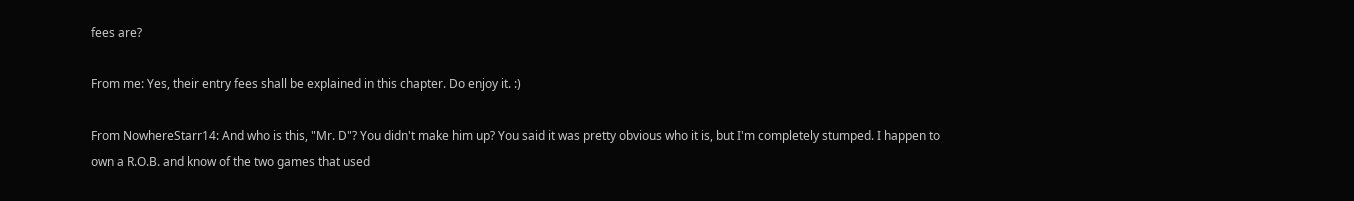fees are?

From me: Yes, their entry fees shall be explained in this chapter. Do enjoy it. :)

From NowhereStarr14: And who is this, "Mr. D"? You didn't make him up? You said it was pretty obvious who it is, but I'm completely stumped. I happen to own a R.O.B. and know of the two games that used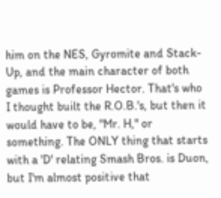him on the NES, Gyromite and Stack-Up, and the main character of both games is Professor Hector. That's who I thought built the R.O.B.'s, but then it would have to be, "Mr. H," or something. The ONLY thing that starts with a 'D' relating Smash Bros. is Duon, but I'm almost positive that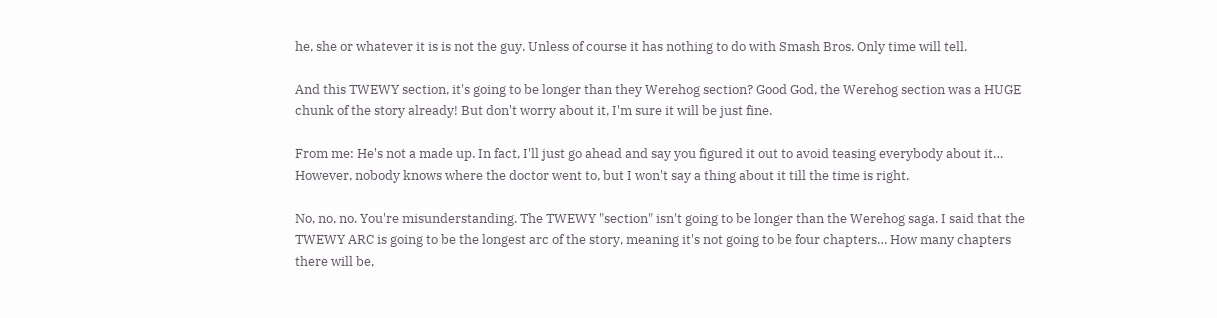he, she or whatever it is is not the guy. Unless of course it has nothing to do with Smash Bros. Only time will tell.

And this TWEWY section, it's going to be longer than they Werehog section? Good God, the Werehog section was a HUGE chunk of the story already! But don't worry about it, I'm sure it will be just fine.

From me: He's not a made up. In fact, I'll just go ahead and say you figured it out to avoid teasing everybody about it… However, nobody knows where the doctor went to, but I won't say a thing about it till the time is right.

No, no, no. You're misunderstanding. The TWEWY "section" isn't going to be longer than the Werehog saga. I said that the TWEWY ARC is going to be the longest arc of the story, meaning it's not going to be four chapters… How many chapters there will be,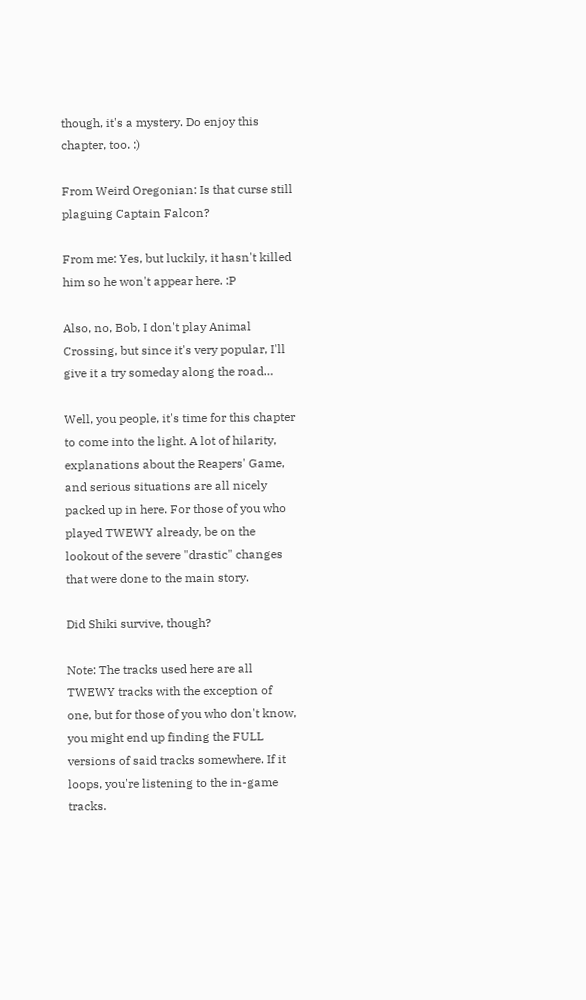though, it's a mystery. Do enjoy this chapter, too. :)

From Weird Oregonian: Is that curse still plaguing Captain Falcon?

From me: Yes, but luckily, it hasn't killed him so he won't appear here. :P

Also, no, Bob, I don't play Animal Crossing, but since it's very popular, I'll give it a try someday along the road…

Well, you people, it's time for this chapter to come into the light. A lot of hilarity, explanations about the Reapers' Game, and serious situations are all nicely packed up in here. For those of you who played TWEWY already, be on the lookout of the severe "drastic" changes that were done to the main story.

Did Shiki survive, though?

Note: The tracks used here are all TWEWY tracks with the exception of one, but for those of you who don't know, you might end up finding the FULL versions of said tracks somewhere. If it loops, you're listening to the in-game tracks.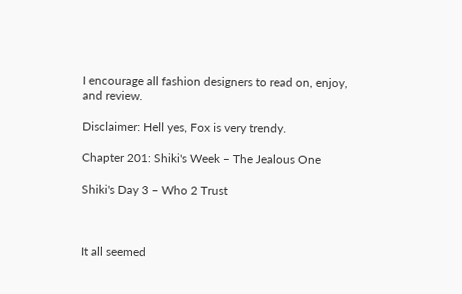I encourage all fashion designers to read on, enjoy, and review.

Disclaimer: Hell yes, Fox is very trendy.

Chapter 201: Shiki's Week – The Jealous One

Shiki's Day 3 – Who 2 Trust



It all seemed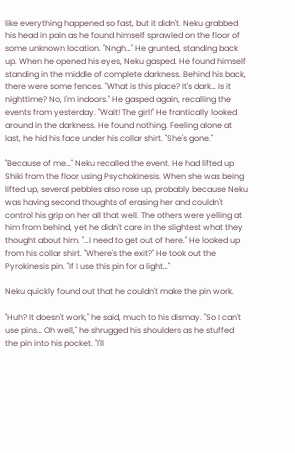like everything happened so fast, but it didn't. Neku grabbed his head in pain as he found himself sprawled on the floor of some unknown location. "Nngh…" He grunted, standing back up. When he opened his eyes, Neku gasped. He found himself standing in the middle of complete darkness. Behind his back, there were some fences. "What is this place? It's dark… Is it nighttime? No, I'm indoors." He gasped again, recalling the events from yesterday. "Wait! The girl!" He frantically looked around in the darkness. He found nothing. Feeling alone at last, he hid his face under his collar shirt. "She's gone."

"Because of me…" Neku recalled the event. He had lifted up Shiki from the floor using Psychokinesis. When she was being lifted up, several pebbles also rose up, probably because Neku was having second thoughts of erasing her and couldn't control his grip on her all that well. The others were yelling at him from behind, yet he didn't care in the slightest what they thought about him. "…I need to get out of here." He looked up from his collar shirt. "Where's the exit?" He took out the Pyrokinesis pin. "If I use this pin for a light…"

Neku quickly found out that he couldn't make the pin work.

"Huh? It doesn't work," he said, much to his dismay. "So I can't use pins… Oh well," he shrugged his shoulders as he stuffed the pin into his pocket. "I'll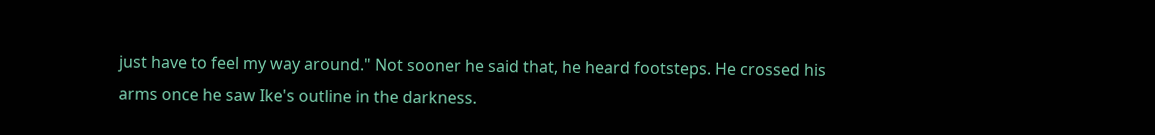just have to feel my way around." Not sooner he said that, he heard footsteps. He crossed his arms once he saw Ike's outline in the darkness.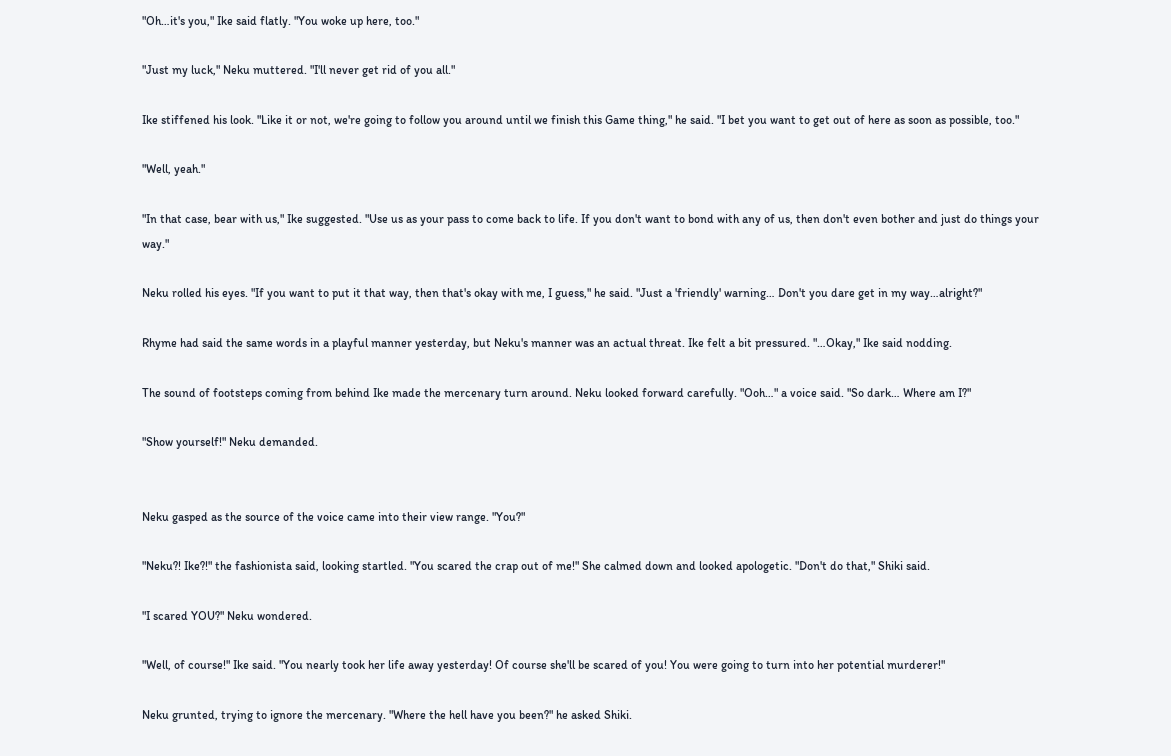"Oh…it's you," Ike said flatly. "You woke up here, too."

"Just my luck," Neku muttered. "I'll never get rid of you all."

Ike stiffened his look. "Like it or not, we're going to follow you around until we finish this Game thing," he said. "I bet you want to get out of here as soon as possible, too."

"Well, yeah."

"In that case, bear with us," Ike suggested. "Use us as your pass to come back to life. If you don't want to bond with any of us, then don't even bother and just do things your way."

Neku rolled his eyes. "If you want to put it that way, then that's okay with me, I guess," he said. "Just a 'friendly' warning… Don't you dare get in my way…alright?"

Rhyme had said the same words in a playful manner yesterday, but Neku's manner was an actual threat. Ike felt a bit pressured. "…Okay," Ike said nodding.

The sound of footsteps coming from behind Ike made the mercenary turn around. Neku looked forward carefully. "Ooh…" a voice said. "So dark… Where am I?"

"Show yourself!" Neku demanded.


Neku gasped as the source of the voice came into their view range. "You?"

"Neku?! Ike?!" the fashionista said, looking startled. "You scared the crap out of me!" She calmed down and looked apologetic. "Don't do that," Shiki said.

"I scared YOU?" Neku wondered.

"Well, of course!" Ike said. "You nearly took her life away yesterday! Of course she'll be scared of you! You were going to turn into her potential murderer!"

Neku grunted, trying to ignore the mercenary. "Where the hell have you been?" he asked Shiki.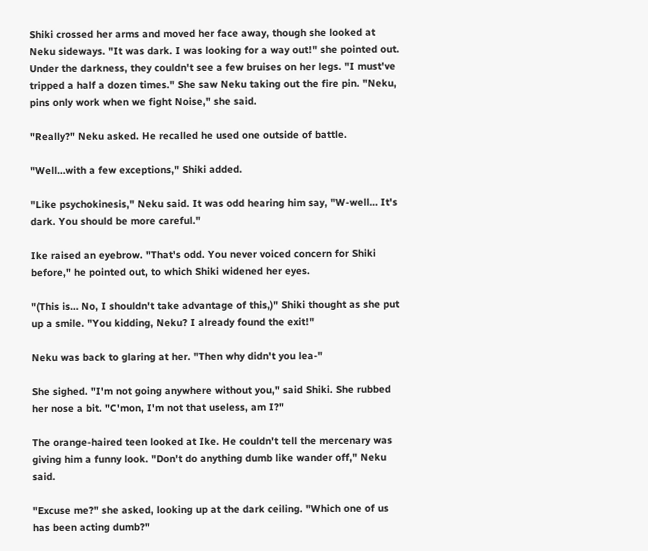Shiki crossed her arms and moved her face away, though she looked at Neku sideways. "It was dark. I was looking for a way out!" she pointed out. Under the darkness, they couldn't see a few bruises on her legs. "I must've tripped a half a dozen times." She saw Neku taking out the fire pin. "Neku, pins only work when we fight Noise," she said.

"Really?" Neku asked. He recalled he used one outside of battle.

"Well…with a few exceptions," Shiki added.

"Like psychokinesis," Neku said. It was odd hearing him say, "W-well… It's dark. You should be more careful."

Ike raised an eyebrow. "That's odd. You never voiced concern for Shiki before," he pointed out, to which Shiki widened her eyes.

"(This is… No, I shouldn't take advantage of this,)" Shiki thought as she put up a smile. "You kidding, Neku? I already found the exit!"

Neku was back to glaring at her. "Then why didn't you lea-"

She sighed. "I'm not going anywhere without you," said Shiki. She rubbed her nose a bit. "C'mon, I'm not that useless, am I?"

The orange-haired teen looked at Ike. He couldn't tell the mercenary was giving him a funny look. "Don't do anything dumb like wander off," Neku said.

"Excuse me?" she asked, looking up at the dark ceiling. "Which one of us has been acting dumb?"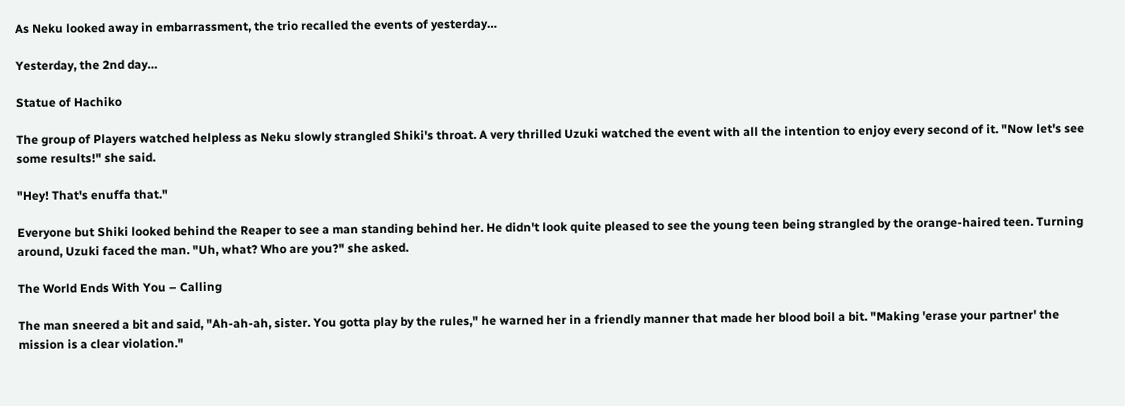As Neku looked away in embarrassment, the trio recalled the events of yesterday…

Yesterday, the 2nd day…

Statue of Hachiko

The group of Players watched helpless as Neku slowly strangled Shiki's throat. A very thrilled Uzuki watched the event with all the intention to enjoy every second of it. "Now let's see some results!" she said.

"Hey! That's enuffa that."

Everyone but Shiki looked behind the Reaper to see a man standing behind her. He didn't look quite pleased to see the young teen being strangled by the orange-haired teen. Turning around, Uzuki faced the man. "Uh, what? Who are you?" she asked.

The World Ends With You – Calling

The man sneered a bit and said, "Ah-ah-ah, sister. You gotta play by the rules," he warned her in a friendly manner that made her blood boil a bit. "Making 'erase your partner' the mission is a clear violation."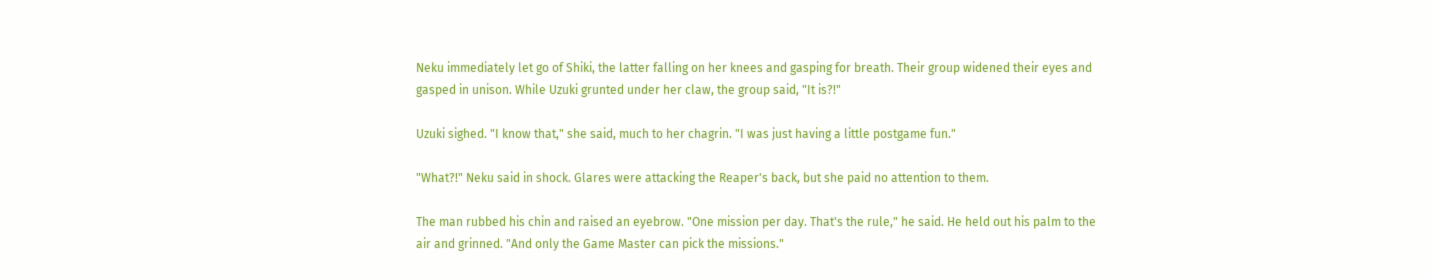Neku immediately let go of Shiki, the latter falling on her knees and gasping for breath. Their group widened their eyes and gasped in unison. While Uzuki grunted under her claw, the group said, "It is?!"

Uzuki sighed. "I know that," she said, much to her chagrin. "I was just having a little postgame fun."

"What?!" Neku said in shock. Glares were attacking the Reaper's back, but she paid no attention to them.

The man rubbed his chin and raised an eyebrow. "One mission per day. That's the rule," he said. He held out his palm to the air and grinned. "And only the Game Master can pick the missions."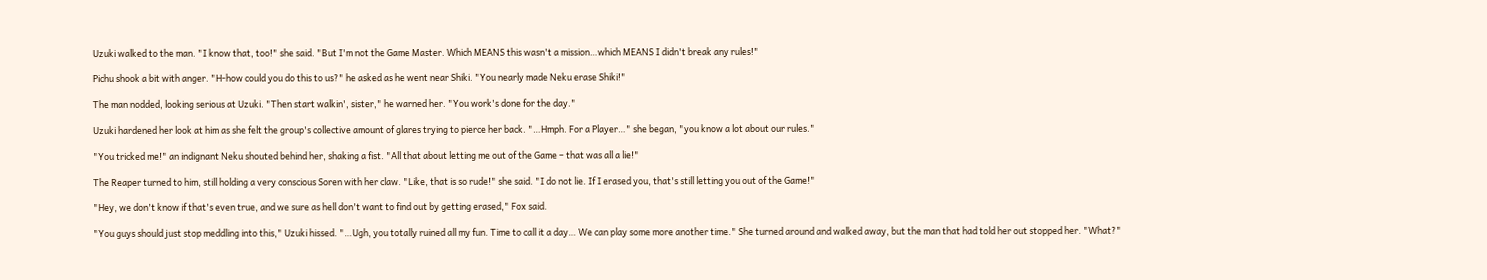Uzuki walked to the man. "I know that, too!" she said. "But I'm not the Game Master. Which MEANS this wasn't a mission…which MEANS I didn't break any rules!"

Pichu shook a bit with anger. "H-how could you do this to us?" he asked as he went near Shiki. "You nearly made Neku erase Shiki!"

The man nodded, looking serious at Uzuki. "Then start walkin', sister," he warned her. "You work's done for the day."

Uzuki hardened her look at him as she felt the group's collective amount of glares trying to pierce her back. "…Hmph. For a Player…" she began, "you know a lot about our rules."

"You tricked me!" an indignant Neku shouted behind her, shaking a fist. "All that about letting me out of the Game – that was all a lie!"

The Reaper turned to him, still holding a very conscious Soren with her claw. "Like, that is so rude!" she said. "I do not lie. If I erased you, that's still letting you out of the Game!"

"Hey, we don't know if that's even true, and we sure as hell don't want to find out by getting erased," Fox said.

"You guys should just stop meddling into this," Uzuki hissed. "…Ugh, you totally ruined all my fun. Time to call it a day… We can play some more another time." She turned around and walked away, but the man that had told her out stopped her. "What?"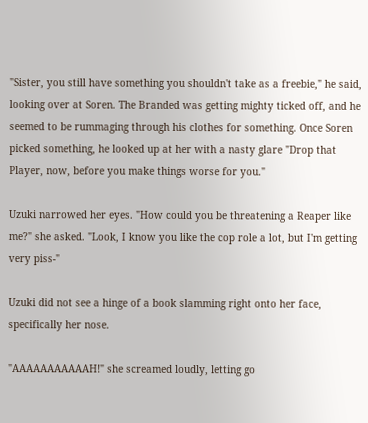"Sister, you still have something you shouldn't take as a freebie," he said, looking over at Soren. The Branded was getting mighty ticked off, and he seemed to be rummaging through his clothes for something. Once Soren picked something, he looked up at her with a nasty glare "Drop that Player, now, before you make things worse for you."

Uzuki narrowed her eyes. "How could you be threatening a Reaper like me?" she asked. "Look, I know you like the cop role a lot, but I'm getting very piss-"

Uzuki did not see a hinge of a book slamming right onto her face, specifically her nose.

"AAAAAAAAAAAH!" she screamed loudly, letting go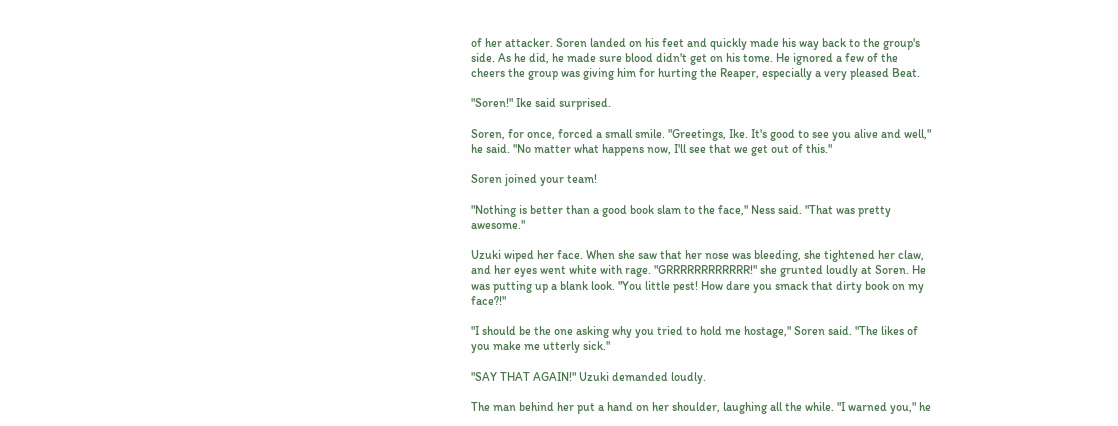of her attacker. Soren landed on his feet and quickly made his way back to the group's side. As he did, he made sure blood didn't get on his tome. He ignored a few of the cheers the group was giving him for hurting the Reaper, especially a very pleased Beat.

"Soren!" Ike said surprised.

Soren, for once, forced a small smile. "Greetings, Ike. It's good to see you alive and well," he said. "No matter what happens now, I'll see that we get out of this."

Soren joined your team!

"Nothing is better than a good book slam to the face," Ness said. "That was pretty awesome."

Uzuki wiped her face. When she saw that her nose was bleeding, she tightened her claw, and her eyes went white with rage. "GRRRRRRRRRRRR!" she grunted loudly at Soren. He was putting up a blank look. "You little pest! How dare you smack that dirty book on my face?!"

"I should be the one asking why you tried to hold me hostage," Soren said. "The likes of you make me utterly sick."

"SAY THAT AGAIN!" Uzuki demanded loudly.

The man behind her put a hand on her shoulder, laughing all the while. "I warned you," he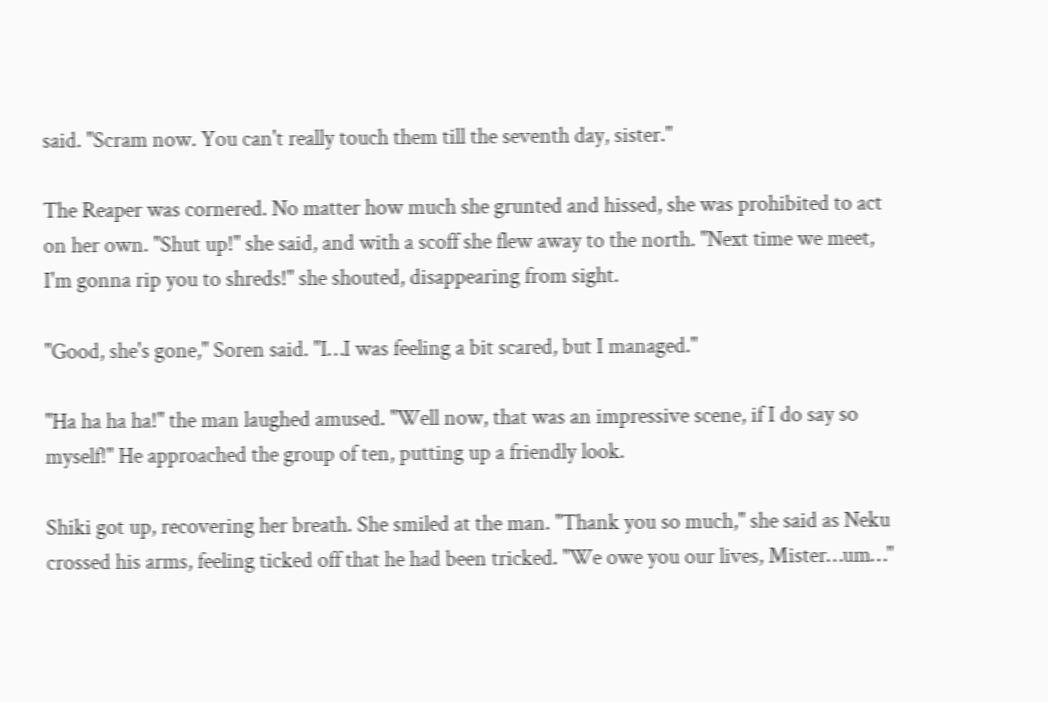said. "Scram now. You can't really touch them till the seventh day, sister."

The Reaper was cornered. No matter how much she grunted and hissed, she was prohibited to act on her own. "Shut up!" she said, and with a scoff she flew away to the north. "Next time we meet, I'm gonna rip you to shreds!" she shouted, disappearing from sight.

"Good, she's gone," Soren said. "I…I was feeling a bit scared, but I managed."

"Ha ha ha ha!" the man laughed amused. "Well now, that was an impressive scene, if I do say so myself!" He approached the group of ten, putting up a friendly look.

Shiki got up, recovering her breath. She smiled at the man. "Thank you so much," she said as Neku crossed his arms, feeling ticked off that he had been tricked. "We owe you our lives, Mister…um…"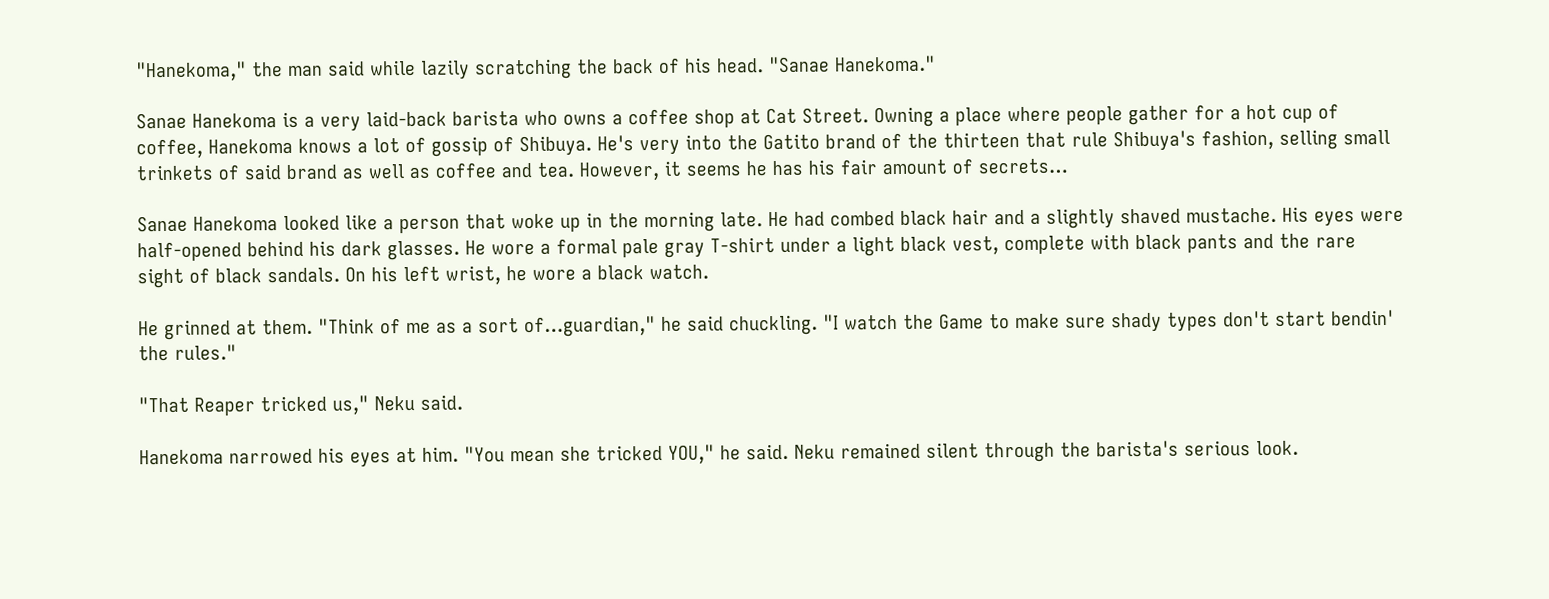"Hanekoma," the man said while lazily scratching the back of his head. "Sanae Hanekoma."

Sanae Hanekoma is a very laid-back barista who owns a coffee shop at Cat Street. Owning a place where people gather for a hot cup of coffee, Hanekoma knows a lot of gossip of Shibuya. He's very into the Gatito brand of the thirteen that rule Shibuya's fashion, selling small trinkets of said brand as well as coffee and tea. However, it seems he has his fair amount of secrets…

Sanae Hanekoma looked like a person that woke up in the morning late. He had combed black hair and a slightly shaved mustache. His eyes were half-opened behind his dark glasses. He wore a formal pale gray T-shirt under a light black vest, complete with black pants and the rare sight of black sandals. On his left wrist, he wore a black watch.

He grinned at them. "Think of me as a sort of…guardian," he said chuckling. "I watch the Game to make sure shady types don't start bendin' the rules."

"That Reaper tricked us," Neku said.

Hanekoma narrowed his eyes at him. "You mean she tricked YOU," he said. Neku remained silent through the barista's serious look.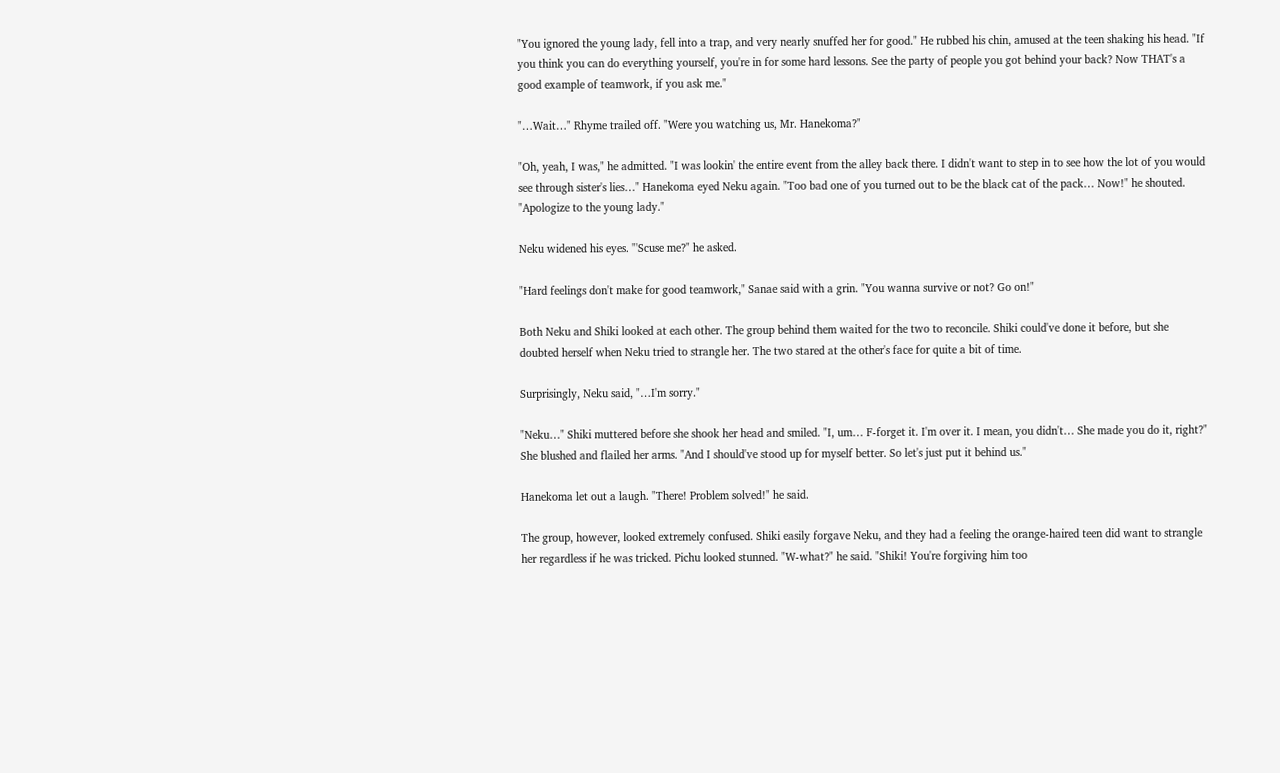"You ignored the young lady, fell into a trap, and very nearly snuffed her for good." He rubbed his chin, amused at the teen shaking his head. "If you think you can do everything yourself, you're in for some hard lessons. See the party of people you got behind your back? Now THAT's a good example of teamwork, if you ask me."

"…Wait…" Rhyme trailed off. "Were you watching us, Mr. Hanekoma?"

"Oh, yeah, I was," he admitted. "I was lookin' the entire event from the alley back there. I didn't want to step in to see how the lot of you would see through sister's lies…" Hanekoma eyed Neku again. "Too bad one of you turned out to be the black cat of the pack… Now!" he shouted. "Apologize to the young lady."

Neku widened his eyes. "'Scuse me?" he asked.

"Hard feelings don't make for good teamwork," Sanae said with a grin. "You wanna survive or not? Go on!"

Both Neku and Shiki looked at each other. The group behind them waited for the two to reconcile. Shiki could've done it before, but she doubted herself when Neku tried to strangle her. The two stared at the other's face for quite a bit of time.

Surprisingly, Neku said, "…I'm sorry."

"Neku…" Shiki muttered before she shook her head and smiled. "I, um… F-forget it. I'm over it. I mean, you didn't… She made you do it, right?" She blushed and flailed her arms. "And I should've stood up for myself better. So let's just put it behind us."

Hanekoma let out a laugh. "There! Problem solved!" he said.

The group, however, looked extremely confused. Shiki easily forgave Neku, and they had a feeling the orange-haired teen did want to strangle her regardless if he was tricked. Pichu looked stunned. "W-what?" he said. "Shiki! You're forgiving him too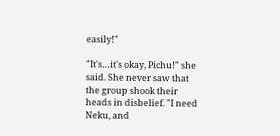easily!"

"It's…it's okay, Pichu!" she said. She never saw that the group shook their heads in disbelief. "I need Neku, and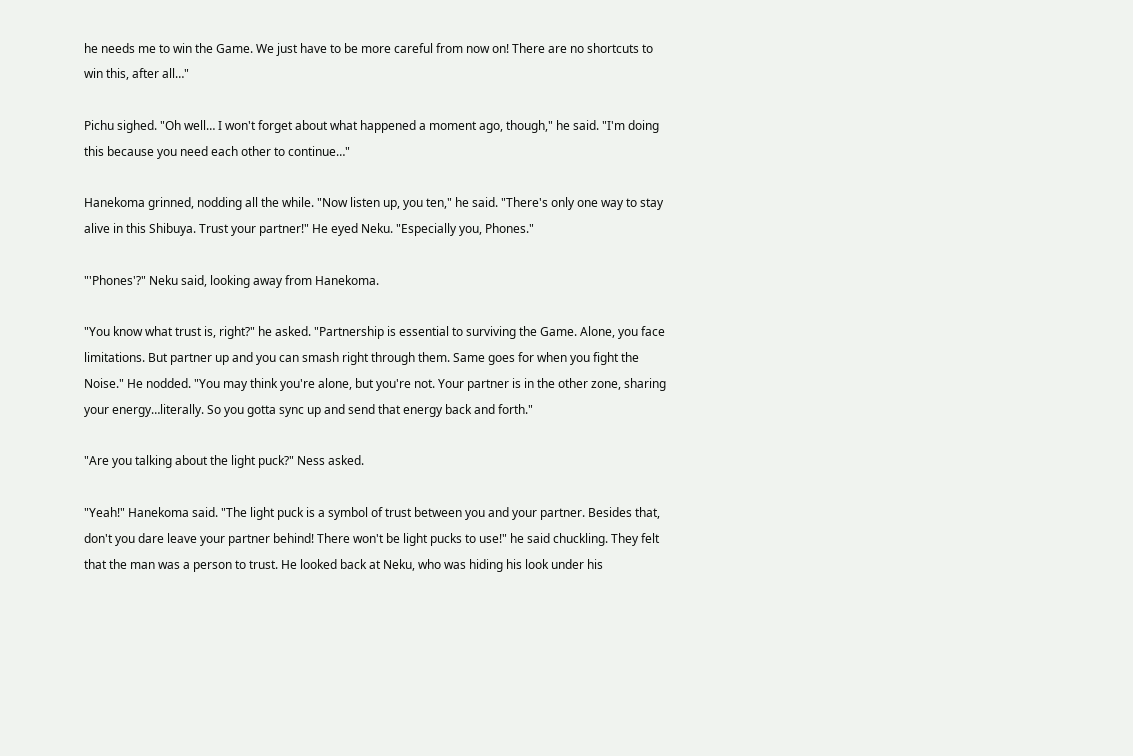he needs me to win the Game. We just have to be more careful from now on! There are no shortcuts to win this, after all…"

Pichu sighed. "Oh well… I won't forget about what happened a moment ago, though," he said. "I'm doing this because you need each other to continue…"

Hanekoma grinned, nodding all the while. "Now listen up, you ten," he said. "There's only one way to stay alive in this Shibuya. Trust your partner!" He eyed Neku. "Especially you, Phones."

"'Phones'?" Neku said, looking away from Hanekoma.

"You know what trust is, right?" he asked. "Partnership is essential to surviving the Game. Alone, you face limitations. But partner up and you can smash right through them. Same goes for when you fight the Noise." He nodded. "You may think you're alone, but you're not. Your partner is in the other zone, sharing your energy…literally. So you gotta sync up and send that energy back and forth."

"Are you talking about the light puck?" Ness asked.

"Yeah!" Hanekoma said. "The light puck is a symbol of trust between you and your partner. Besides that, don't you dare leave your partner behind! There won't be light pucks to use!" he said chuckling. They felt that the man was a person to trust. He looked back at Neku, who was hiding his look under his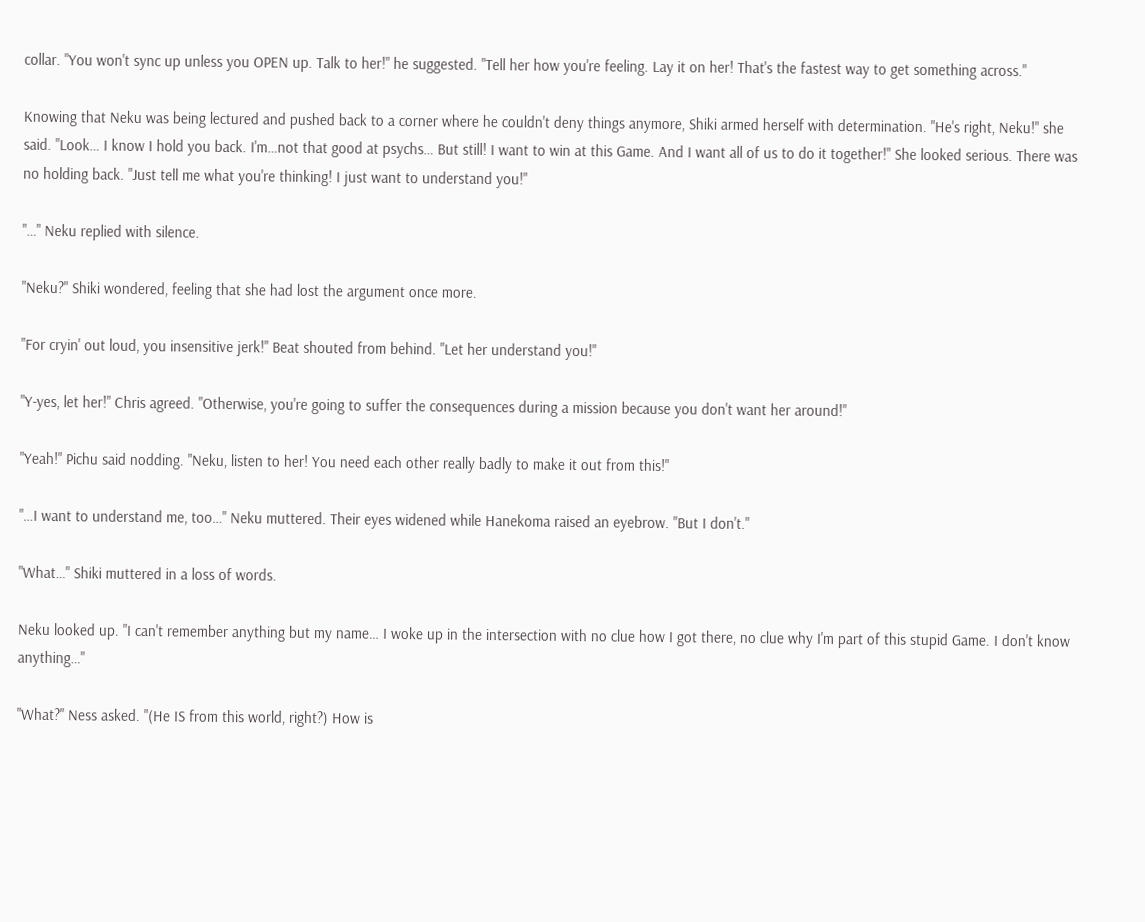collar. "You won't sync up unless you OPEN up. Talk to her!" he suggested. "Tell her how you're feeling. Lay it on her! That's the fastest way to get something across."

Knowing that Neku was being lectured and pushed back to a corner where he couldn't deny things anymore, Shiki armed herself with determination. "He's right, Neku!" she said. "Look… I know I hold you back. I'm…not that good at psychs… But still! I want to win at this Game. And I want all of us to do it together!" She looked serious. There was no holding back. "Just tell me what you're thinking! I just want to understand you!"

"…" Neku replied with silence.

"Neku?" Shiki wondered, feeling that she had lost the argument once more.

"For cryin' out loud, you insensitive jerk!" Beat shouted from behind. "Let her understand you!"

"Y-yes, let her!" Chris agreed. "Otherwise, you're going to suffer the consequences during a mission because you don't want her around!"

"Yeah!" Pichu said nodding. "Neku, listen to her! You need each other really badly to make it out from this!"

"…I want to understand me, too…" Neku muttered. Their eyes widened while Hanekoma raised an eyebrow. "But I don't."

"What…" Shiki muttered in a loss of words.

Neku looked up. "I can't remember anything but my name… I woke up in the intersection with no clue how I got there, no clue why I'm part of this stupid Game. I don't know anything…"

"What?" Ness asked. "(He IS from this world, right?) How is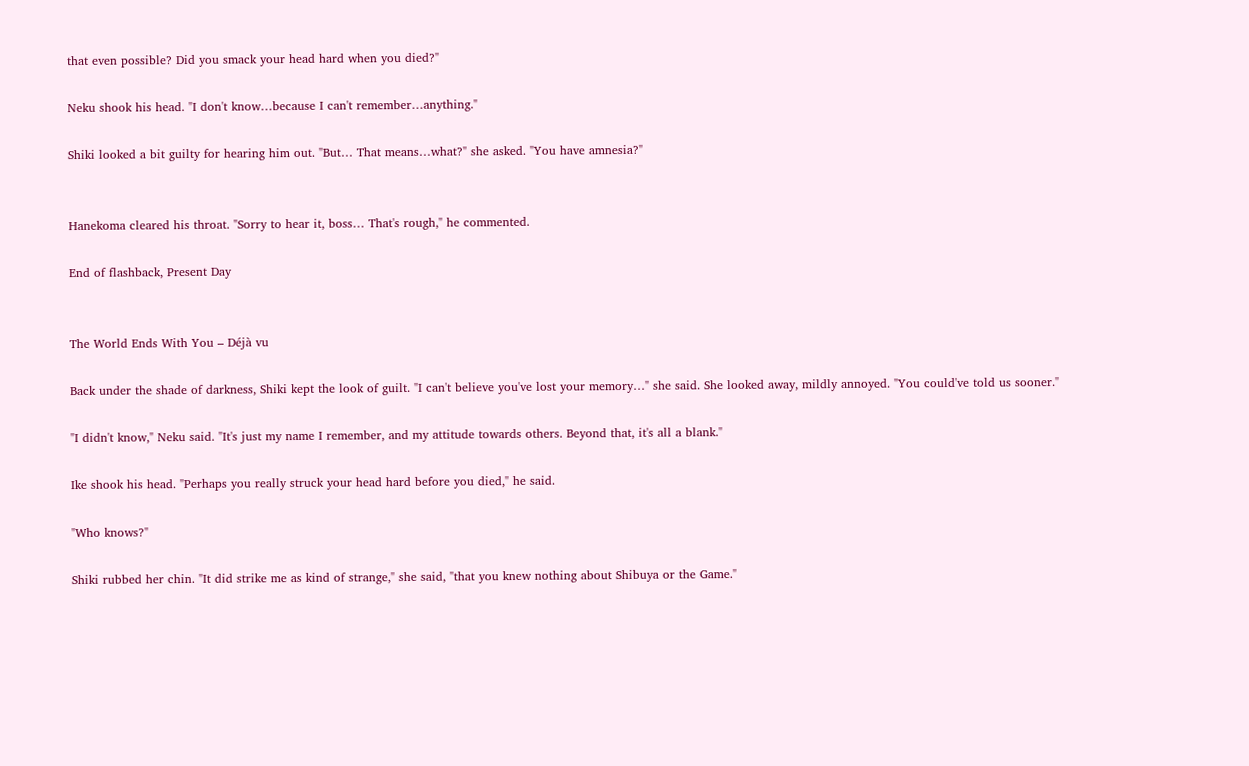that even possible? Did you smack your head hard when you died?"

Neku shook his head. "I don't know…because I can't remember…anything."

Shiki looked a bit guilty for hearing him out. "But… That means…what?" she asked. "You have amnesia?"


Hanekoma cleared his throat. "Sorry to hear it, boss… That's rough," he commented.

End of flashback, Present Day


The World Ends With You – Déjà vu

Back under the shade of darkness, Shiki kept the look of guilt. "I can't believe you've lost your memory…" she said. She looked away, mildly annoyed. "You could've told us sooner."

"I didn't know," Neku said. "It's just my name I remember, and my attitude towards others. Beyond that, it's all a blank."

Ike shook his head. "Perhaps you really struck your head hard before you died," he said.

"Who knows?"

Shiki rubbed her chin. "It did strike me as kind of strange," she said, "that you knew nothing about Shibuya or the Game."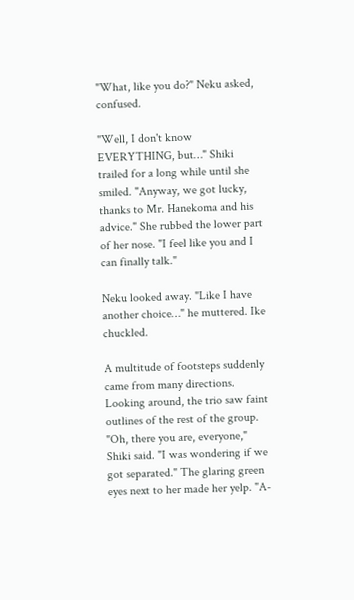"What, like you do?" Neku asked, confused.

"Well, I don't know EVERYTHING, but…" Shiki trailed for a long while until she smiled. "Anyway, we got lucky, thanks to Mr. Hanekoma and his advice." She rubbed the lower part of her nose. "I feel like you and I can finally talk."

Neku looked away. "Like I have another choice…" he muttered. Ike chuckled.

A multitude of footsteps suddenly came from many directions. Looking around, the trio saw faint outlines of the rest of the group. "Oh, there you are, everyone," Shiki said. "I was wondering if we got separated." The glaring green eyes next to her made her yelp. "A-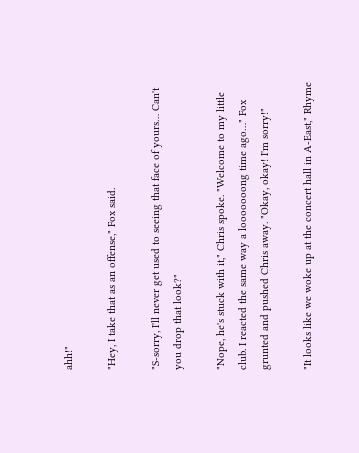ahh!"

"Hey, I take that as an offense," Fox said.

"S-sorry, I'll never get used to seeing that face of yours… Can't you drop that look?"

"Nope, he's stuck with it," Chris spoke. "Welcome to my little club. I reacted the same way a looooooong time ago…" Fox grunted and pushed Chris away. "Okay, okay! I'm sorry!"

"It looks like we woke up at the concert hall in A-East," Rhyme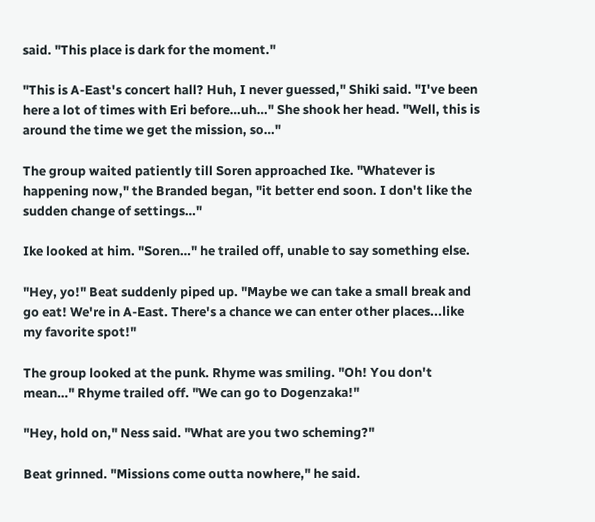said. "This place is dark for the moment."

"This is A-East's concert hall? Huh, I never guessed," Shiki said. "I've been here a lot of times with Eri before…uh…" She shook her head. "Well, this is around the time we get the mission, so…"

The group waited patiently till Soren approached Ike. "Whatever is happening now," the Branded began, "it better end soon. I don't like the sudden change of settings…"

Ike looked at him. "Soren…" he trailed off, unable to say something else.

"Hey, yo!" Beat suddenly piped up. "Maybe we can take a small break and go eat! We're in A-East. There's a chance we can enter other places...like my favorite spot!"

The group looked at the punk. Rhyme was smiling. "Oh! You don't mean…" Rhyme trailed off. "We can go to Dogenzaka!"

"Hey, hold on," Ness said. "What are you two scheming?"

Beat grinned. "Missions come outta nowhere," he said.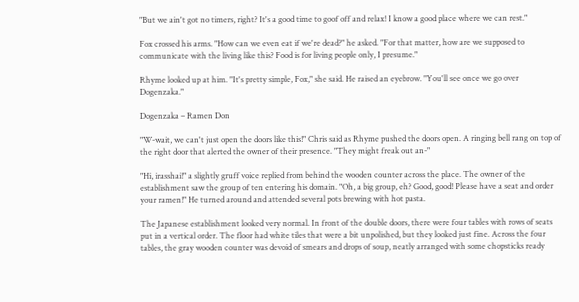"But we ain't got no timers, right? It's a good time to goof off and relax! I know a good place where we can rest."

Fox crossed his arms. "How can we even eat if we're dead?" he asked. "For that matter, how are we supposed to communicate with the living like this? Food is for living people only, I presume."

Rhyme looked up at him. "It's pretty simple, Fox," she said. He raised an eyebrow. "You'll see once we go over Dogenzaka."

Dogenzaka – Ramen Don

"W-wait, we can't just open the doors like this!" Chris said as Rhyme pushed the doors open. A ringing bell rang on top of the right door that alerted the owner of their presence. "They might freak out an-"

"Hi, irasshai!" a slightly gruff voice replied from behind the wooden counter across the place. The owner of the establishment saw the group of ten entering his domain. "Oh, a big group, eh? Good, good! Please have a seat and order your ramen!" He turned around and attended several pots brewing with hot pasta.

The Japanese establishment looked very normal. In front of the double doors, there were four tables with rows of seats put in a vertical order. The floor had white tiles that were a bit unpolished, but they looked just fine. Across the four tables, the gray wooden counter was devoid of smears and drops of soup, neatly arranged with some chopsticks ready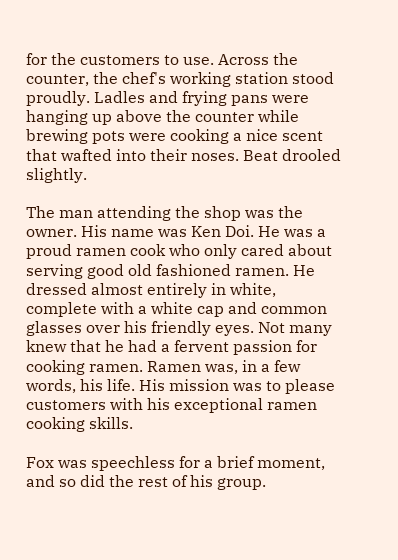for the customers to use. Across the counter, the chef's working station stood proudly. Ladles and frying pans were hanging up above the counter while brewing pots were cooking a nice scent that wafted into their noses. Beat drooled slightly.

The man attending the shop was the owner. His name was Ken Doi. He was a proud ramen cook who only cared about serving good old fashioned ramen. He dressed almost entirely in white, complete with a white cap and common glasses over his friendly eyes. Not many knew that he had a fervent passion for cooking ramen. Ramen was, in a few words, his life. His mission was to please customers with his exceptional ramen cooking skills.

Fox was speechless for a brief moment, and so did the rest of his group.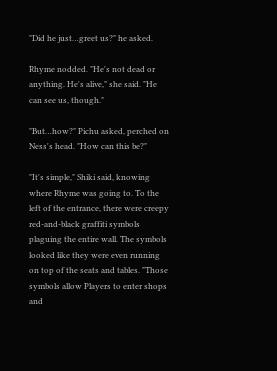"Did he just…greet us?" he asked.

Rhyme nodded. "He's not dead or anything. He's alive," she said. "He can see us, though."

"But…how?" Pichu asked, perched on Ness's head. "How can this be?"

"It's simple," Shiki said, knowing where Rhyme was going to. To the left of the entrance, there were creepy red-and-black graffiti symbols plaguing the entire wall. The symbols looked like they were even running on top of the seats and tables. "Those symbols allow Players to enter shops and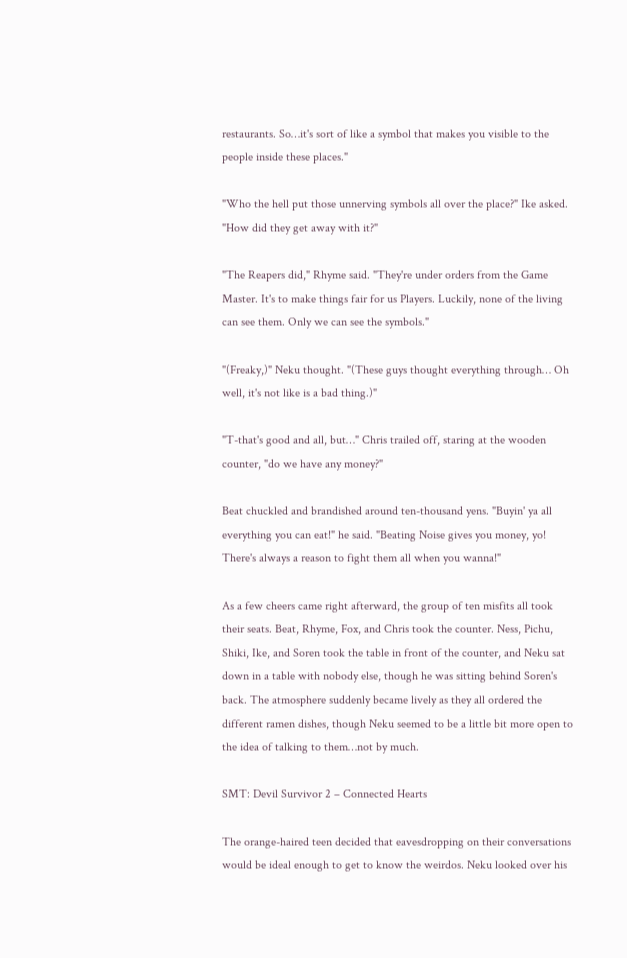restaurants. So…it's sort of like a symbol that makes you visible to the people inside these places."

"Who the hell put those unnerving symbols all over the place?" Ike asked. "How did they get away with it?"

"The Reapers did," Rhyme said. "They're under orders from the Game Master. It's to make things fair for us Players. Luckily, none of the living can see them. Only we can see the symbols."

"(Freaky,)" Neku thought. "(These guys thought everything through… Oh well, it's not like is a bad thing.)"

"T-that's good and all, but…" Chris trailed off, staring at the wooden counter, "do we have any money?"

Beat chuckled and brandished around ten-thousand yens. "Buyin' ya all everything you can eat!" he said. "Beating Noise gives you money, yo! There's always a reason to fight them all when you wanna!"

As a few cheers came right afterward, the group of ten misfits all took their seats. Beat, Rhyme, Fox, and Chris took the counter. Ness, Pichu, Shiki, Ike, and Soren took the table in front of the counter, and Neku sat down in a table with nobody else, though he was sitting behind Soren's back. The atmosphere suddenly became lively as they all ordered the different ramen dishes, though Neku seemed to be a little bit more open to the idea of talking to them…not by much.

SMT: Devil Survivor 2 – Connected Hearts

The orange-haired teen decided that eavesdropping on their conversations would be ideal enough to get to know the weirdos. Neku looked over his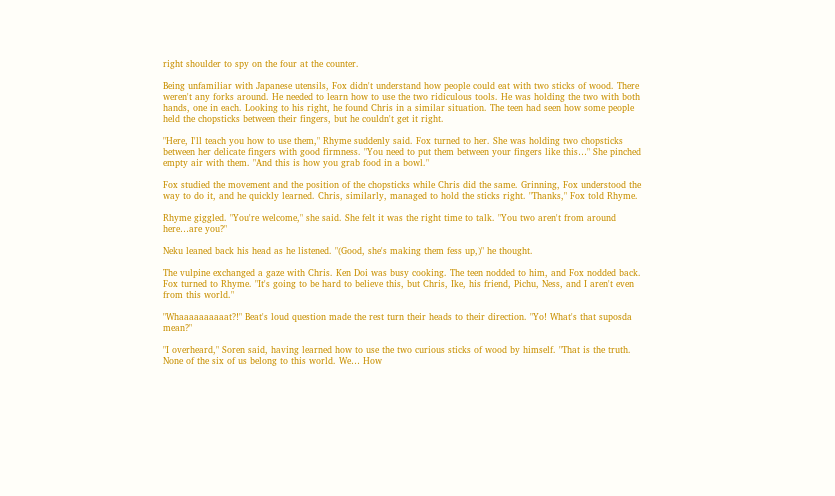right shoulder to spy on the four at the counter.

Being unfamiliar with Japanese utensils, Fox didn't understand how people could eat with two sticks of wood. There weren't any forks around. He needed to learn how to use the two ridiculous tools. He was holding the two with both hands, one in each. Looking to his right, he found Chris in a similar situation. The teen had seen how some people held the chopsticks between their fingers, but he couldn't get it right.

"Here, I'll teach you how to use them," Rhyme suddenly said. Fox turned to her. She was holding two chopsticks between her delicate fingers with good firmness. "You need to put them between your fingers like this…" She pinched empty air with them. "And this is how you grab food in a bowl."

Fox studied the movement and the position of the chopsticks while Chris did the same. Grinning, Fox understood the way to do it, and he quickly learned. Chris, similarly, managed to hold the sticks right. "Thanks," Fox told Rhyme.

Rhyme giggled. "You're welcome," she said. She felt it was the right time to talk. "You two aren't from around here…are you?"

Neku leaned back his head as he listened. "(Good, she's making them fess up,)" he thought.

The vulpine exchanged a gaze with Chris. Ken Doi was busy cooking. The teen nodded to him, and Fox nodded back. Fox turned to Rhyme. "It's going to be hard to believe this, but Chris, Ike, his friend, Pichu, Ness, and I aren't even from this world."

"Whaaaaaaaaaat?!" Beat's loud question made the rest turn their heads to their direction. "Yo! What's that suposda mean?"

"I overheard," Soren said, having learned how to use the two curious sticks of wood by himself. "That is the truth. None of the six of us belong to this world. We… How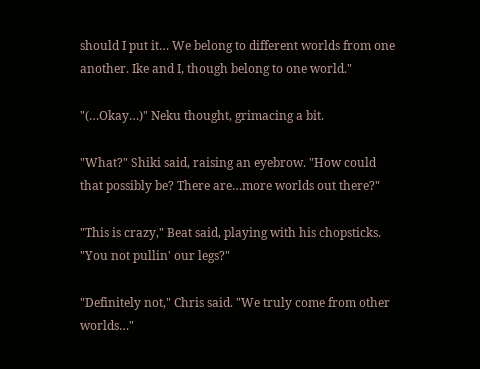should I put it… We belong to different worlds from one another. Ike and I, though belong to one world."

"(…Okay…)" Neku thought, grimacing a bit.

"What?" Shiki said, raising an eyebrow. "How could that possibly be? There are…more worlds out there?"

"This is crazy," Beat said, playing with his chopsticks. "You not pullin' our legs?"

"Definitely not," Chris said. "We truly come from other worlds…"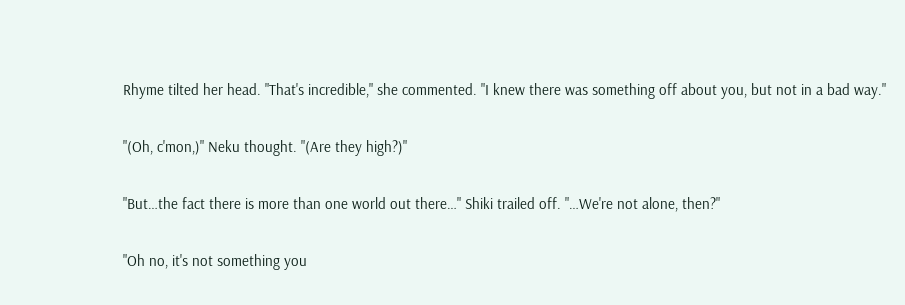Rhyme tilted her head. "That's incredible," she commented. "I knew there was something off about you, but not in a bad way."

"(Oh, c'mon,)" Neku thought. "(Are they high?)"

"But…the fact there is more than one world out there…" Shiki trailed off. "…We're not alone, then?"

"Oh no, it's not something you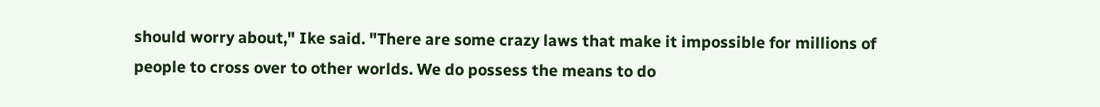should worry about," Ike said. "There are some crazy laws that make it impossible for millions of people to cross over to other worlds. We do possess the means to do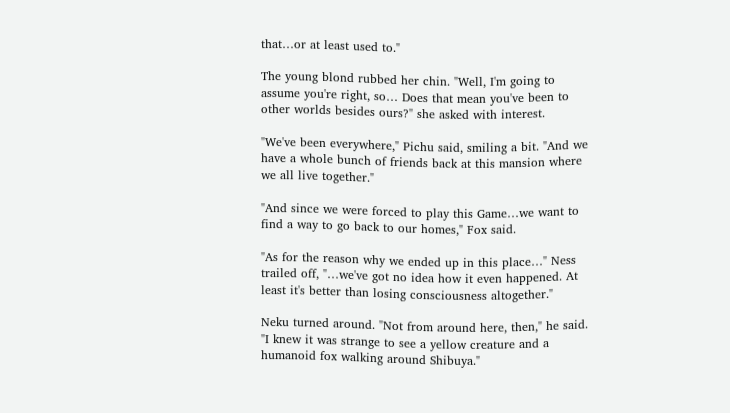that…or at least used to."

The young blond rubbed her chin. "Well, I'm going to assume you're right, so… Does that mean you've been to other worlds besides ours?" she asked with interest.

"We've been everywhere," Pichu said, smiling a bit. "And we have a whole bunch of friends back at this mansion where we all live together."

"And since we were forced to play this Game…we want to find a way to go back to our homes," Fox said.

"As for the reason why we ended up in this place…" Ness trailed off, "…we've got no idea how it even happened. At least it's better than losing consciousness altogether."

Neku turned around. "Not from around here, then," he said. "I knew it was strange to see a yellow creature and a humanoid fox walking around Shibuya."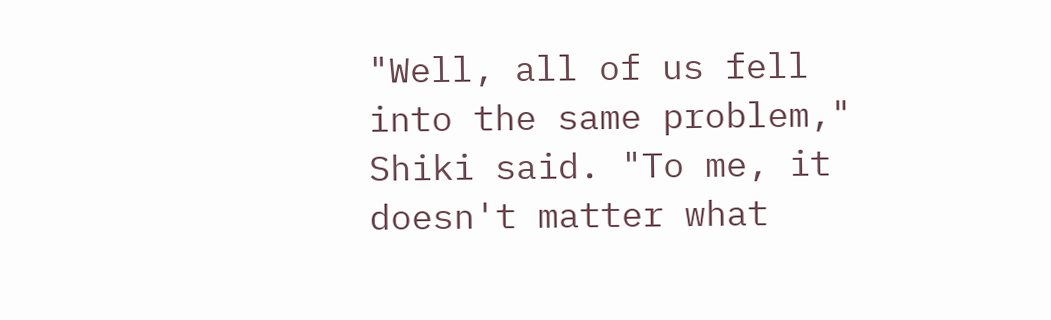"Well, all of us fell into the same problem," Shiki said. "To me, it doesn't matter what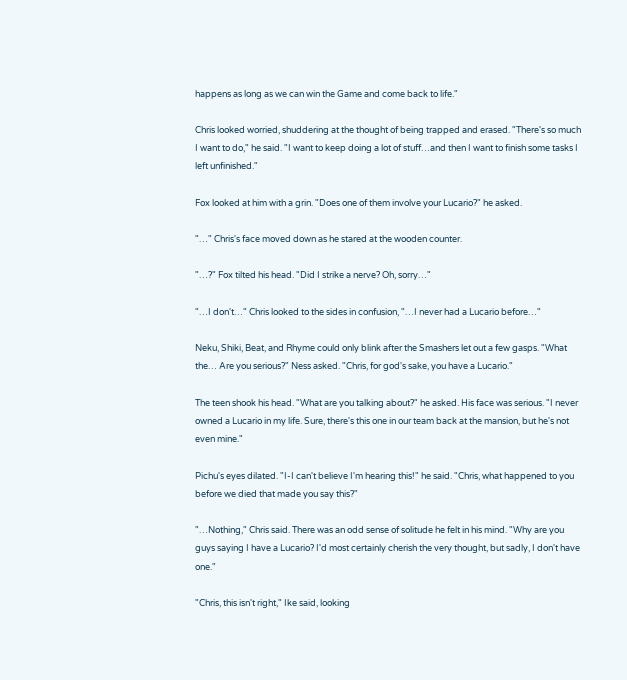happens as long as we can win the Game and come back to life."

Chris looked worried, shuddering at the thought of being trapped and erased. "There's so much I want to do," he said. "I want to keep doing a lot of stuff…and then I want to finish some tasks I left unfinished."

Fox looked at him with a grin. "Does one of them involve your Lucario?" he asked.

"…" Chris's face moved down as he stared at the wooden counter.

"…?" Fox tilted his head. "Did I strike a nerve? Oh, sorry…"

"…I don't…" Chris looked to the sides in confusion, "…I never had a Lucario before…"

Neku, Shiki, Beat, and Rhyme could only blink after the Smashers let out a few gasps. "What the… Are you serious?" Ness asked. "Chris, for god's sake, you have a Lucario."

The teen shook his head. "What are you talking about?" he asked. His face was serious. "I never owned a Lucario in my life. Sure, there's this one in our team back at the mansion, but he's not even mine."

Pichu's eyes dilated. "I-I can't believe I'm hearing this!" he said. "Chris, what happened to you before we died that made you say this?"

"…Nothing," Chris said. There was an odd sense of solitude he felt in his mind. "Why are you guys saying I have a Lucario? I'd most certainly cherish the very thought, but sadly, I don't have one."

"Chris, this isn't right," Ike said, looking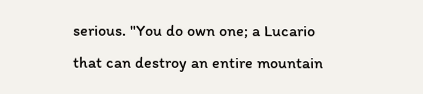serious. "You do own one; a Lucario that can destroy an entire mountain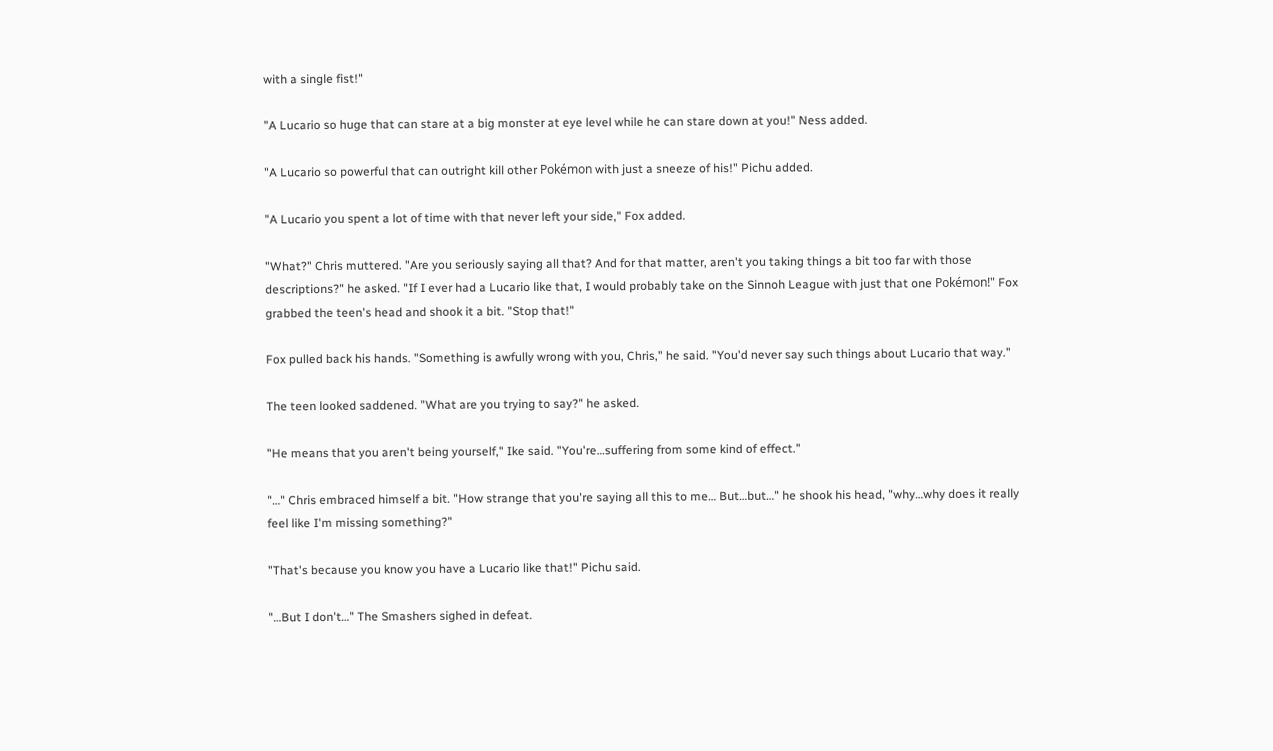with a single fist!"

"A Lucario so huge that can stare at a big monster at eye level while he can stare down at you!" Ness added.

"A Lucario so powerful that can outright kill other Pokémon with just a sneeze of his!" Pichu added.

"A Lucario you spent a lot of time with that never left your side," Fox added.

"What?" Chris muttered. "Are you seriously saying all that? And for that matter, aren't you taking things a bit too far with those descriptions?" he asked. "If I ever had a Lucario like that, I would probably take on the Sinnoh League with just that one Pokémon!" Fox grabbed the teen's head and shook it a bit. "Stop that!"

Fox pulled back his hands. "Something is awfully wrong with you, Chris," he said. "You'd never say such things about Lucario that way."

The teen looked saddened. "What are you trying to say?" he asked.

"He means that you aren't being yourself," Ike said. "You're…suffering from some kind of effect."

"…" Chris embraced himself a bit. "How strange that you're saying all this to me… But…but…" he shook his head, "why…why does it really feel like I'm missing something?"

"That's because you know you have a Lucario like that!" Pichu said.

"…But I don't…" The Smashers sighed in defeat.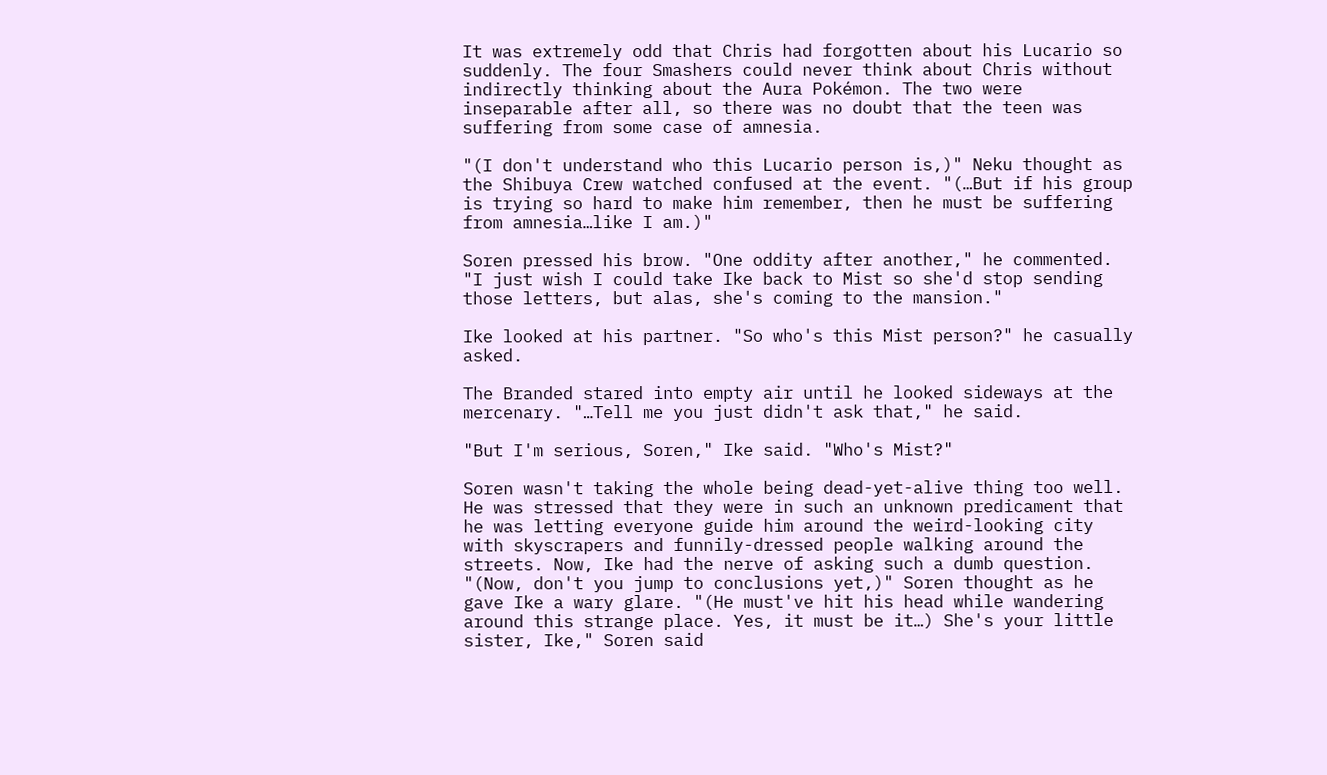It was extremely odd that Chris had forgotten about his Lucario so suddenly. The four Smashers could never think about Chris without indirectly thinking about the Aura Pokémon. The two were inseparable after all, so there was no doubt that the teen was suffering from some case of amnesia.

"(I don't understand who this Lucario person is,)" Neku thought as the Shibuya Crew watched confused at the event. "(…But if his group is trying so hard to make him remember, then he must be suffering from amnesia…like I am.)"

Soren pressed his brow. "One oddity after another," he commented. "I just wish I could take Ike back to Mist so she'd stop sending those letters, but alas, she's coming to the mansion."

Ike looked at his partner. "So who's this Mist person?" he casually asked.

The Branded stared into empty air until he looked sideways at the mercenary. "…Tell me you just didn't ask that," he said.

"But I'm serious, Soren," Ike said. "Who's Mist?"

Soren wasn't taking the whole being dead-yet-alive thing too well. He was stressed that they were in such an unknown predicament that he was letting everyone guide him around the weird-looking city with skyscrapers and funnily-dressed people walking around the streets. Now, Ike had the nerve of asking such a dumb question. "(Now, don't you jump to conclusions yet,)" Soren thought as he gave Ike a wary glare. "(He must've hit his head while wandering around this strange place. Yes, it must be it…) She's your little sister, Ike," Soren said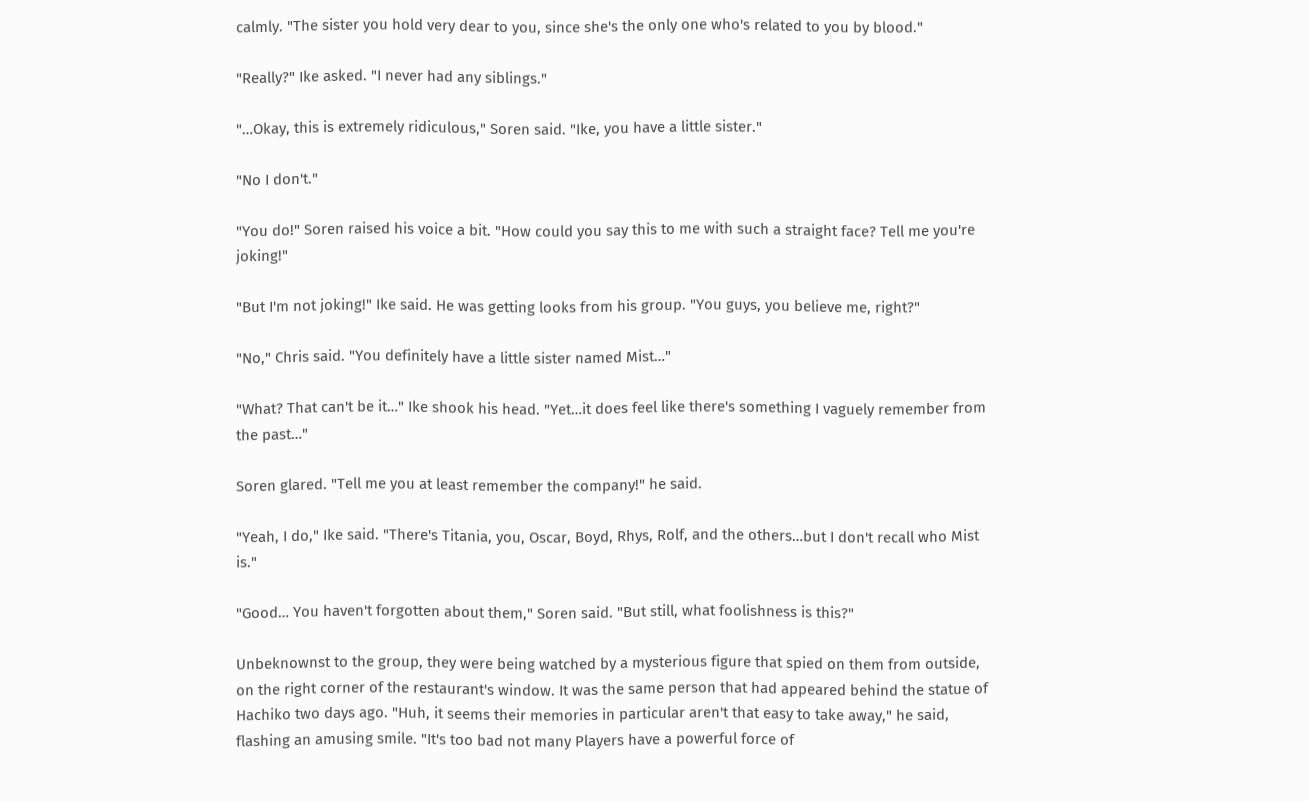calmly. "The sister you hold very dear to you, since she's the only one who's related to you by blood."

"Really?" Ike asked. "I never had any siblings."

"…Okay, this is extremely ridiculous," Soren said. "Ike, you have a little sister."

"No I don't."

"You do!" Soren raised his voice a bit. "How could you say this to me with such a straight face? Tell me you're joking!"

"But I'm not joking!" Ike said. He was getting looks from his group. "You guys, you believe me, right?"

"No," Chris said. "You definitely have a little sister named Mist…"

"What? That can't be it…" Ike shook his head. "Yet…it does feel like there's something I vaguely remember from the past…"

Soren glared. "Tell me you at least remember the company!" he said.

"Yeah, I do," Ike said. "There's Titania, you, Oscar, Boyd, Rhys, Rolf, and the others…but I don't recall who Mist is."

"Good… You haven't forgotten about them," Soren said. "But still, what foolishness is this?"

Unbeknownst to the group, they were being watched by a mysterious figure that spied on them from outside, on the right corner of the restaurant's window. It was the same person that had appeared behind the statue of Hachiko two days ago. "Huh, it seems their memories in particular aren't that easy to take away," he said, flashing an amusing smile. "It's too bad not many Players have a powerful force of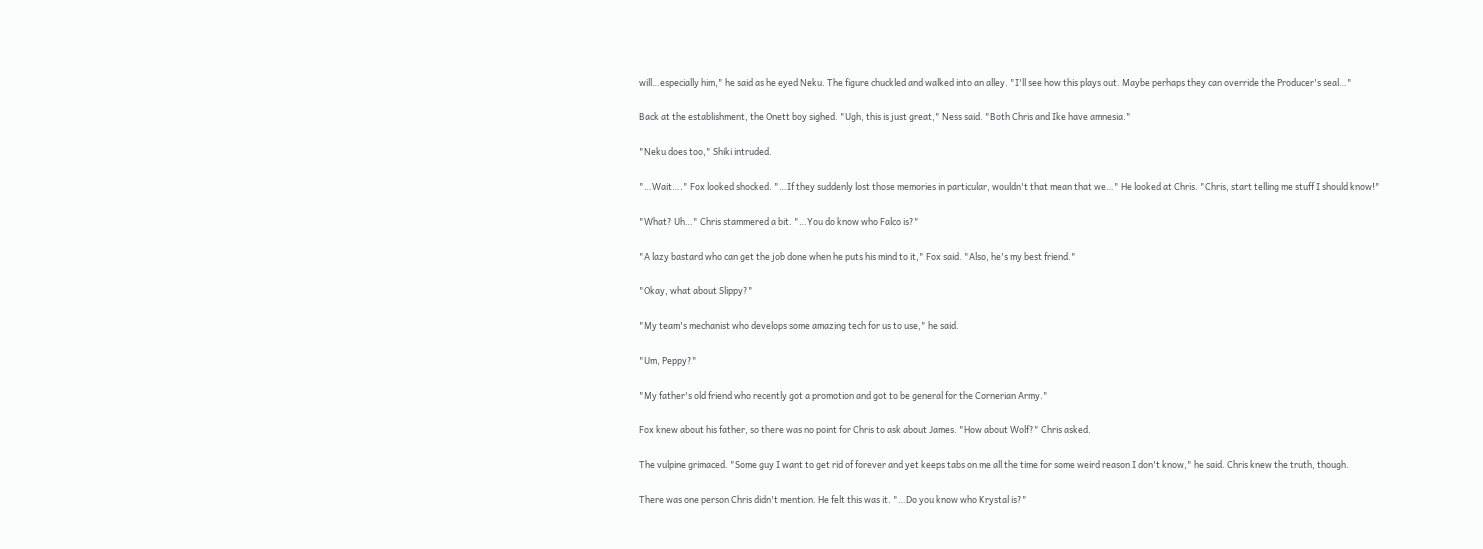will…especially him," he said as he eyed Neku. The figure chuckled and walked into an alley. "I'll see how this plays out. Maybe perhaps they can override the Producer's seal…"

Back at the establishment, the Onett boy sighed. "Ugh, this is just great," Ness said. "Both Chris and Ike have amnesia."

"Neku does too," Shiki intruded.

"…Wait…." Fox looked shocked. "…If they suddenly lost those memories in particular, wouldn't that mean that we…" He looked at Chris. "Chris, start telling me stuff I should know!"

"What? Uh…" Chris stammered a bit. "…You do know who Falco is?"

"A lazy bastard who can get the job done when he puts his mind to it," Fox said. "Also, he's my best friend."

"Okay, what about Slippy?"

"My team's mechanist who develops some amazing tech for us to use," he said.

"Um, Peppy?"

"My father's old friend who recently got a promotion and got to be general for the Cornerian Army."

Fox knew about his father, so there was no point for Chris to ask about James. "How about Wolf?" Chris asked.

The vulpine grimaced. "Some guy I want to get rid of forever and yet keeps tabs on me all the time for some weird reason I don't know," he said. Chris knew the truth, though.

There was one person Chris didn't mention. He felt this was it. "…Do you know who Krystal is?"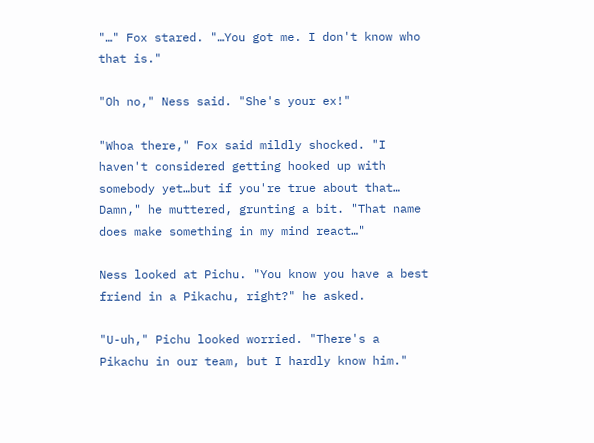"…" Fox stared. "…You got me. I don't know who that is."

"Oh no," Ness said. "She's your ex!"

"Whoa there," Fox said mildly shocked. "I haven't considered getting hooked up with somebody yet…but if you're true about that… Damn," he muttered, grunting a bit. "That name does make something in my mind react…"

Ness looked at Pichu. "You know you have a best friend in a Pikachu, right?" he asked.

"U-uh," Pichu looked worried. "There's a Pikachu in our team, but I hardly know him."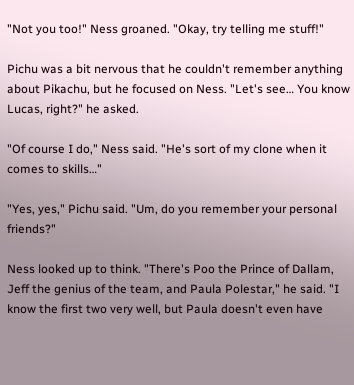"Not you too!" Ness groaned. "Okay, try telling me stuff!"

Pichu was a bit nervous that he couldn't remember anything about Pikachu, but he focused on Ness. "Let's see… You know Lucas, right?" he asked.

"Of course I do," Ness said. "He's sort of my clone when it comes to skills…"

"Yes, yes," Pichu said. "Um, do you remember your personal friends?"

Ness looked up to think. "There's Poo the Prince of Dallam, Jeff the genius of the team, and Paula Polestar," he said. "I know the first two very well, but Paula doesn't even have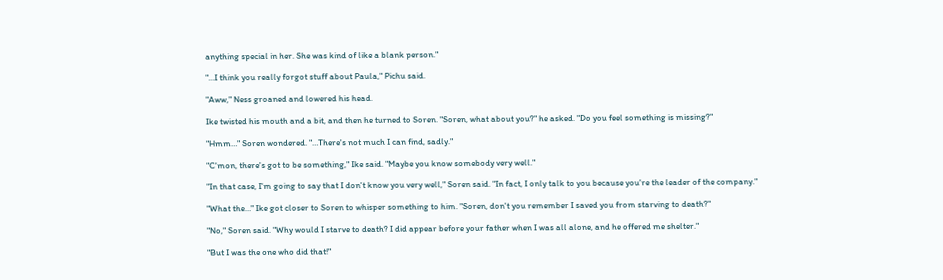anything special in her. She was kind of like a blank person."

"…I think you really forgot stuff about Paula," Pichu said.

"Aww," Ness groaned and lowered his head.

Ike twisted his mouth and a bit, and then he turned to Soren. "Soren, what about you?" he asked. "Do you feel something is missing?"

"Hmm…" Soren wondered. "…There's not much I can find, sadly."

"C'mon, there's got to be something," Ike said. "Maybe you know somebody very well."

"In that case, I'm going to say that I don't know you very well," Soren said. "In fact, I only talk to you because you're the leader of the company."

"What the…" Ike got closer to Soren to whisper something to him. "Soren, don't you remember I saved you from starving to death?"

"No," Soren said. "Why would I starve to death? I did appear before your father when I was all alone, and he offered me shelter."

"But I was the one who did that!"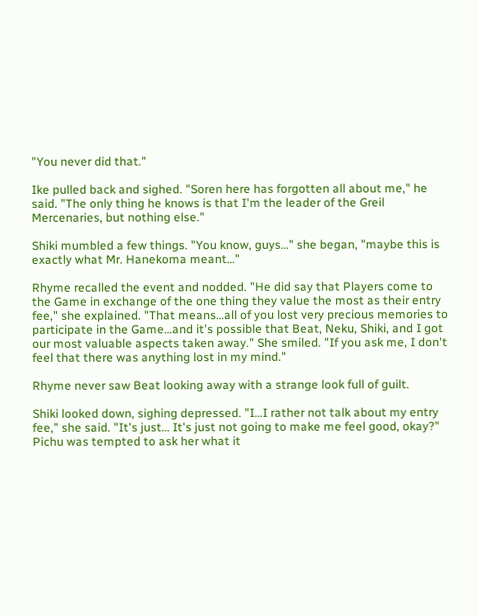"You never did that."

Ike pulled back and sighed. "Soren here has forgotten all about me," he said. "The only thing he knows is that I'm the leader of the Greil Mercenaries, but nothing else."

Shiki mumbled a few things. "You know, guys…" she began, "maybe this is exactly what Mr. Hanekoma meant…"

Rhyme recalled the event and nodded. "He did say that Players come to the Game in exchange of the one thing they value the most as their entry fee," she explained. "That means…all of you lost very precious memories to participate in the Game…and it's possible that Beat, Neku, Shiki, and I got our most valuable aspects taken away." She smiled. "If you ask me, I don't feel that there was anything lost in my mind."

Rhyme never saw Beat looking away with a strange look full of guilt.

Shiki looked down, sighing depressed. "I…I rather not talk about my entry fee," she said. "It's just… It's just not going to make me feel good, okay?" Pichu was tempted to ask her what it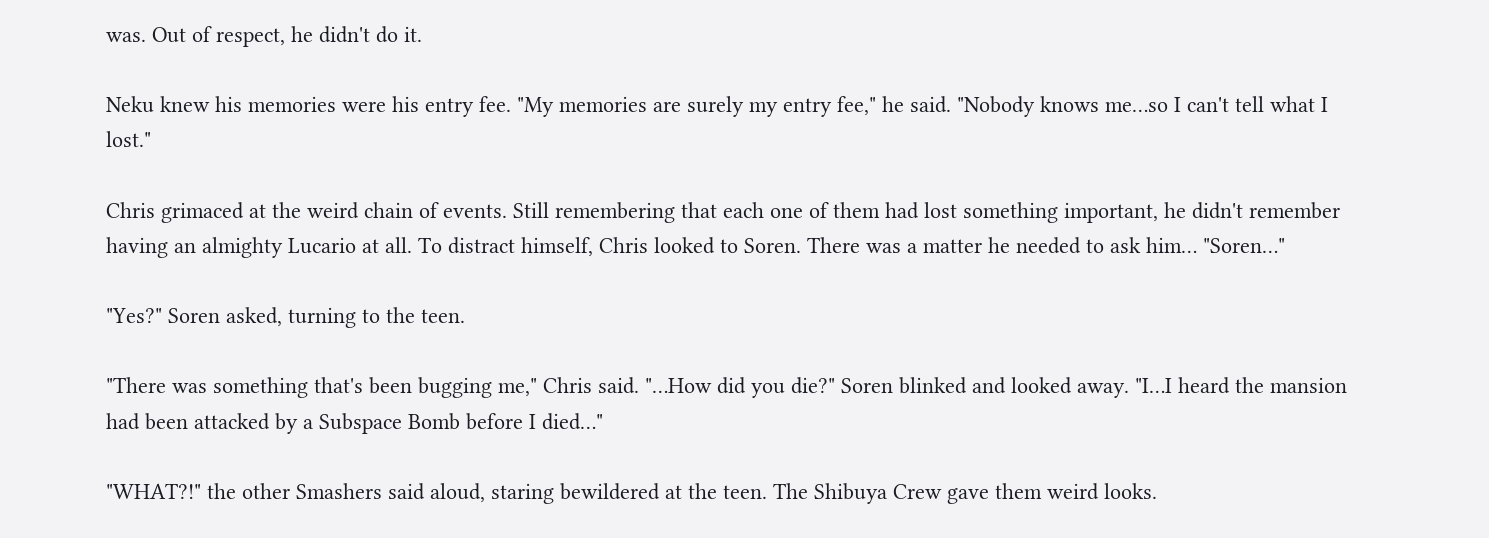was. Out of respect, he didn't do it.

Neku knew his memories were his entry fee. "My memories are surely my entry fee," he said. "Nobody knows me…so I can't tell what I lost."

Chris grimaced at the weird chain of events. Still remembering that each one of them had lost something important, he didn't remember having an almighty Lucario at all. To distract himself, Chris looked to Soren. There was a matter he needed to ask him… "Soren…"

"Yes?" Soren asked, turning to the teen.

"There was something that's been bugging me," Chris said. "…How did you die?" Soren blinked and looked away. "I…I heard the mansion had been attacked by a Subspace Bomb before I died…"

"WHAT?!" the other Smashers said aloud, staring bewildered at the teen. The Shibuya Crew gave them weird looks.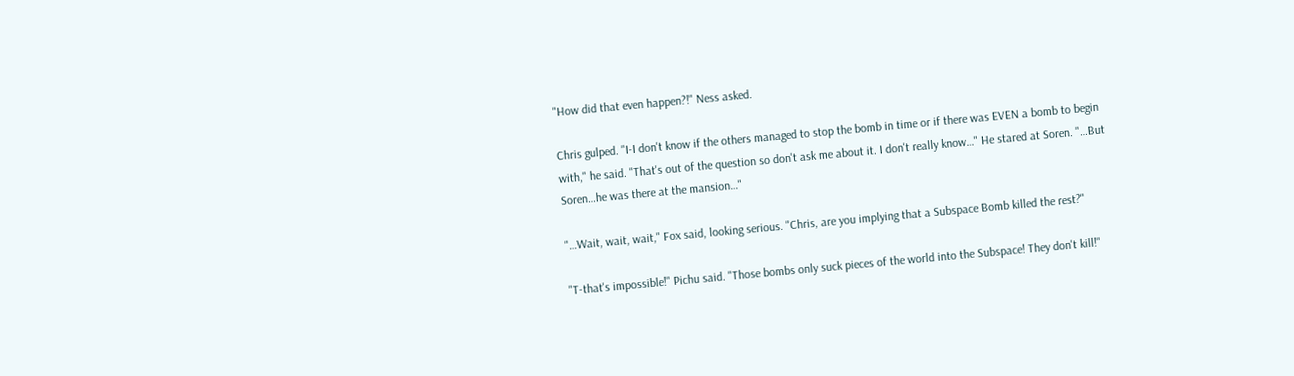"How did that even happen?!" Ness asked.

Chris gulped. "I-I don't know if the others managed to stop the bomb in time or if there was EVEN a bomb to begin with," he said. "That's out of the question so don't ask me about it. I don't really know…" He stared at Soren. "…But Soren…he was there at the mansion…"

"…Wait, wait, wait," Fox said, looking serious. "Chris, are you implying that a Subspace Bomb killed the rest?"

"T-that's impossible!" Pichu said. "Those bombs only suck pieces of the world into the Subspace! They don't kill!"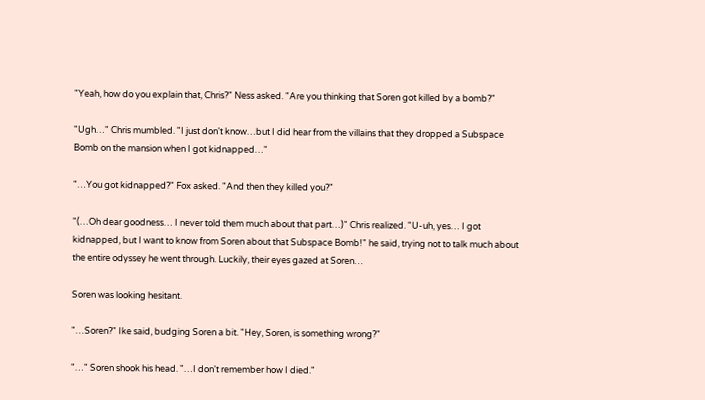"Yeah, how do you explain that, Chris?" Ness asked. "Are you thinking that Soren got killed by a bomb?"

"Ugh…" Chris mumbled. "I just don't know…but I did hear from the villains that they dropped a Subspace Bomb on the mansion when I got kidnapped…"

"…You got kidnapped?" Fox asked. "And then they killed you?"

"(…Oh dear goodness… I never told them much about that part…)" Chris realized. "U-uh, yes… I got kidnapped, but I want to know from Soren about that Subspace Bomb!" he said, trying not to talk much about the entire odyssey he went through. Luckily, their eyes gazed at Soren…

Soren was looking hesitant.

"…Soren?" Ike said, budging Soren a bit. "Hey, Soren, is something wrong?"

"…" Soren shook his head. "…I don't remember how I died."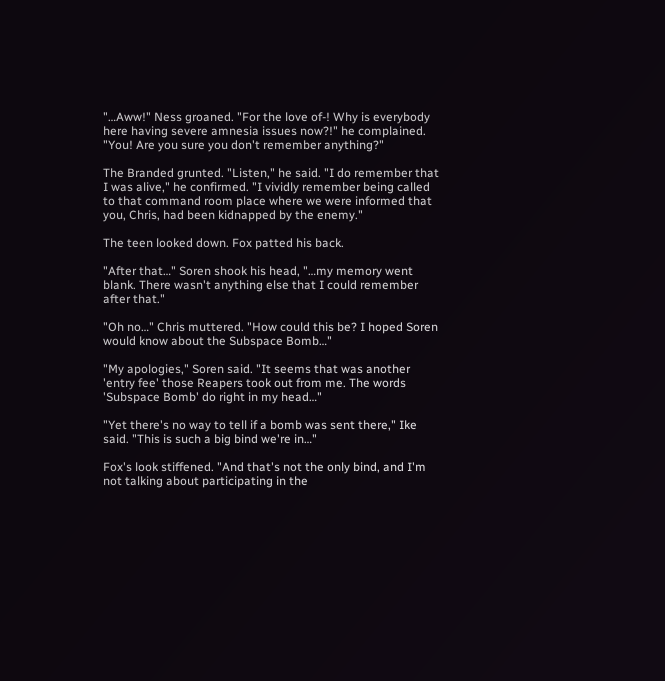"…Aww!" Ness groaned. "For the love of-! Why is everybody here having severe amnesia issues now?!" he complained. "You! Are you sure you don't remember anything?"

The Branded grunted. "Listen," he said. "I do remember that I was alive," he confirmed. "I vividly remember being called to that command room place where we were informed that you, Chris, had been kidnapped by the enemy."

The teen looked down. Fox patted his back.

"After that…" Soren shook his head, "…my memory went blank. There wasn't anything else that I could remember after that."

"Oh no…" Chris muttered. "How could this be? I hoped Soren would know about the Subspace Bomb…"

"My apologies," Soren said. "It seems that was another 'entry fee' those Reapers took out from me. The words 'Subspace Bomb' do right in my head…"

"Yet there's no way to tell if a bomb was sent there," Ike said. "This is such a big bind we're in…"

Fox's look stiffened. "And that's not the only bind, and I'm not talking about participating in the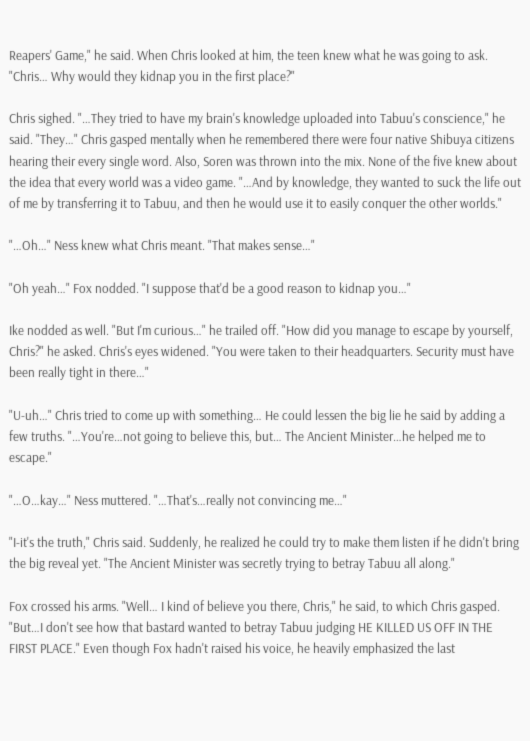Reapers' Game," he said. When Chris looked at him, the teen knew what he was going to ask. "Chris… Why would they kidnap you in the first place?"

Chris sighed. "…They tried to have my brain's knowledge uploaded into Tabuu's conscience," he said. "They…" Chris gasped mentally when he remembered there were four native Shibuya citizens hearing their every single word. Also, Soren was thrown into the mix. None of the five knew about the idea that every world was a video game. "…And by knowledge, they wanted to suck the life out of me by transferring it to Tabuu, and then he would use it to easily conquer the other worlds."

"…Oh…" Ness knew what Chris meant. "That makes sense…"

"Oh yeah…" Fox nodded. "I suppose that'd be a good reason to kidnap you…"

Ike nodded as well. "But I'm curious…" he trailed off. "How did you manage to escape by yourself, Chris?" he asked. Chris's eyes widened. "You were taken to their headquarters. Security must have been really tight in there…"

"U-uh…" Chris tried to come up with something… He could lessen the big lie he said by adding a few truths. "…You're…not going to believe this, but… The Ancient Minister…he helped me to escape."

"…O…kay…" Ness muttered. "…That's…really not convincing me…"

"I-it's the truth," Chris said. Suddenly, he realized he could try to make them listen if he didn't bring the big reveal yet. "The Ancient Minister was secretly trying to betray Tabuu all along."

Fox crossed his arms. "Well… I kind of believe you there, Chris," he said, to which Chris gasped. "But…I don't see how that bastard wanted to betray Tabuu judging HE KILLED US OFF IN THE FIRST PLACE." Even though Fox hadn't raised his voice, he heavily emphasized the last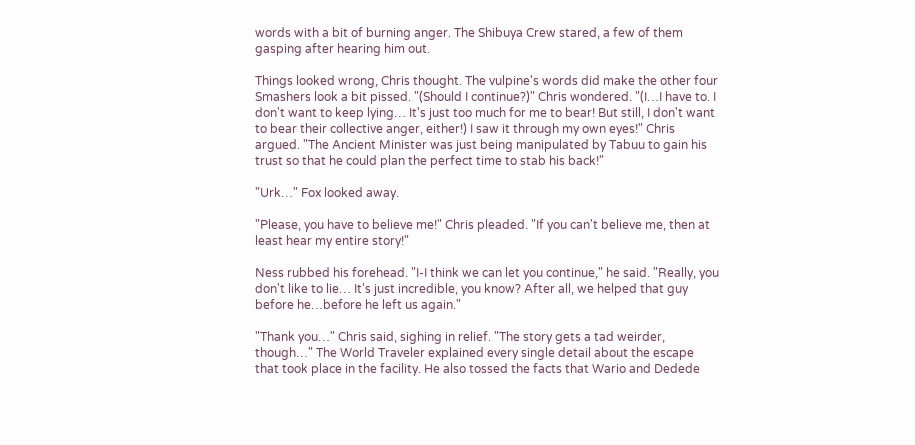words with a bit of burning anger. The Shibuya Crew stared, a few of them gasping after hearing him out.

Things looked wrong, Chris thought. The vulpine's words did make the other four Smashers look a bit pissed. "(Should I continue?)" Chris wondered. "(I…I have to. I don't want to keep lying… It's just too much for me to bear! But still, I don't want to bear their collective anger, either!) I saw it through my own eyes!" Chris argued. "The Ancient Minister was just being manipulated by Tabuu to gain his trust so that he could plan the perfect time to stab his back!"

"Urk…" Fox looked away.

"Please, you have to believe me!" Chris pleaded. "If you can't believe me, then at least hear my entire story!"

Ness rubbed his forehead. "I-I think we can let you continue," he said. "Really, you don't like to lie… It's just incredible, you know? After all, we helped that guy before he…before he left us again."

"Thank you…" Chris said, sighing in relief. "The story gets a tad weirder, though…" The World Traveler explained every single detail about the escape that took place in the facility. He also tossed the facts that Wario and Dedede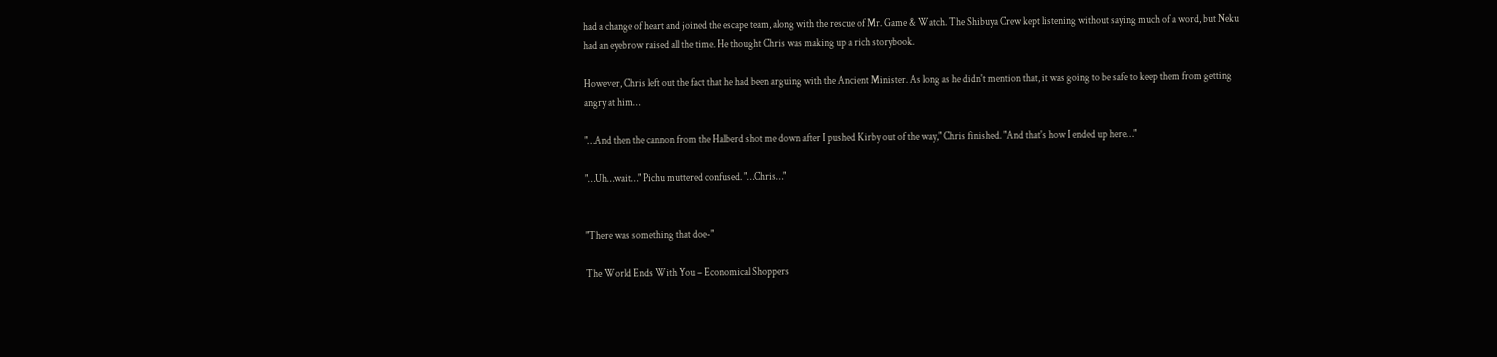had a change of heart and joined the escape team, along with the rescue of Mr. Game & Watch. The Shibuya Crew kept listening without saying much of a word, but Neku had an eyebrow raised all the time. He thought Chris was making up a rich storybook.

However, Chris left out the fact that he had been arguing with the Ancient Minister. As long as he didn't mention that, it was going to be safe to keep them from getting angry at him…

"…And then the cannon from the Halberd shot me down after I pushed Kirby out of the way," Chris finished. "And that's how I ended up here…"

"…Uh…wait…" Pichu muttered confused. "…Chris…"


"There was something that doe-"

The World Ends With You – Economical Shoppers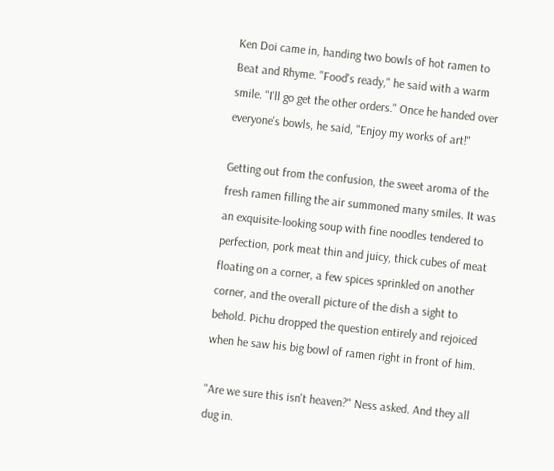Ken Doi came in, handing two bowls of hot ramen to Beat and Rhyme. "Food's ready," he said with a warm smile. "I'll go get the other orders." Once he handed over everyone's bowls, he said, "Enjoy my works of art!"

Getting out from the confusion, the sweet aroma of the fresh ramen filling the air summoned many smiles. It was an exquisite-looking soup with fine noodles tendered to perfection, pork meat thin and juicy, thick cubes of meat floating on a corner, a few spices sprinkled on another corner, and the overall picture of the dish a sight to behold. Pichu dropped the question entirely and rejoiced when he saw his big bowl of ramen right in front of him.

"Are we sure this isn't heaven?" Ness asked. And they all dug in.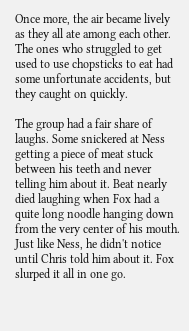Once more, the air became lively as they all ate among each other. The ones who struggled to get used to use chopsticks to eat had some unfortunate accidents, but they caught on quickly.

The group had a fair share of laughs. Some snickered at Ness getting a piece of meat stuck between his teeth and never telling him about it. Beat nearly died laughing when Fox had a quite long noodle hanging down from the very center of his mouth. Just like Ness, he didn't notice until Chris told him about it. Fox slurped it all in one go.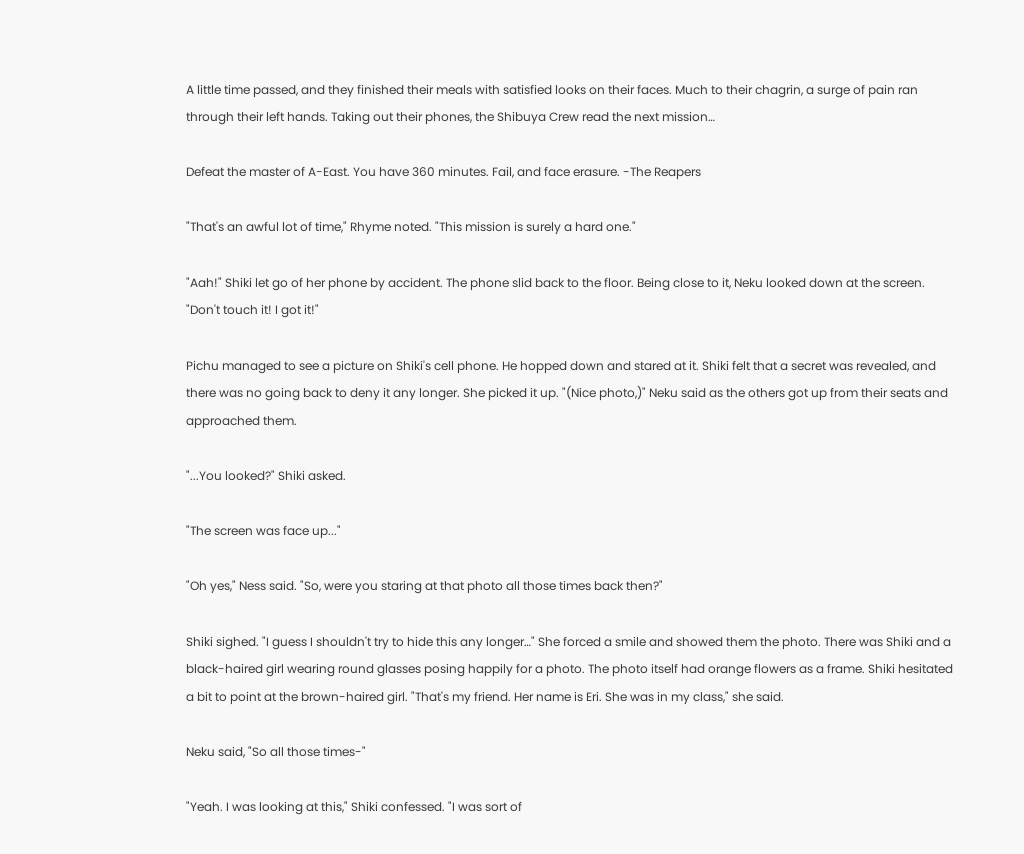A little time passed, and they finished their meals with satisfied looks on their faces. Much to their chagrin, a surge of pain ran through their left hands. Taking out their phones, the Shibuya Crew read the next mission…

Defeat the master of A-East. You have 360 minutes. Fail, and face erasure. -The Reapers

"That's an awful lot of time," Rhyme noted. "This mission is surely a hard one."

"Aah!" Shiki let go of her phone by accident. The phone slid back to the floor. Being close to it, Neku looked down at the screen. "Don't touch it! I got it!"

Pichu managed to see a picture on Shiki's cell phone. He hopped down and stared at it. Shiki felt that a secret was revealed, and there was no going back to deny it any longer. She picked it up. "(Nice photo,)" Neku said as the others got up from their seats and approached them.

"...You looked?" Shiki asked.

"The screen was face up..."

"Oh yes," Ness said. "So, were you staring at that photo all those times back then?"

Shiki sighed. "I guess I shouldn't try to hide this any longer…" She forced a smile and showed them the photo. There was Shiki and a black-haired girl wearing round glasses posing happily for a photo. The photo itself had orange flowers as a frame. Shiki hesitated a bit to point at the brown-haired girl. "That's my friend. Her name is Eri. She was in my class," she said.

Neku said, "So all those times-"

"Yeah. I was looking at this," Shiki confessed. "I was sort of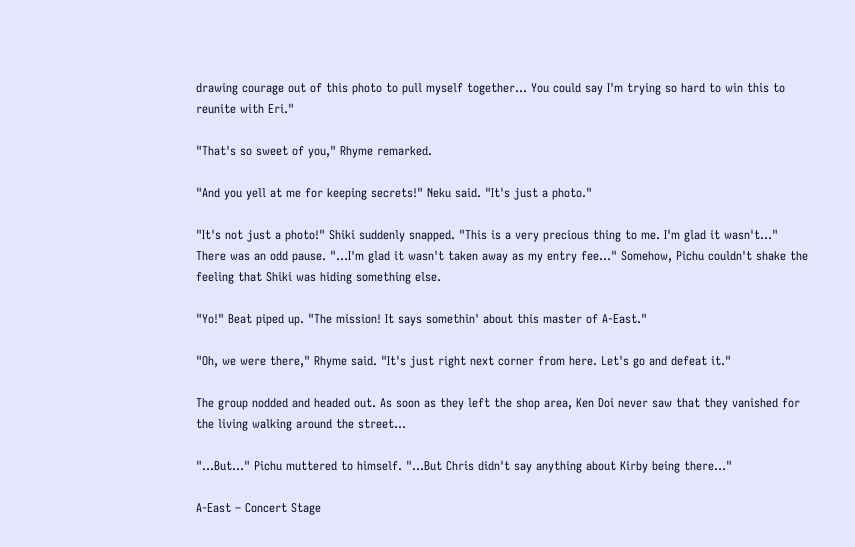drawing courage out of this photo to pull myself together… You could say I'm trying so hard to win this to reunite with Eri."

"That's so sweet of you," Rhyme remarked.

"And you yell at me for keeping secrets!" Neku said. "It's just a photo."

"It's not just a photo!" Shiki suddenly snapped. "This is a very precious thing to me. I'm glad it wasn't…" There was an odd pause. "…I'm glad it wasn't taken away as my entry fee…" Somehow, Pichu couldn't shake the feeling that Shiki was hiding something else.

"Yo!" Beat piped up. "The mission! It says somethin' about this master of A-East."

"Oh, we were there," Rhyme said. "It's just right next corner from here. Let's go and defeat it."

The group nodded and headed out. As soon as they left the shop area, Ken Doi never saw that they vanished for the living walking around the street…

"…But…" Pichu muttered to himself. "…But Chris didn't say anything about Kirby being there…"

A-East – Concert Stage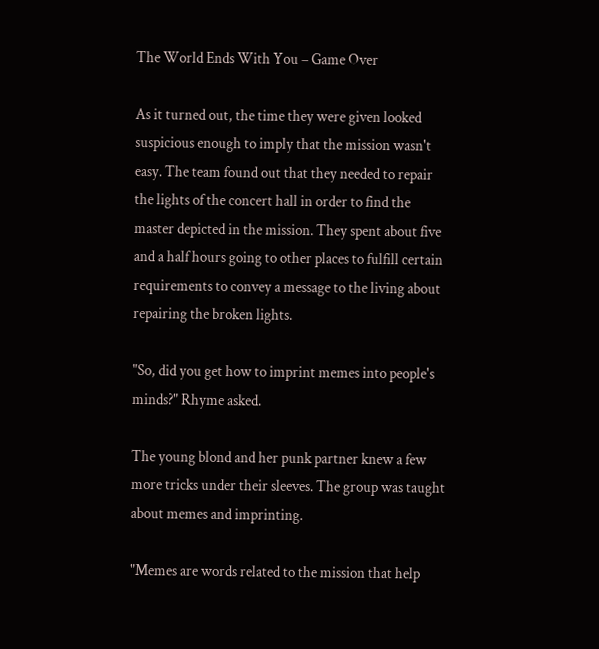The World Ends With You – Game Over

As it turned out, the time they were given looked suspicious enough to imply that the mission wasn't easy. The team found out that they needed to repair the lights of the concert hall in order to find the master depicted in the mission. They spent about five and a half hours going to other places to fulfill certain requirements to convey a message to the living about repairing the broken lights.

"So, did you get how to imprint memes into people's minds?" Rhyme asked.

The young blond and her punk partner knew a few more tricks under their sleeves. The group was taught about memes and imprinting.

"Memes are words related to the mission that help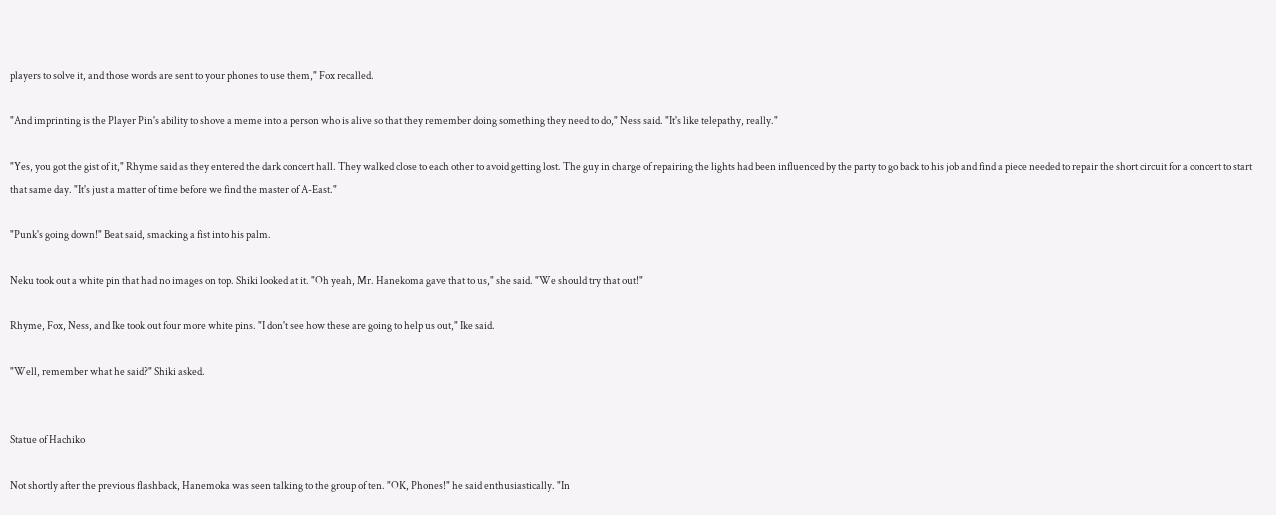players to solve it, and those words are sent to your phones to use them," Fox recalled.

"And imprinting is the Player Pin's ability to shove a meme into a person who is alive so that they remember doing something they need to do," Ness said. "It's like telepathy, really."

"Yes, you got the gist of it," Rhyme said as they entered the dark concert hall. They walked close to each other to avoid getting lost. The guy in charge of repairing the lights had been influenced by the party to go back to his job and find a piece needed to repair the short circuit for a concert to start that same day. "It's just a matter of time before we find the master of A-East."

"Punk's going down!" Beat said, smacking a fist into his palm.

Neku took out a white pin that had no images on top. Shiki looked at it. "Oh yeah, Mr. Hanekoma gave that to us," she said. "We should try that out!"

Rhyme, Fox, Ness, and Ike took out four more white pins. "I don't see how these are going to help us out," Ike said.

"Well, remember what he said?" Shiki asked.


Statue of Hachiko

Not shortly after the previous flashback, Hanemoka was seen talking to the group of ten. "OK, Phones!" he said enthusiastically. "In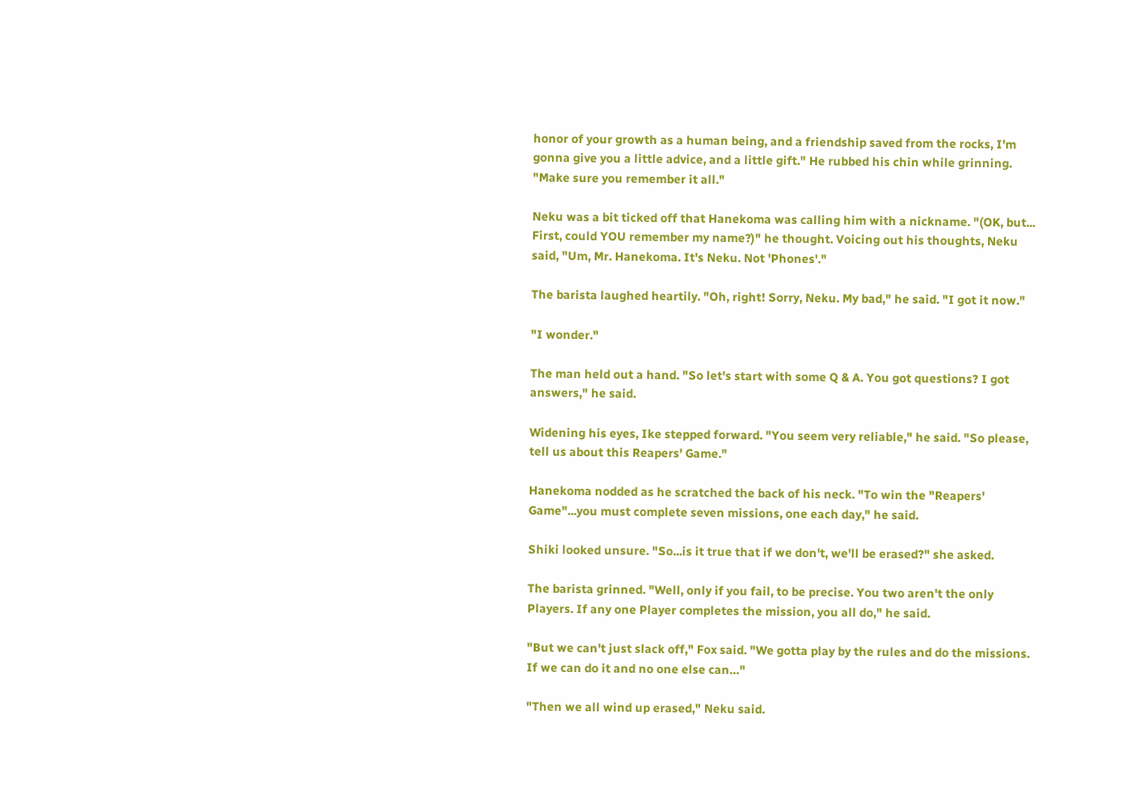honor of your growth as a human being, and a friendship saved from the rocks, I'm gonna give you a little advice, and a little gift." He rubbed his chin while grinning. "Make sure you remember it all."

Neku was a bit ticked off that Hanekoma was calling him with a nickname. "(OK, but... First, could YOU remember my name?)" he thought. Voicing out his thoughts, Neku said, "Um, Mr. Hanekoma. It's Neku. Not 'Phones'."

The barista laughed heartily. "Oh, right! Sorry, Neku. My bad," he said. "I got it now."

"I wonder."

The man held out a hand. "So let's start with some Q & A. You got questions? I got answers," he said.

Widening his eyes, Ike stepped forward. "You seem very reliable," he said. "So please, tell us about this Reapers' Game."

Hanekoma nodded as he scratched the back of his neck. "To win the "Reapers' Game"...you must complete seven missions, one each day," he said.

Shiki looked unsure. "So...is it true that if we don't, we'll be erased?" she asked.

The barista grinned. "Well, only if you fail, to be precise. You two aren't the only Players. If any one Player completes the mission, you all do," he said.

"But we can't just slack off," Fox said. "We gotta play by the rules and do the missions. If we can do it and no one else can…"

"Then we all wind up erased," Neku said.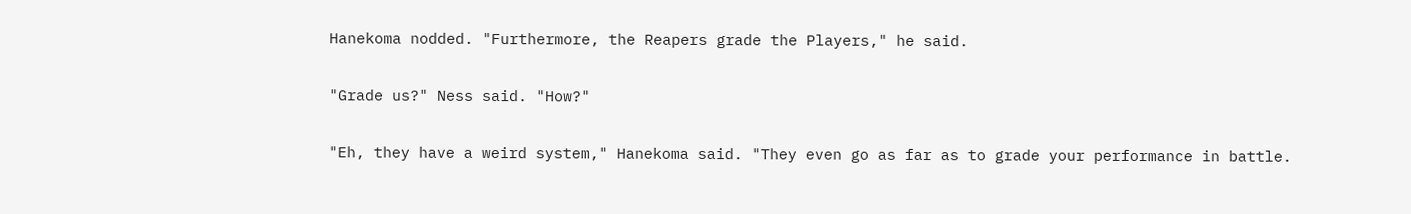Hanekoma nodded. "Furthermore, the Reapers grade the Players," he said.

"Grade us?" Ness said. "How?"

"Eh, they have a weird system," Hanekoma said. "They even go as far as to grade your performance in battle.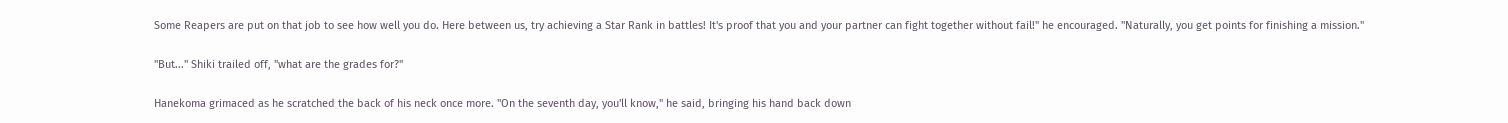Some Reapers are put on that job to see how well you do. Here between us, try achieving a Star Rank in battles! It's proof that you and your partner can fight together without fail!" he encouraged. "Naturally, you get points for finishing a mission."

"But..." Shiki trailed off, "what are the grades for?"

Hanekoma grimaced as he scratched the back of his neck once more. "On the seventh day, you'll know," he said, bringing his hand back down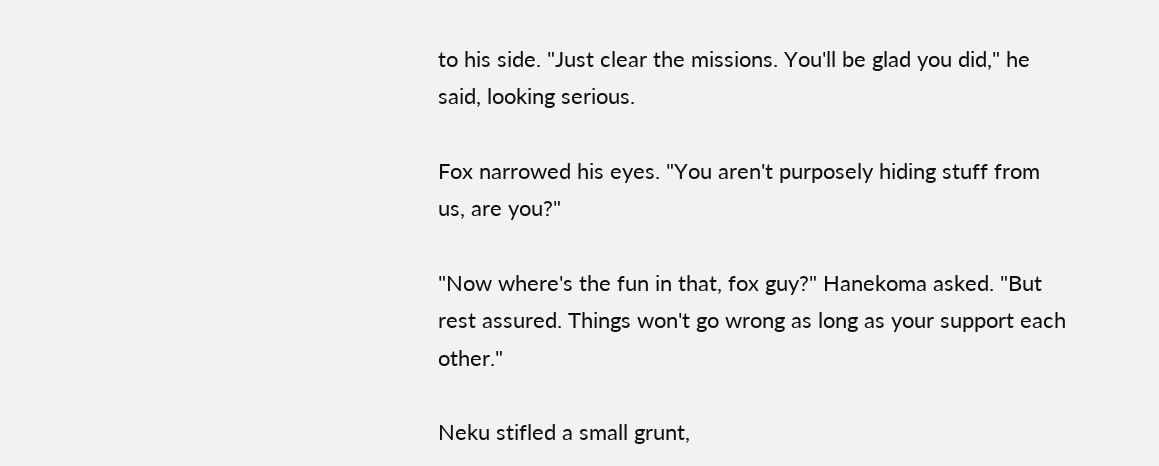to his side. "Just clear the missions. You'll be glad you did," he said, looking serious.

Fox narrowed his eyes. "You aren't purposely hiding stuff from us, are you?"

"Now where's the fun in that, fox guy?" Hanekoma asked. "But rest assured. Things won't go wrong as long as your support each other."

Neku stifled a small grunt,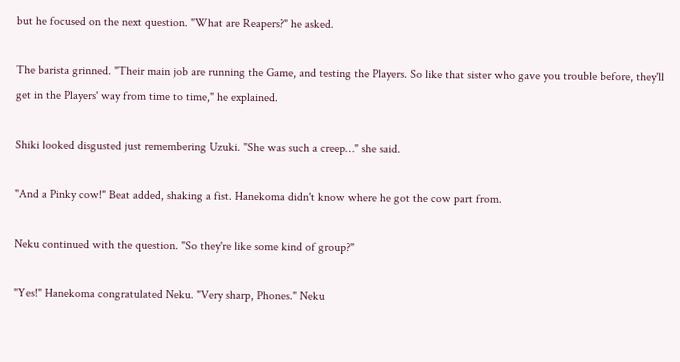but he focused on the next question. "What are Reapers?" he asked.

The barista grinned. "Their main job are running the Game, and testing the Players. So like that sister who gave you trouble before, they'll get in the Players' way from time to time," he explained.

Shiki looked disgusted just remembering Uzuki. "She was such a creep…" she said.

"And a Pinky cow!" Beat added, shaking a fist. Hanekoma didn't know where he got the cow part from.

Neku continued with the question. "So they're like some kind of group?"

"Yes!" Hanekoma congratulated Neku. "Very sharp, Phones." Neku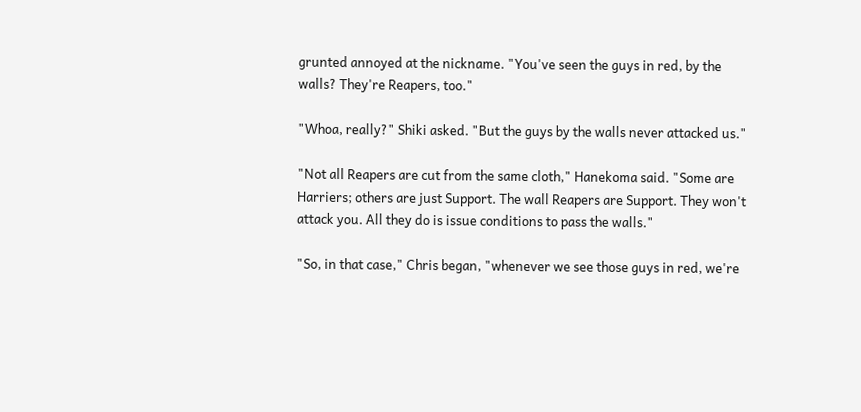grunted annoyed at the nickname. "You've seen the guys in red, by the walls? They're Reapers, too."

"Whoa, really?" Shiki asked. "But the guys by the walls never attacked us."

"Not all Reapers are cut from the same cloth," Hanekoma said. "Some are Harriers; others are just Support. The wall Reapers are Support. They won't attack you. All they do is issue conditions to pass the walls."

"So, in that case," Chris began, "whenever we see those guys in red, we're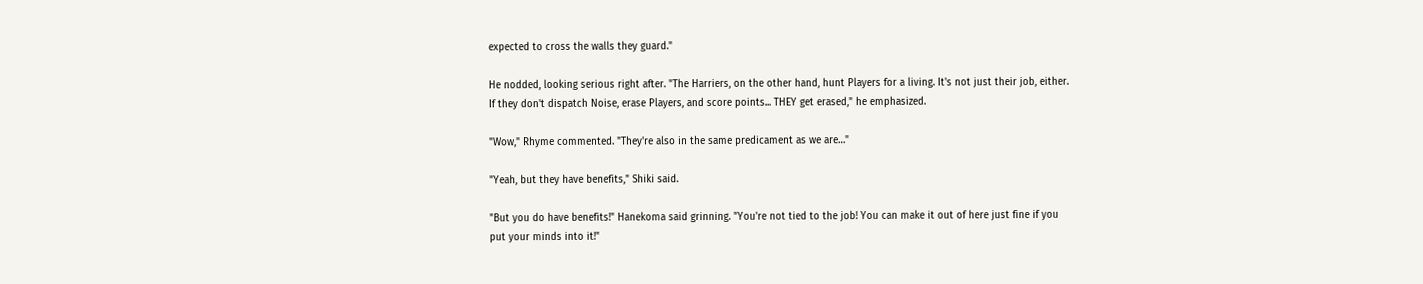expected to cross the walls they guard."

He nodded, looking serious right after. "The Harriers, on the other hand, hunt Players for a living. It's not just their job, either. If they don't dispatch Noise, erase Players, and score points... THEY get erased," he emphasized.

"Wow," Rhyme commented. "They're also in the same predicament as we are…"

"Yeah, but they have benefits," Shiki said.

"But you do have benefits!" Hanekoma said grinning. "You're not tied to the job! You can make it out of here just fine if you put your minds into it!"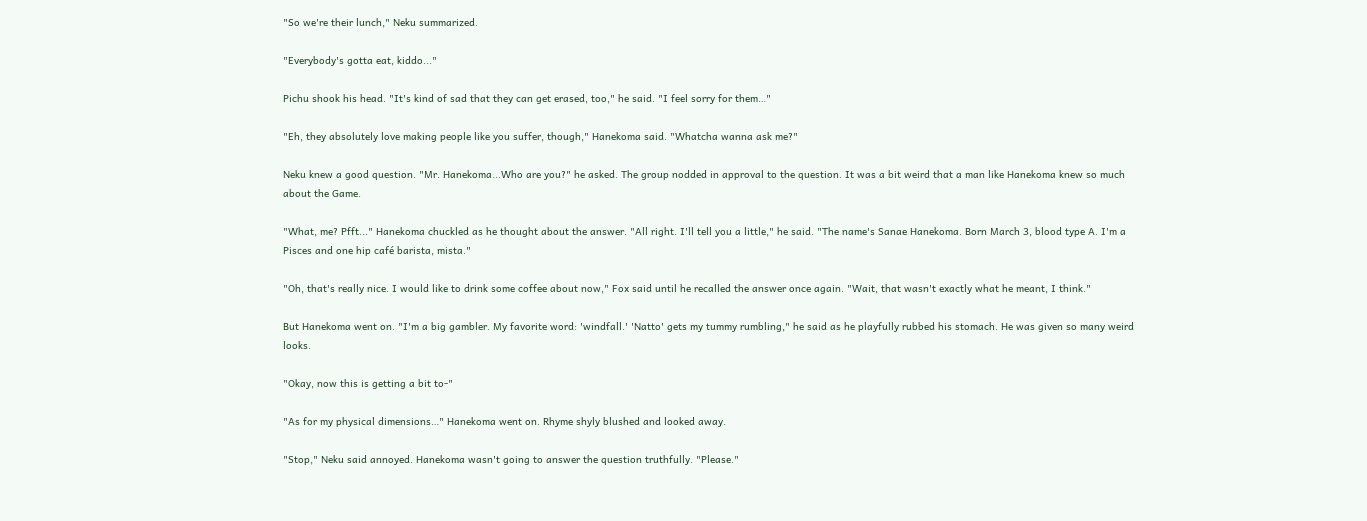"So we're their lunch," Neku summarized.

"Everybody's gotta eat, kiddo..."

Pichu shook his head. "It's kind of sad that they can get erased, too," he said. "I feel sorry for them…"

"Eh, they absolutely love making people like you suffer, though," Hanekoma said. "Whatcha wanna ask me?"

Neku knew a good question. "Mr. Hanekoma...Who are you?" he asked. The group nodded in approval to the question. It was a bit weird that a man like Hanekoma knew so much about the Game.

"What, me? Pfft..." Hanekoma chuckled as he thought about the answer. "All right. I'll tell you a little," he said. "The name's Sanae Hanekoma. Born March 3, blood type A. I'm a Pisces and one hip café barista, mista."

"Oh, that's really nice. I would like to drink some coffee about now," Fox said until he recalled the answer once again. "Wait, that wasn't exactly what he meant, I think."

But Hanekoma went on. "I'm a big gambler. My favorite word: 'windfall.' 'Natto' gets my tummy rumbling," he said as he playfully rubbed his stomach. He was given so many weird looks.

"Okay, now this is getting a bit to-"

"As for my physical dimensions…" Hanekoma went on. Rhyme shyly blushed and looked away.

"Stop," Neku said annoyed. Hanekoma wasn't going to answer the question truthfully. "Please."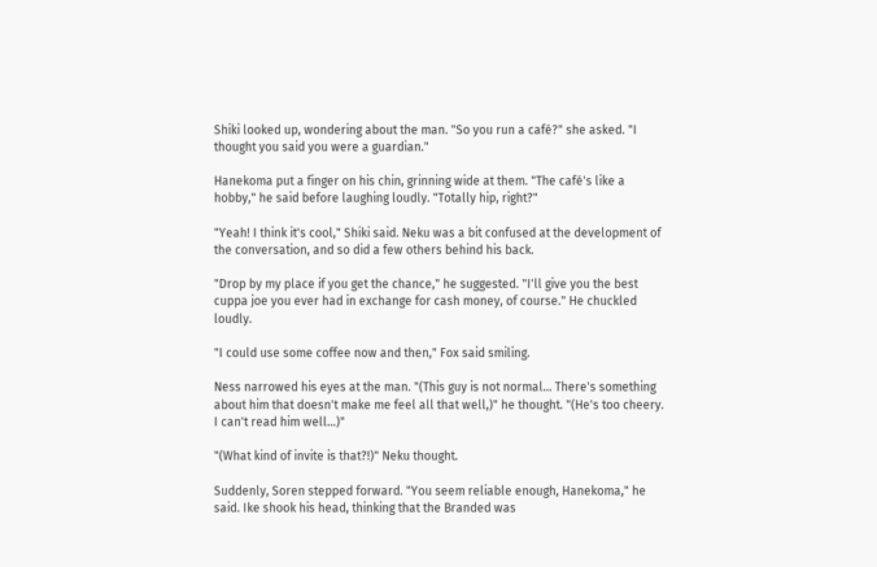Shiki looked up, wondering about the man. "So you run a café?" she asked. "I thought you said you were a guardian."

Hanekoma put a finger on his chin, grinning wide at them. "The café's like a hobby," he said before laughing loudly. "Totally hip, right?"

"Yeah! I think it's cool," Shiki said. Neku was a bit confused at the development of the conversation, and so did a few others behind his back.

"Drop by my place if you get the chance," he suggested. "I'll give you the best cuppa joe you ever had in exchange for cash money, of course." He chuckled loudly.

"I could use some coffee now and then," Fox said smiling.

Ness narrowed his eyes at the man. "(This guy is not normal… There's something about him that doesn't make me feel all that well,)" he thought. "(He's too cheery. I can't read him well…)"

"(What kind of invite is that?!)" Neku thought.

Suddenly, Soren stepped forward. "You seem reliable enough, Hanekoma," he said. Ike shook his head, thinking that the Branded was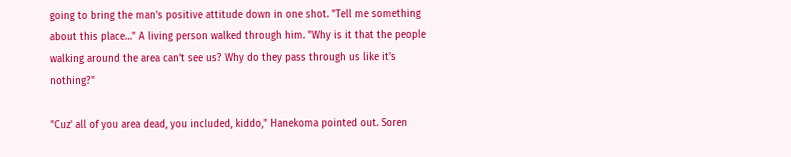going to bring the man's positive attitude down in one shot. "Tell me something about this place…" A living person walked through him. "Why is it that the people walking around the area can't see us? Why do they pass through us like it's nothing?"

"Cuz' all of you area dead, you included, kiddo," Hanekoma pointed out. Soren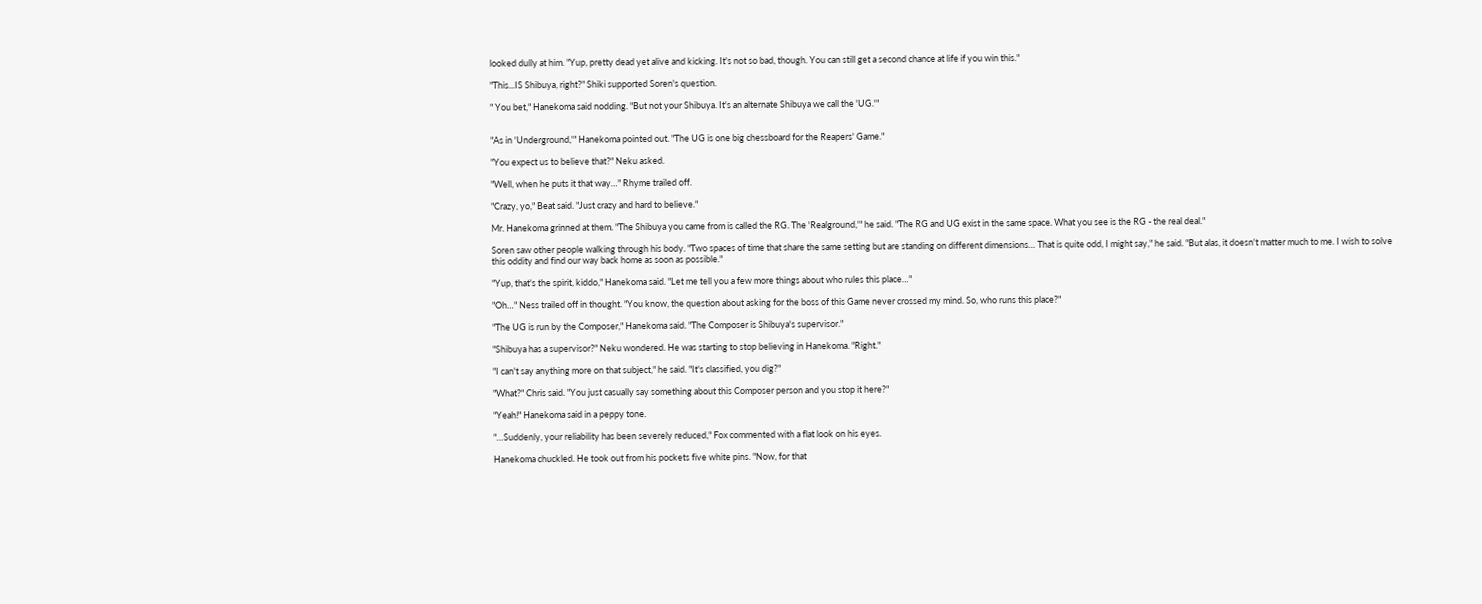looked dully at him. "Yup, pretty dead yet alive and kicking. It's not so bad, though. You can still get a second chance at life if you win this."

"This...IS Shibuya, right?" Shiki supported Soren's question.

" You bet," Hanekoma said nodding. "But not your Shibuya. It's an alternate Shibuya we call the 'UG.'"


"As in 'Underground,'" Hanekoma pointed out. "The UG is one big chessboard for the Reapers' Game."

"You expect us to believe that?" Neku asked.

"Well, when he puts it that way…" Rhyme trailed off.

"Crazy, yo," Beat said. "Just crazy and hard to believe."

Mr. Hanekoma grinned at them. "The Shibuya you came from is called the RG. The 'Realground,'" he said. "The RG and UG exist in the same space. What you see is the RG - the real deal."

Soren saw other people walking through his body. "Two spaces of time that share the same setting but are standing on different dimensions… That is quite odd, I might say," he said. "But alas, it doesn't matter much to me. I wish to solve this oddity and find our way back home as soon as possible."

"Yup, that's the spirit, kiddo," Hanekoma said. "Let me tell you a few more things about who rules this place…"

"Oh…" Ness trailed off in thought. "You know, the question about asking for the boss of this Game never crossed my mind. So, who runs this place?"

"The UG is run by the Composer," Hanekoma said. "The Composer is Shibuya's supervisor."

"Shibuya has a supervisor?" Neku wondered. He was starting to stop believing in Hanekoma. "Right."

"I can't say anything more on that subject," he said. "It's classified, you dig?"

"What?" Chris said. "You just casually say something about this Composer person and you stop it here?"

"Yeah!" Hanekoma said in a peppy tone.

"…Suddenly, your reliability has been severely reduced," Fox commented with a flat look on his eyes.

Hanekoma chuckled. He took out from his pockets five white pins. "Now, for that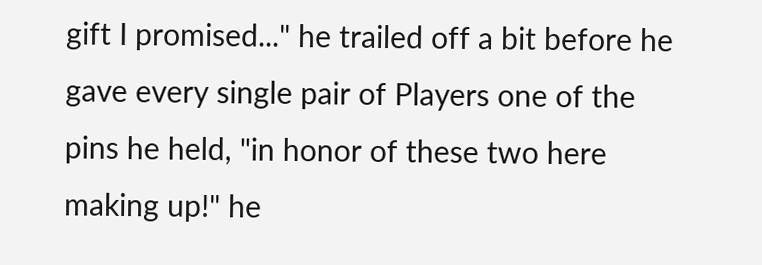gift I promised..." he trailed off a bit before he gave every single pair of Players one of the pins he held, "in honor of these two here making up!" he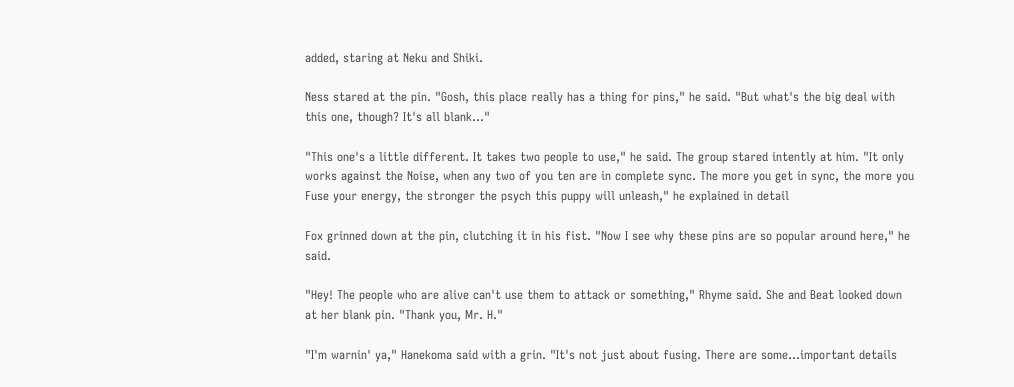added, staring at Neku and Shiki.

Ness stared at the pin. "Gosh, this place really has a thing for pins," he said. "But what's the big deal with this one, though? It's all blank…"

"This one's a little different. It takes two people to use," he said. The group stared intently at him. "It only works against the Noise, when any two of you ten are in complete sync. The more you get in sync, the more you Fuse your energy, the stronger the psych this puppy will unleash," he explained in detail

Fox grinned down at the pin, clutching it in his fist. "Now I see why these pins are so popular around here," he said.

"Hey! The people who are alive can't use them to attack or something," Rhyme said. She and Beat looked down at her blank pin. "Thank you, Mr. H."

"I'm warnin' ya," Hanekoma said with a grin. "It's not just about fusing. There are some…important details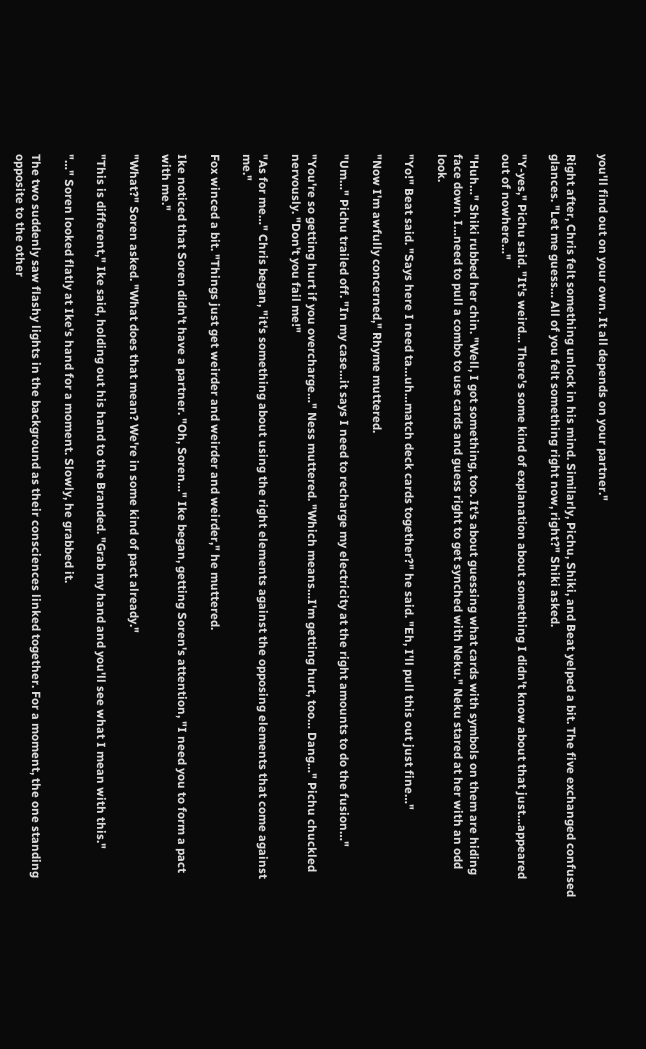you'll find out on your own. It all depends on your partner."

Right after, Chris felt something unlock in his mind. Similarly, Pichu, Shiki, and Beat yelped a bit. The five exchanged confused glances. "Let me guess… All of you felt something right now, right?" Shiki asked.

"Y-yes," Pichu said. "It's weird… There's some kind of explanation about something I didn't know about that just…appeared out of nowhere…"

"Huh…" Shiki rubbed her chin. "Well, I got something, too. It's about guessing what cards with symbols on them are hiding face down. I…need to pull a combo to use cards and guess right to get synched with Neku." Neku stared at her with an odd look.

"Yo!" Beat said. "Says here I need ta…uh…match deck cards together?" he said. "Eh, I'll pull this out just fine…"

"Now I'm awfully concerned," Rhyme muttered.

"Um…" Pichu trailed off. "In my case…it says I need to recharge my electricity at the right amounts to do the fusion…"

"You're so getting hurt if you overcharge…" Ness muttered. "Which means…I'm getting hurt, too… Dang…" Pichu chuckled nervously. "Don't you fail me!"

"As for me…" Chris began, "it's something about using the right elements against the opposing elements that come against me."

Fox winced a bit. "Things just get weirder and weirder and weirder," he muttered.

Ike noticed that Soren didn't have a partner. "Oh, Soren…" Ike began, getting Soren's attention, "I need you to form a pact with me."

"What?" Soren asked. "What does that mean? We're in some kind of pact already."

"This is different," Ike said, holding out his hand to the Branded. "Grab my hand and you'll see what I mean with this."

"…" Soren looked flatly at Ike's hand for a moment. Slowly, he grabbed it.

The two suddenly saw flashy lights in the background as their consciences linked together. For a moment, the one standing opposite to the other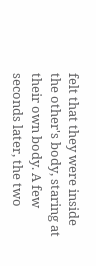felt that they were inside the other's body, staring at their own body. A few seconds later, the two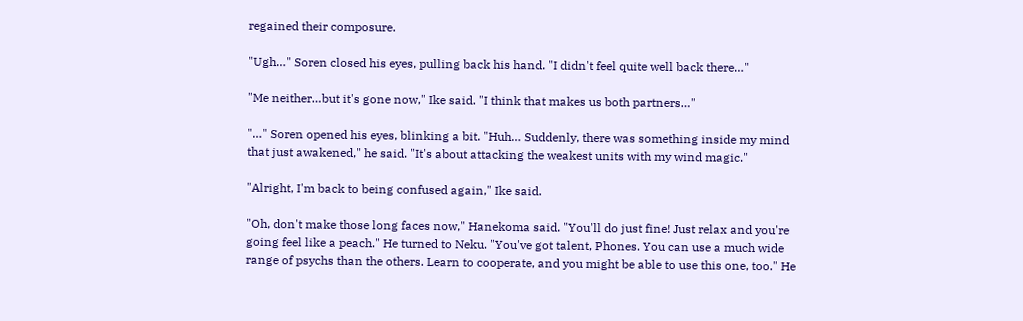regained their composure.

"Ugh…" Soren closed his eyes, pulling back his hand. "I didn't feel quite well back there…"

"Me neither…but it's gone now," Ike said. "I think that makes us both partners…"

"…" Soren opened his eyes, blinking a bit. "Huh… Suddenly, there was something inside my mind that just awakened," he said. "It's about attacking the weakest units with my wind magic."

"Alright, I'm back to being confused again," Ike said.

"Oh, don't make those long faces now," Hanekoma said. "You'll do just fine! Just relax and you're going feel like a peach." He turned to Neku. "You've got talent, Phones. You can use a much wide range of psychs than the others. Learn to cooperate, and you might be able to use this one, too." He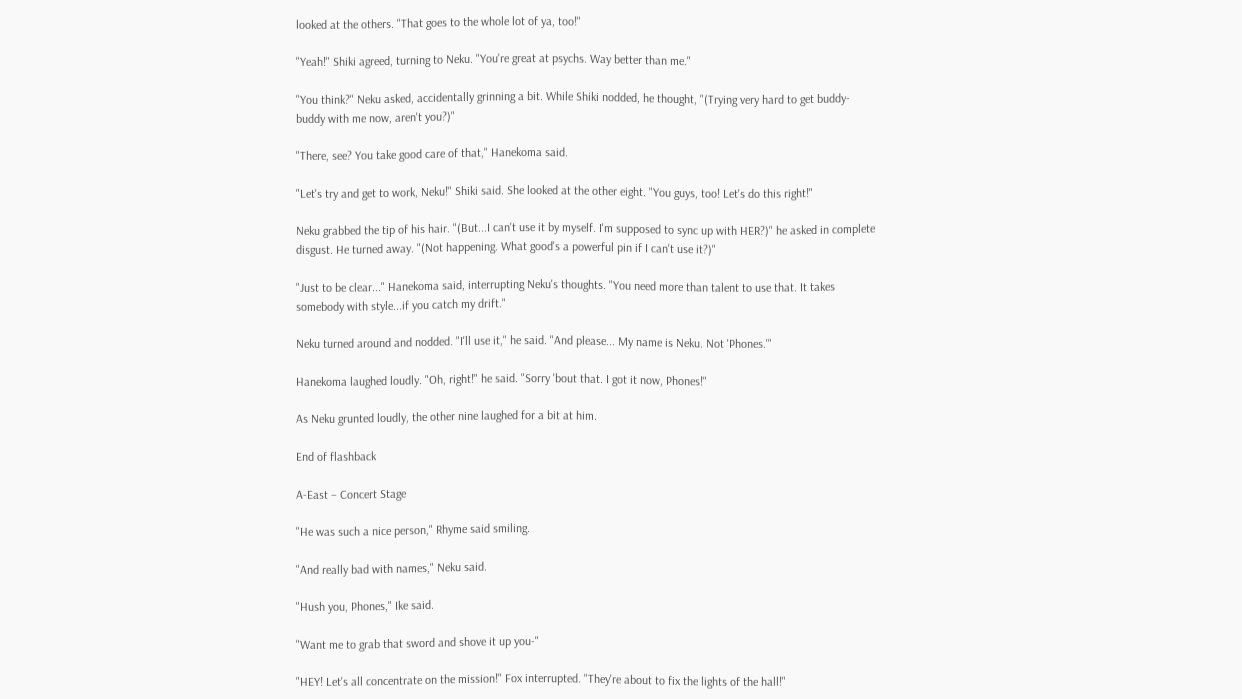looked at the others. "That goes to the whole lot of ya, too!"

"Yeah!" Shiki agreed, turning to Neku. "You're great at psychs. Way better than me."

"You think?" Neku asked, accidentally grinning a bit. While Shiki nodded, he thought, "(Trying very hard to get buddy-buddy with me now, aren't you?)"

"There, see? You take good care of that," Hanekoma said.

"Let's try and get to work, Neku!" Shiki said. She looked at the other eight. "You guys, too! Let's do this right!"

Neku grabbed the tip of his hair. "(But...I can't use it by myself. I'm supposed to sync up with HER?)" he asked in complete disgust. He turned away. "(Not happening. What good's a powerful pin if I can't use it?)"

"Just to be clear..." Hanekoma said, interrupting Neku's thoughts. "You need more than talent to use that. It takes somebody with style...if you catch my drift."

Neku turned around and nodded. "I'll use it," he said. "And please... My name is Neku. Not 'Phones.'"

Hanekoma laughed loudly. "Oh, right!" he said. "Sorry 'bout that. I got it now, Phones!"

As Neku grunted loudly, the other nine laughed for a bit at him.

End of flashback

A-East – Concert Stage

"He was such a nice person," Rhyme said smiling.

"And really bad with names," Neku said.

"Hush you, Phones," Ike said.

"Want me to grab that sword and shove it up you-"

"HEY! Let's all concentrate on the mission!" Fox interrupted. "They're about to fix the lights of the hall!"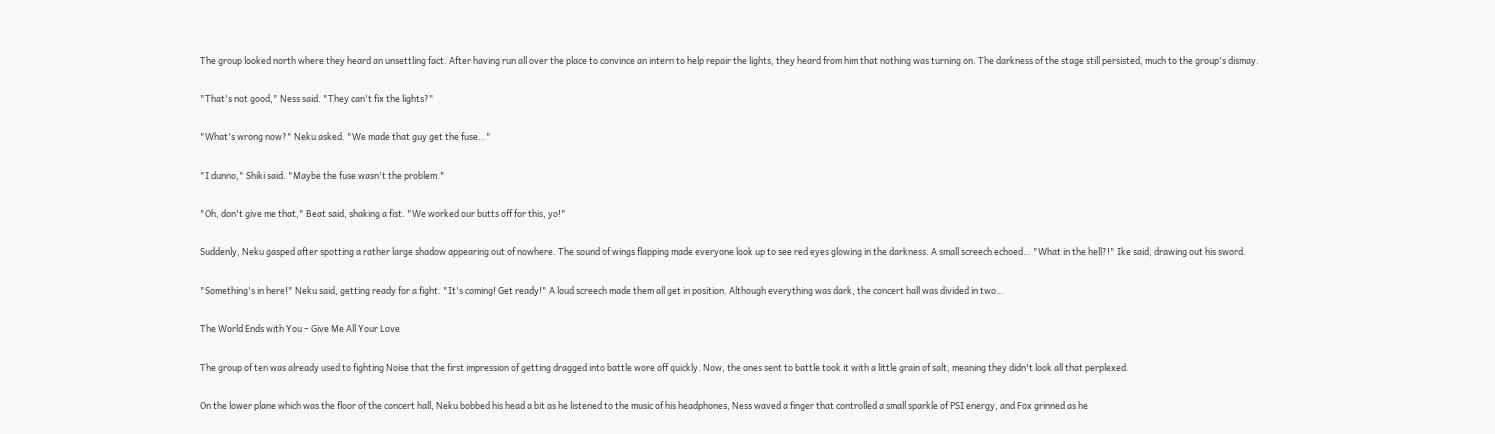The group looked north where they heard an unsettling fact. After having run all over the place to convince an intern to help repair the lights, they heard from him that nothing was turning on. The darkness of the stage still persisted, much to the group's dismay.

"That's not good," Ness said. "They can't fix the lights?"

"What's wrong now?" Neku asked. "We made that guy get the fuse…"

"I dunno," Shiki said. "Maybe the fuse wasn't the problem."

"Oh, don't give me that," Beat said, shaking a fist. "We worked our butts off for this, yo!"

Suddenly, Neku gasped after spotting a rather large shadow appearing out of nowhere. The sound of wings flapping made everyone look up to see red eyes glowing in the darkness. A small screech echoed… "What in the hell?!" Ike said, drawing out his sword.

"Something's in here!" Neku said, getting ready for a fight. "It's coming! Get ready!" A loud screech made them all get in position. Although everything was dark, the concert hall was divided in two…

The World Ends with You – Give Me All Your Love

The group of ten was already used to fighting Noise that the first impression of getting dragged into battle wore off quickly. Now, the ones sent to battle took it with a little grain of salt, meaning they didn't look all that perplexed.

On the lower plane which was the floor of the concert hall, Neku bobbed his head a bit as he listened to the music of his headphones, Ness waved a finger that controlled a small sparkle of PSI energy, and Fox grinned as he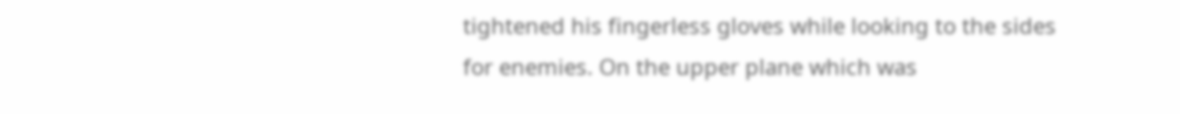tightened his fingerless gloves while looking to the sides for enemies. On the upper plane which was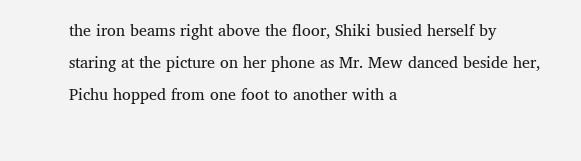the iron beams right above the floor, Shiki busied herself by staring at the picture on her phone as Mr. Mew danced beside her, Pichu hopped from one foot to another with a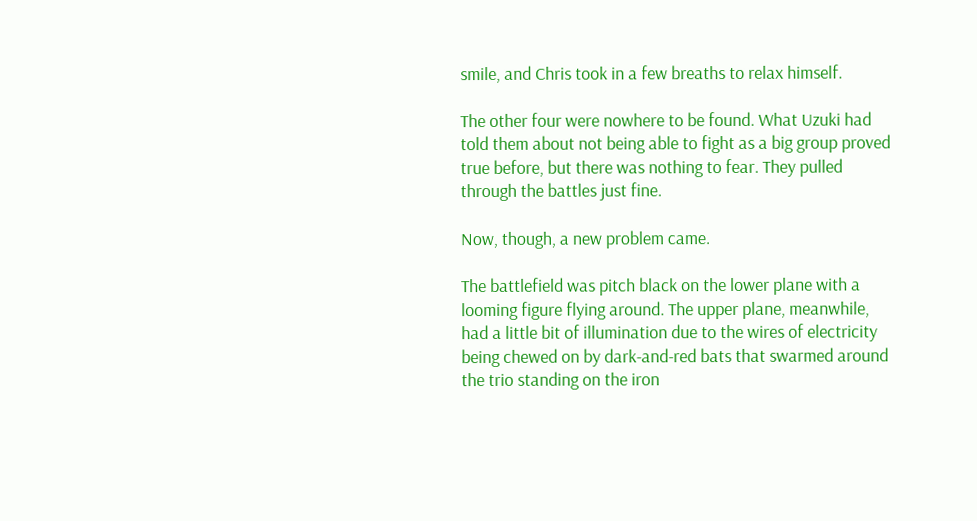smile, and Chris took in a few breaths to relax himself.

The other four were nowhere to be found. What Uzuki had told them about not being able to fight as a big group proved true before, but there was nothing to fear. They pulled through the battles just fine.

Now, though, a new problem came.

The battlefield was pitch black on the lower plane with a looming figure flying around. The upper plane, meanwhile, had a little bit of illumination due to the wires of electricity being chewed on by dark-and-red bats that swarmed around the trio standing on the iron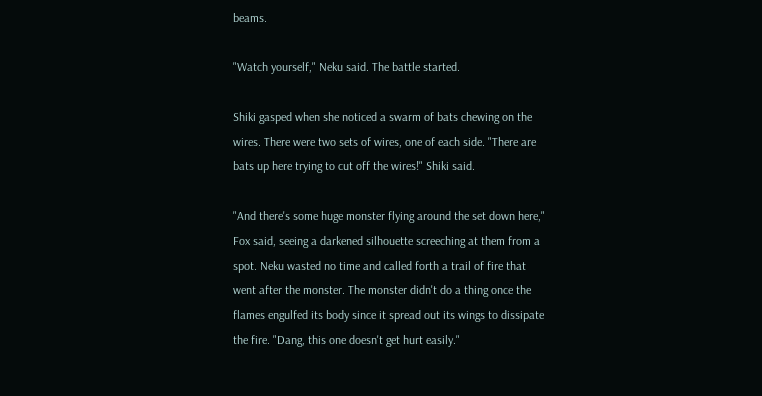beams.

"Watch yourself," Neku said. The battle started.

Shiki gasped when she noticed a swarm of bats chewing on the wires. There were two sets of wires, one of each side. "There are bats up here trying to cut off the wires!" Shiki said.

"And there's some huge monster flying around the set down here," Fox said, seeing a darkened silhouette screeching at them from a spot. Neku wasted no time and called forth a trail of fire that went after the monster. The monster didn't do a thing once the flames engulfed its body since it spread out its wings to dissipate the fire. "Dang, this one doesn't get hurt easily."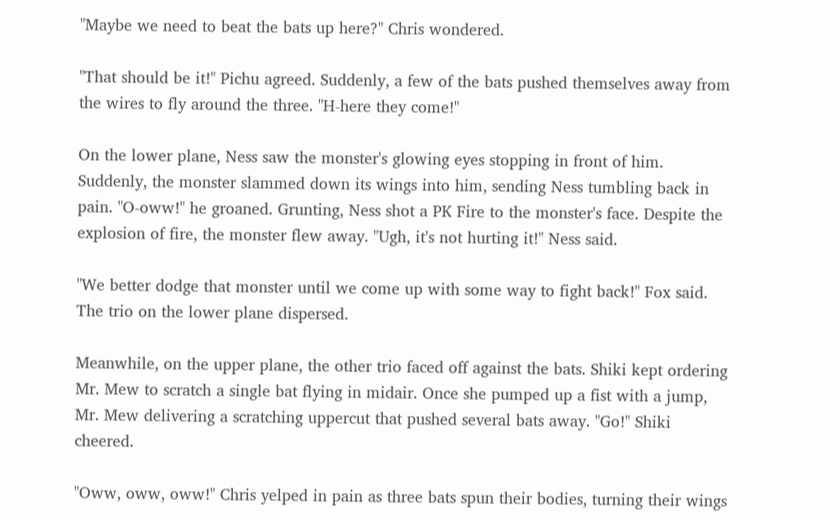"Maybe we need to beat the bats up here?" Chris wondered.

"That should be it!" Pichu agreed. Suddenly, a few of the bats pushed themselves away from the wires to fly around the three. "H-here they come!"

On the lower plane, Ness saw the monster's glowing eyes stopping in front of him. Suddenly, the monster slammed down its wings into him, sending Ness tumbling back in pain. "O-oww!" he groaned. Grunting, Ness shot a PK Fire to the monster's face. Despite the explosion of fire, the monster flew away. "Ugh, it's not hurting it!" Ness said.

"We better dodge that monster until we come up with some way to fight back!" Fox said. The trio on the lower plane dispersed.

Meanwhile, on the upper plane, the other trio faced off against the bats. Shiki kept ordering Mr. Mew to scratch a single bat flying in midair. Once she pumped up a fist with a jump, Mr. Mew delivering a scratching uppercut that pushed several bats away. "Go!" Shiki cheered.

"Oww, oww, oww!" Chris yelped in pain as three bats spun their bodies, turning their wings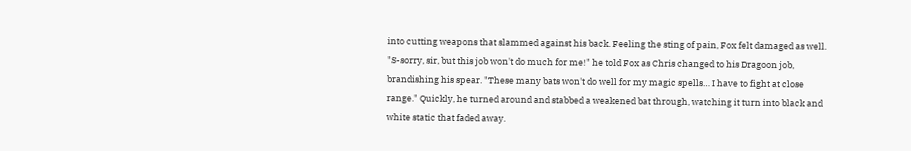into cutting weapons that slammed against his back. Feeling the sting of pain, Fox felt damaged as well. "S-sorry, sir, but this job won't do much for me!" he told Fox as Chris changed to his Dragoon job, brandishing his spear. "These many bats won't do well for my magic spells… I have to fight at close range." Quickly, he turned around and stabbed a weakened bat through, watching it turn into black and white static that faded away.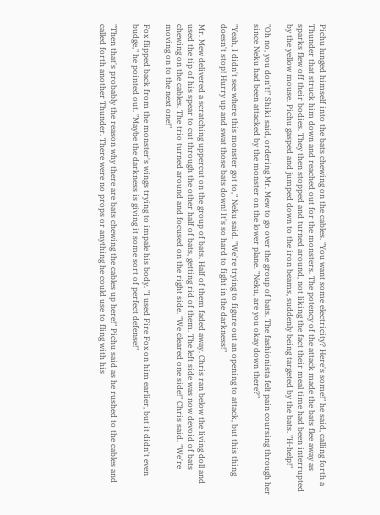Pichu lunged himself into the bats chewing on the cables. "You want some electricity? Here's some!" he said, calling forth a Thunder that struck him down and reached out for the monsters. The potency of the attack made the bats flee away as sparks flew off their bodies. They then stopped and turned around, not liking the fact their meal time had been interrupted by the yellow mouse. Pichu gasped and jumped down to the iron beams, suddenly being targeted by the bats. "H-help!"

"Oh no, you don't!" Shiki said, ordering Mr. Mew to go over the group of bats. The fashionista felt pain coursing through her since Neku had been attacked by the monster on the lower plane. "Neku, are you okay down there?"

"Yeah, I didn't see where this monster got to," Neku said. "We're trying to figure out an opening to attack, but this thing doesn't stop! Hurry up and swat those bats down! It's so hard to fight in the darkness!"

Mr. Mew delivered a scratching uppercut on the group of bats. Half of them faded away. Chris ran below the living doll and used the tip of his spear to cut through the other half of bats, getting rid of them. The left side was now devoid of bats chewing on the cables. The trio turned around and focused on the right side. "We cleared one side!" Chris said. "We're moving on to the next one!"

Fox flipped back from the monster's wings trying to impale his body. "I used Fire Fox on him earlier, but it didn't even budge," he pointed out. "Maybe the darkness is giving it some sort of perfect defense!"

"Then that's probably the reason why there are bats chewing the cables up here!" Pichu said as he rushed to the cables and called forth another Thunder. There were no props or anything he could use to fling with his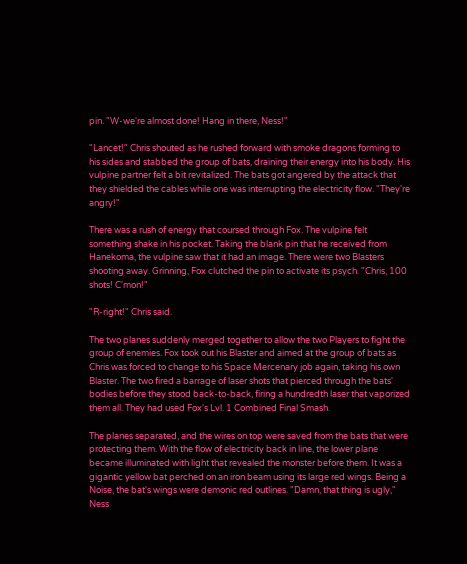pin. "W-we're almost done! Hang in there, Ness!"

"Lancet!" Chris shouted as he rushed forward with smoke dragons forming to his sides and stabbed the group of bats, draining their energy into his body. His vulpine partner felt a bit revitalized. The bats got angered by the attack that they shielded the cables while one was interrupting the electricity flow. "They're angry!"

There was a rush of energy that coursed through Fox. The vulpine felt something shake in his pocket. Taking the blank pin that he received from Hanekoma, the vulpine saw that it had an image. There were two Blasters shooting away. Grinning, Fox clutched the pin to activate its psych. "Chris, 100 shots! C'mon!"

"R-right!" Chris said.

The two planes suddenly merged together to allow the two Players to fight the group of enemies. Fox took out his Blaster and aimed at the group of bats as Chris was forced to change to his Space Mercenary job again, taking his own Blaster. The two fired a barrage of laser shots that pierced through the bats' bodies before they stood back-to-back, firing a hundredth laser that vaporized them all. They had used Fox's Lvl. 1 Combined Final Smash.

The planes separated, and the wires on top were saved from the bats that were protecting them. With the flow of electricity back in line, the lower plane became illuminated with light that revealed the monster before them. It was a gigantic yellow bat perched on an iron beam using its large red wings. Being a Noise, the bat's wings were demonic red outlines. "Damn, that thing is ugly," Ness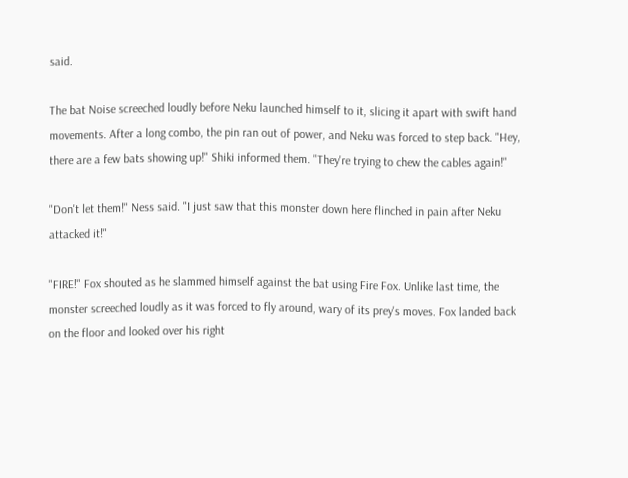said.

The bat Noise screeched loudly before Neku launched himself to it, slicing it apart with swift hand movements. After a long combo, the pin ran out of power, and Neku was forced to step back. "Hey, there are a few bats showing up!" Shiki informed them. "They're trying to chew the cables again!"

"Don't let them!" Ness said. "I just saw that this monster down here flinched in pain after Neku attacked it!"

"FIRE!" Fox shouted as he slammed himself against the bat using Fire Fox. Unlike last time, the monster screeched loudly as it was forced to fly around, wary of its prey's moves. Fox landed back on the floor and looked over his right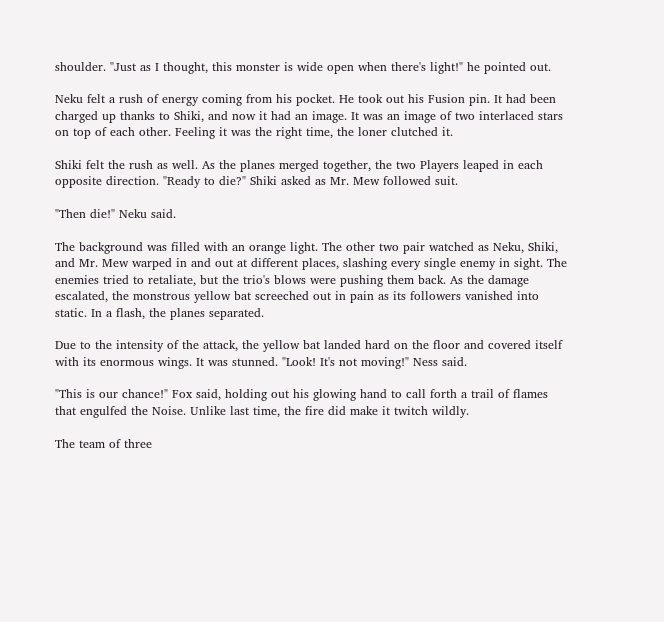shoulder. "Just as I thought, this monster is wide open when there's light!" he pointed out.

Neku felt a rush of energy coming from his pocket. He took out his Fusion pin. It had been charged up thanks to Shiki, and now it had an image. It was an image of two interlaced stars on top of each other. Feeling it was the right time, the loner clutched it.

Shiki felt the rush as well. As the planes merged together, the two Players leaped in each opposite direction. "Ready to die?" Shiki asked as Mr. Mew followed suit.

"Then die!" Neku said.

The background was filled with an orange light. The other two pair watched as Neku, Shiki, and Mr. Mew warped in and out at different places, slashing every single enemy in sight. The enemies tried to retaliate, but the trio's blows were pushing them back. As the damage escalated, the monstrous yellow bat screeched out in pain as its followers vanished into static. In a flash, the planes separated.

Due to the intensity of the attack, the yellow bat landed hard on the floor and covered itself with its enormous wings. It was stunned. "Look! It's not moving!" Ness said.

"This is our chance!" Fox said, holding out his glowing hand to call forth a trail of flames that engulfed the Noise. Unlike last time, the fire did make it twitch wildly.

The team of three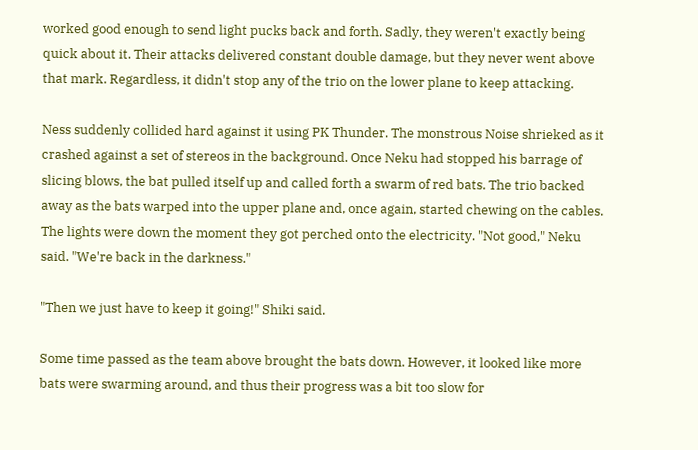worked good enough to send light pucks back and forth. Sadly, they weren't exactly being quick about it. Their attacks delivered constant double damage, but they never went above that mark. Regardless, it didn't stop any of the trio on the lower plane to keep attacking.

Ness suddenly collided hard against it using PK Thunder. The monstrous Noise shrieked as it crashed against a set of stereos in the background. Once Neku had stopped his barrage of slicing blows, the bat pulled itself up and called forth a swarm of red bats. The trio backed away as the bats warped into the upper plane and, once again, started chewing on the cables. The lights were down the moment they got perched onto the electricity. "Not good," Neku said. "We're back in the darkness."

"Then we just have to keep it going!" Shiki said.

Some time passed as the team above brought the bats down. However, it looked like more bats were swarming around, and thus their progress was a bit too slow for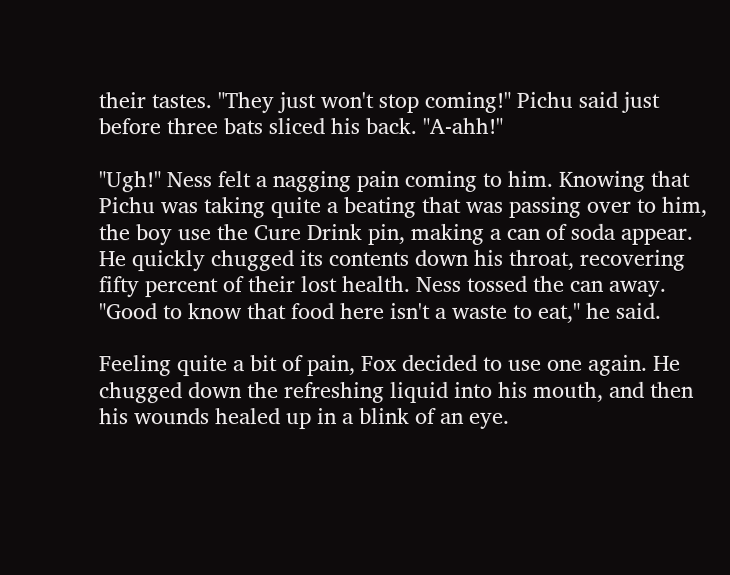their tastes. "They just won't stop coming!" Pichu said just before three bats sliced his back. "A-ahh!"

"Ugh!" Ness felt a nagging pain coming to him. Knowing that Pichu was taking quite a beating that was passing over to him, the boy use the Cure Drink pin, making a can of soda appear. He quickly chugged its contents down his throat, recovering fifty percent of their lost health. Ness tossed the can away. "Good to know that food here isn't a waste to eat," he said.

Feeling quite a bit of pain, Fox decided to use one again. He chugged down the refreshing liquid into his mouth, and then his wounds healed up in a blink of an eye.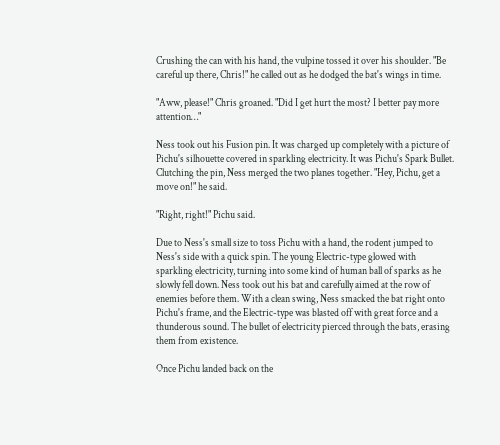Crushing the can with his hand, the vulpine tossed it over his shoulder. "Be careful up there, Chris!" he called out as he dodged the bat's wings in time.

"Aww, please!" Chris groaned. "Did I get hurt the most? I better pay more attention…"

Ness took out his Fusion pin. It was charged up completely with a picture of Pichu's silhouette covered in sparkling electricity. It was Pichu's Spark Bullet. Clutching the pin, Ness merged the two planes together. "Hey, Pichu, get a move on!" he said.

"Right, right!" Pichu said.

Due to Ness's small size to toss Pichu with a hand, the rodent jumped to Ness's side with a quick spin. The young Electric-type glowed with sparkling electricity, turning into some kind of human ball of sparks as he slowly fell down. Ness took out his bat and carefully aimed at the row of enemies before them. With a clean swing, Ness smacked the bat right onto Pichu's frame, and the Electric-type was blasted off with great force and a thunderous sound. The bullet of electricity pierced through the bats, erasing them from existence.

Once Pichu landed back on the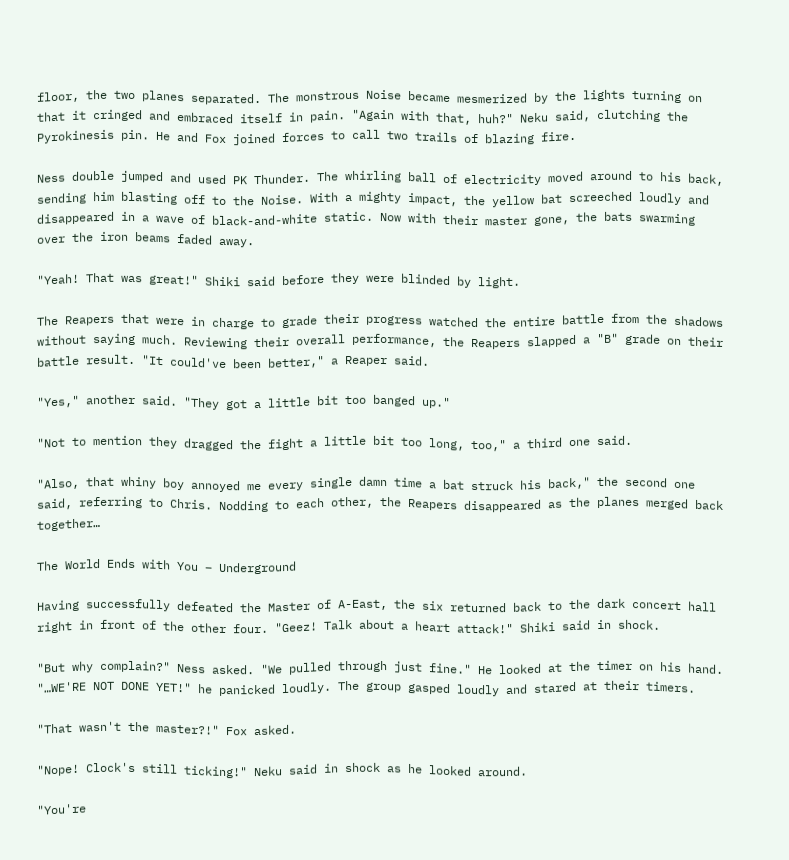floor, the two planes separated. The monstrous Noise became mesmerized by the lights turning on that it cringed and embraced itself in pain. "Again with that, huh?" Neku said, clutching the Pyrokinesis pin. He and Fox joined forces to call two trails of blazing fire.

Ness double jumped and used PK Thunder. The whirling ball of electricity moved around to his back, sending him blasting off to the Noise. With a mighty impact, the yellow bat screeched loudly and disappeared in a wave of black-and-white static. Now with their master gone, the bats swarming over the iron beams faded away.

"Yeah! That was great!" Shiki said before they were blinded by light.

The Reapers that were in charge to grade their progress watched the entire battle from the shadows without saying much. Reviewing their overall performance, the Reapers slapped a "B" grade on their battle result. "It could've been better," a Reaper said.

"Yes," another said. "They got a little bit too banged up."

"Not to mention they dragged the fight a little bit too long, too," a third one said.

"Also, that whiny boy annoyed me every single damn time a bat struck his back," the second one said, referring to Chris. Nodding to each other, the Reapers disappeared as the planes merged back together…

The World Ends with You – Underground

Having successfully defeated the Master of A-East, the six returned back to the dark concert hall right in front of the other four. "Geez! Talk about a heart attack!" Shiki said in shock.

"But why complain?" Ness asked. "We pulled through just fine." He looked at the timer on his hand. "…WE'RE NOT DONE YET!" he panicked loudly. The group gasped loudly and stared at their timers.

"That wasn't the master?!" Fox asked.

"Nope! Clock's still ticking!" Neku said in shock as he looked around.

"You're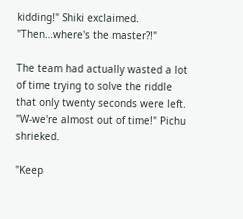kidding!" Shiki exclaimed. "Then…where's the master?!"

The team had actually wasted a lot of time trying to solve the riddle that only twenty seconds were left. "W-we're almost out of time!" Pichu shrieked.

"Keep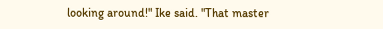looking around!" Ike said. "That master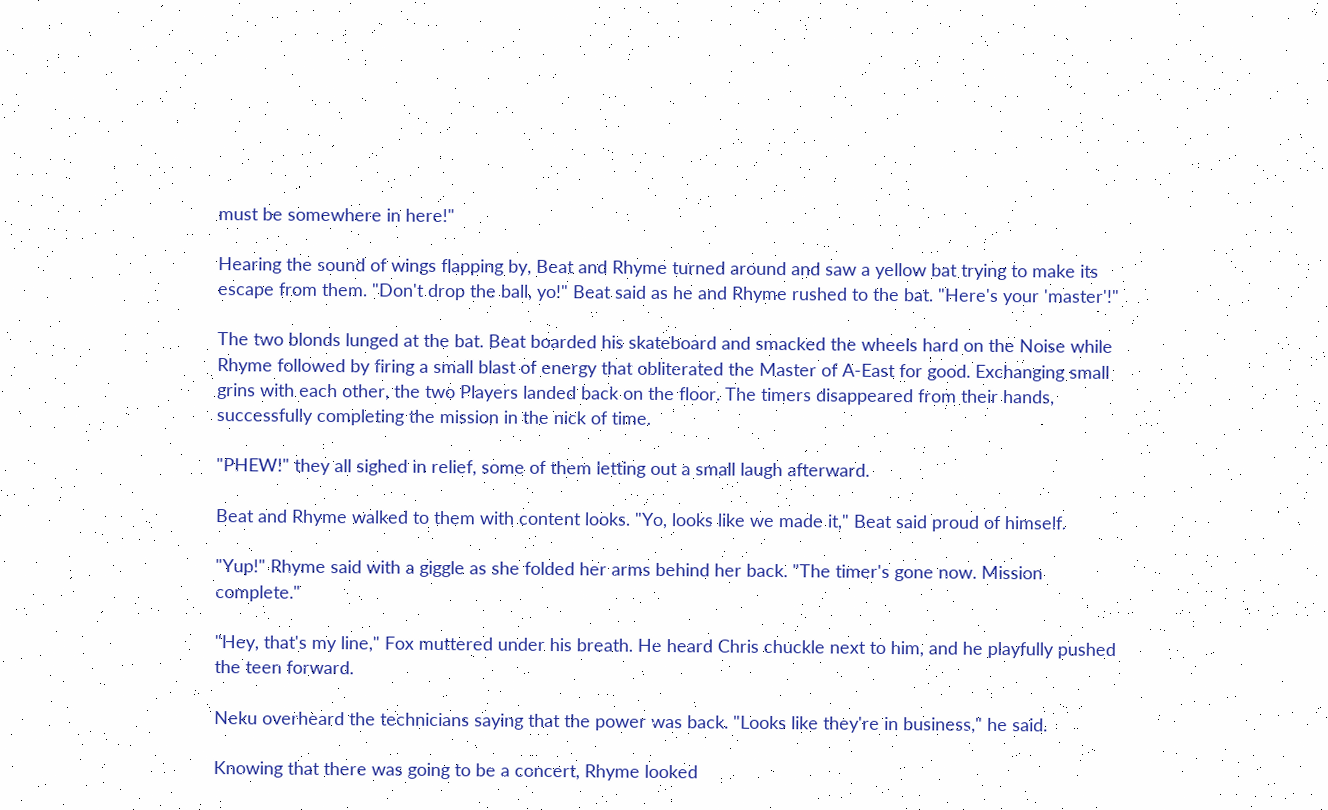must be somewhere in here!"

Hearing the sound of wings flapping by, Beat and Rhyme turned around and saw a yellow bat trying to make its escape from them. "Don't drop the ball, yo!" Beat said as he and Rhyme rushed to the bat. "Here's your 'master'!"

The two blonds lunged at the bat. Beat boarded his skateboard and smacked the wheels hard on the Noise while Rhyme followed by firing a small blast of energy that obliterated the Master of A-East for good. Exchanging small grins with each other, the two Players landed back on the floor. The timers disappeared from their hands, successfully completing the mission in the nick of time.

"PHEW!" they all sighed in relief, some of them letting out a small laugh afterward.

Beat and Rhyme walked to them with content looks. "Yo, looks like we made it," Beat said proud of himself.

"Yup!" Rhyme said with a giggle as she folded her arms behind her back. "The timer's gone now. Mission complete."

"Hey, that's my line," Fox muttered under his breath. He heard Chris chuckle next to him, and he playfully pushed the teen forward.

Neku overheard the technicians saying that the power was back. "Looks like they're in business," he said.

Knowing that there was going to be a concert, Rhyme looked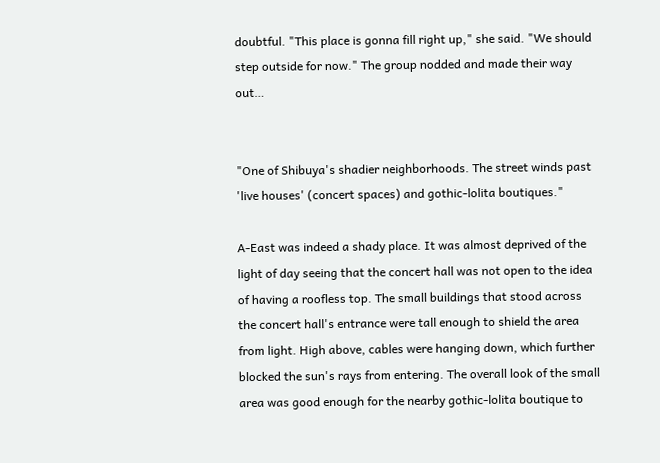doubtful. "This place is gonna fill right up," she said. "We should step outside for now." The group nodded and made their way out…


"One of Shibuya's shadier neighborhoods. The street winds past 'live houses' (concert spaces) and gothic-lolita boutiques."

A-East was indeed a shady place. It was almost deprived of the light of day seeing that the concert hall was not open to the idea of having a roofless top. The small buildings that stood across the concert hall's entrance were tall enough to shield the area from light. High above, cables were hanging down, which further blocked the sun's rays from entering. The overall look of the small area was good enough for the nearby gothic-lolita boutique to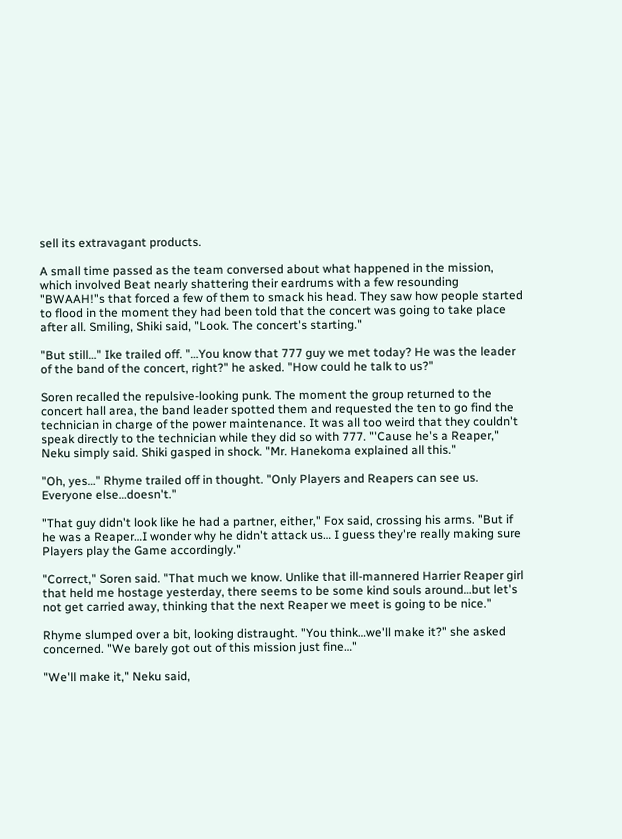sell its extravagant products.

A small time passed as the team conversed about what happened in the mission, which involved Beat nearly shattering their eardrums with a few resounding "BWAAH!"s that forced a few of them to smack his head. They saw how people started to flood in the moment they had been told that the concert was going to take place after all. Smiling, Shiki said, "Look. The concert's starting."

"But still…" Ike trailed off. "…You know that 777 guy we met today? He was the leader of the band of the concert, right?" he asked. "How could he talk to us?"

Soren recalled the repulsive-looking punk. The moment the group returned to the concert hall area, the band leader spotted them and requested the ten to go find the technician in charge of the power maintenance. It was all too weird that they couldn't speak directly to the technician while they did so with 777. "'Cause he's a Reaper," Neku simply said. Shiki gasped in shock. "Mr. Hanekoma explained all this."

"Oh, yes…" Rhyme trailed off in thought. "Only Players and Reapers can see us. Everyone else…doesn't."

"That guy didn't look like he had a partner, either," Fox said, crossing his arms. "But if he was a Reaper…I wonder why he didn't attack us… I guess they're really making sure Players play the Game accordingly."

"Correct," Soren said. "That much we know. Unlike that ill-mannered Harrier Reaper girl that held me hostage yesterday, there seems to be some kind souls around…but let's not get carried away, thinking that the next Reaper we meet is going to be nice."

Rhyme slumped over a bit, looking distraught. "You think…we'll make it?" she asked concerned. "We barely got out of this mission just fine…"

"We'll make it," Neku said,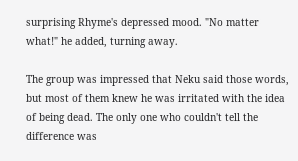surprising Rhyme's depressed mood. "No matter what!" he added, turning away.

The group was impressed that Neku said those words, but most of them knew he was irritated with the idea of being dead. The only one who couldn't tell the difference was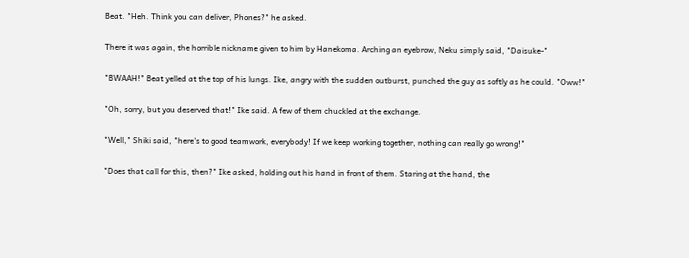Beat. "Heh. Think you can deliver, Phones?" he asked.

There it was again, the horrible nickname given to him by Hanekoma. Arching an eyebrow, Neku simply said, "Daisuke-"

"BWAAH!" Beat yelled at the top of his lungs. Ike, angry with the sudden outburst, punched the guy as softly as he could. "Oww!"

"Oh, sorry, but you deserved that!" Ike said. A few of them chuckled at the exchange.

"Well," Shiki said, "here's to good teamwork, everybody! If we keep working together, nothing can really go wrong!"

"Does that call for this, then?" Ike asked, holding out his hand in front of them. Staring at the hand, the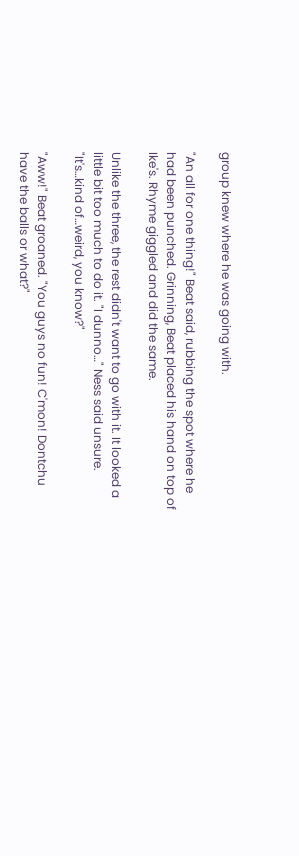group knew where he was going with.

"An all for one thing!" Beat said, rubbing the spot where he had been punched. Grinning, Beat placed his hand on top of Ike's. Rhyme giggled and did the same.

Unlike the three, the rest didn't want to go with it. It looked a little bit too much to do it. "I dunno…" Ness said unsure. "It's…kind of…weird, you know?"

"Aww!" Beat groaned. "You guys no fun! C'mon! Dontchu have the balls or what?"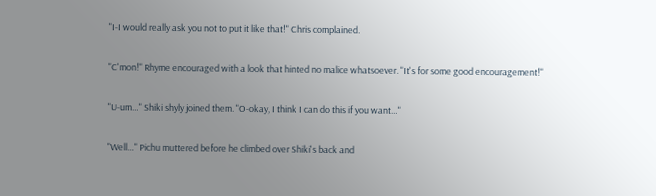"I-I would really ask you not to put it like that!" Chris complained.

"C'mon!" Rhyme encouraged with a look that hinted no malice whatsoever. "It's for some good encouragement!"

"U-um…" Shiki shyly joined them. "O-okay, I think I can do this if you want…"

"Well…" Pichu muttered before he climbed over Shiki's back and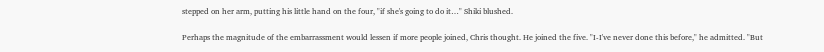stepped on her arm, putting his little hand on the four, "if she's going to do it…" Shiki blushed.

Perhaps the magnitude of the embarrassment would lessen if more people joined, Chris thought. He joined the five. "I-I've never done this before," he admitted. "But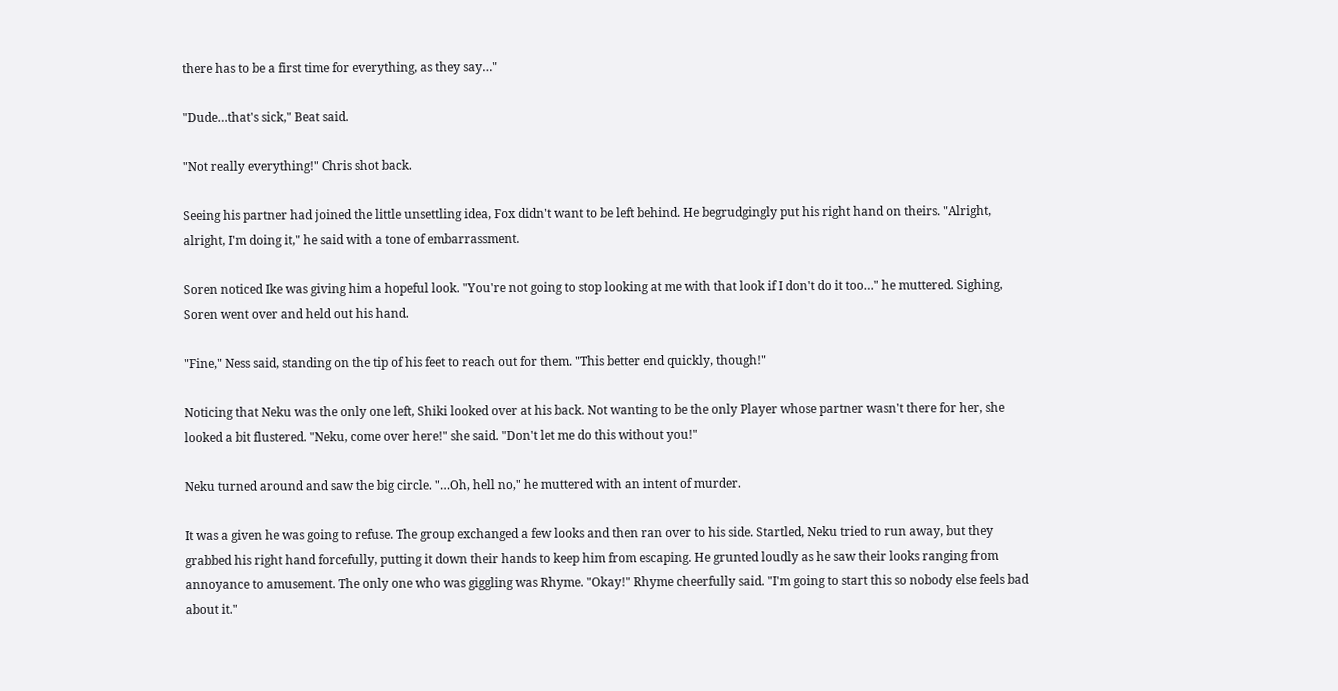there has to be a first time for everything, as they say…"

"Dude…that's sick," Beat said.

"Not really everything!" Chris shot back.

Seeing his partner had joined the little unsettling idea, Fox didn't want to be left behind. He begrudgingly put his right hand on theirs. "Alright, alright, I'm doing it," he said with a tone of embarrassment.

Soren noticed Ike was giving him a hopeful look. "You're not going to stop looking at me with that look if I don't do it too…" he muttered. Sighing, Soren went over and held out his hand.

"Fine," Ness said, standing on the tip of his feet to reach out for them. "This better end quickly, though!"

Noticing that Neku was the only one left, Shiki looked over at his back. Not wanting to be the only Player whose partner wasn't there for her, she looked a bit flustered. "Neku, come over here!" she said. "Don't let me do this without you!"

Neku turned around and saw the big circle. "…Oh, hell no," he muttered with an intent of murder.

It was a given he was going to refuse. The group exchanged a few looks and then ran over to his side. Startled, Neku tried to run away, but they grabbed his right hand forcefully, putting it down their hands to keep him from escaping. He grunted loudly as he saw their looks ranging from annoyance to amusement. The only one who was giggling was Rhyme. "Okay!" Rhyme cheerfully said. "I'm going to start this so nobody else feels bad about it."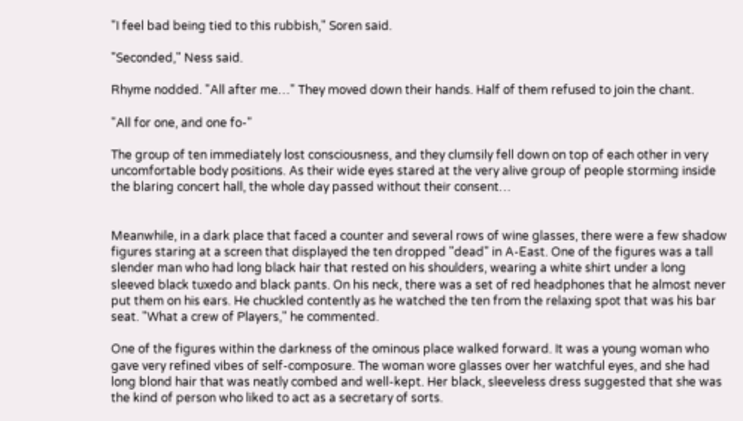"I feel bad being tied to this rubbish," Soren said.

"Seconded," Ness said.

Rhyme nodded. "All after me…" They moved down their hands. Half of them refused to join the chant.

"All for one, and one fo-"

The group of ten immediately lost consciousness, and they clumsily fell down on top of each other in very uncomfortable body positions. As their wide eyes stared at the very alive group of people storming inside the blaring concert hall, the whole day passed without their consent…


Meanwhile, in a dark place that faced a counter and several rows of wine glasses, there were a few shadow figures staring at a screen that displayed the ten dropped "dead" in A-East. One of the figures was a tall slender man who had long black hair that rested on his shoulders, wearing a white shirt under a long sleeved black tuxedo and black pants. On his neck, there was a set of red headphones that he almost never put them on his ears. He chuckled contently as he watched the ten from the relaxing spot that was his bar seat. "What a crew of Players," he commented.

One of the figures within the darkness of the ominous place walked forward. It was a young woman who gave very refined vibes of self-composure. The woman wore glasses over her watchful eyes, and she had long blond hair that was neatly combed and well-kept. Her black, sleeveless dress suggested that she was the kind of person who liked to act as a secretary of sorts.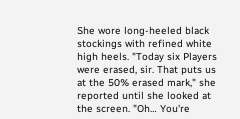She wore long-heeled black stockings with refined white high heels. "Today six Players were erased, sir. That puts us at the 50% erased mark," she reported until she looked at the screen. "Oh… You're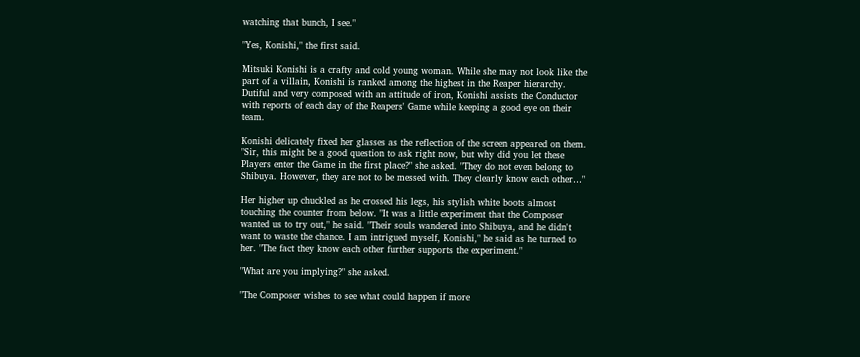watching that bunch, I see."

"Yes, Konishi," the first said.

Mitsuki Konishi is a crafty and cold young woman. While she may not look like the part of a villain, Konishi is ranked among the highest in the Reaper hierarchy. Dutiful and very composed with an attitude of iron, Konishi assists the Conductor with reports of each day of the Reapers' Game while keeping a good eye on their team.

Konishi delicately fixed her glasses as the reflection of the screen appeared on them. "Sir, this might be a good question to ask right now, but why did you let these Players enter the Game in the first place?" she asked. "They do not even belong to Shibuya. However, they are not to be messed with. They clearly know each other…"

Her higher up chuckled as he crossed his legs, his stylish white boots almost touching the counter from below. "It was a little experiment that the Composer wanted us to try out," he said. "Their souls wandered into Shibuya, and he didn't want to waste the chance. I am intrigued myself, Konishi," he said as he turned to her. "The fact they know each other further supports the experiment."

"What are you implying?" she asked.

"The Composer wishes to see what could happen if more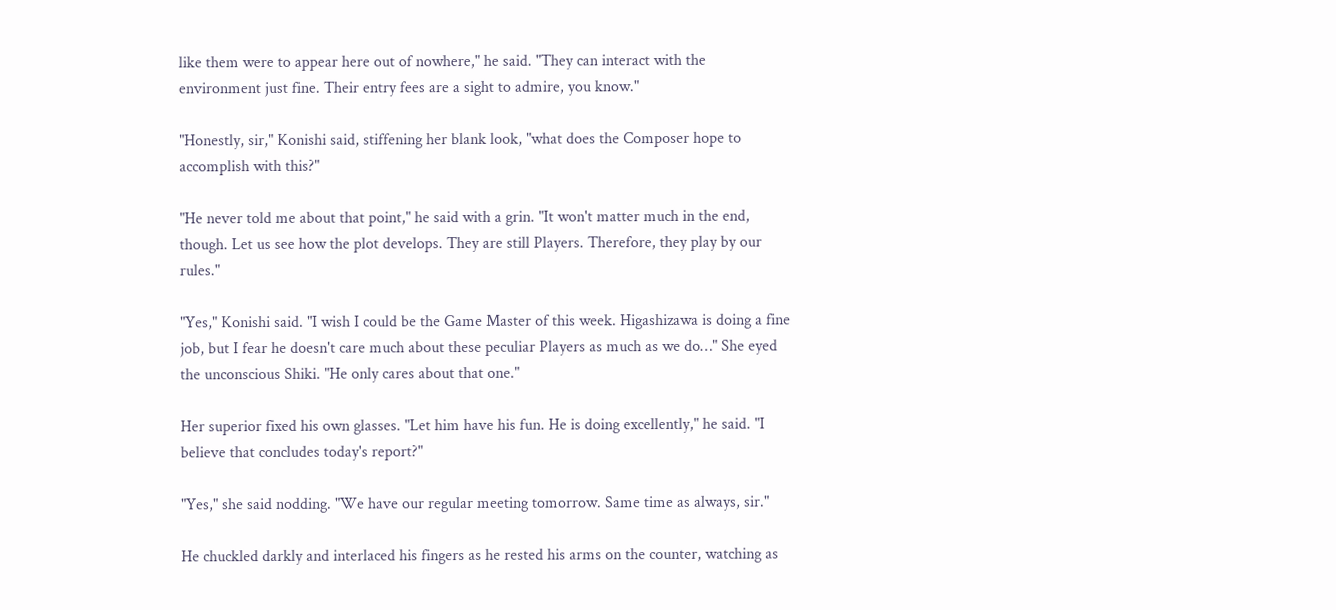like them were to appear here out of nowhere," he said. "They can interact with the environment just fine. Their entry fees are a sight to admire, you know."

"Honestly, sir," Konishi said, stiffening her blank look, "what does the Composer hope to accomplish with this?"

"He never told me about that point," he said with a grin. "It won't matter much in the end, though. Let us see how the plot develops. They are still Players. Therefore, they play by our rules."

"Yes," Konishi said. "I wish I could be the Game Master of this week. Higashizawa is doing a fine job, but I fear he doesn't care much about these peculiar Players as much as we do…" She eyed the unconscious Shiki. "He only cares about that one."

Her superior fixed his own glasses. "Let him have his fun. He is doing excellently," he said. "I believe that concludes today's report?"

"Yes," she said nodding. "We have our regular meeting tomorrow. Same time as always, sir."

He chuckled darkly and interlaced his fingers as he rested his arms on the counter, watching as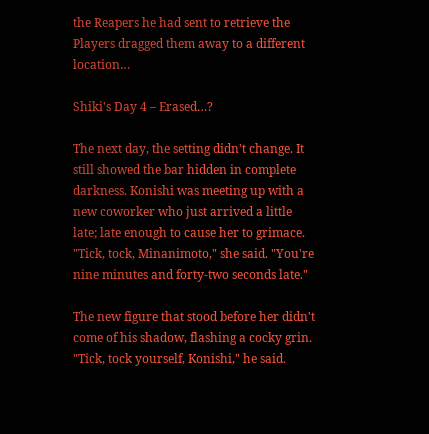the Reapers he had sent to retrieve the Players dragged them away to a different location…

Shiki's Day 4 – Erased…?

The next day, the setting didn't change. It still showed the bar hidden in complete darkness. Konishi was meeting up with a new coworker who just arrived a little late; late enough to cause her to grimace. "Tick, tock, Minanimoto," she said. "You're nine minutes and forty-two seconds late."

The new figure that stood before her didn't come of his shadow, flashing a cocky grin. "Tick, tock yourself, Konishi," he said.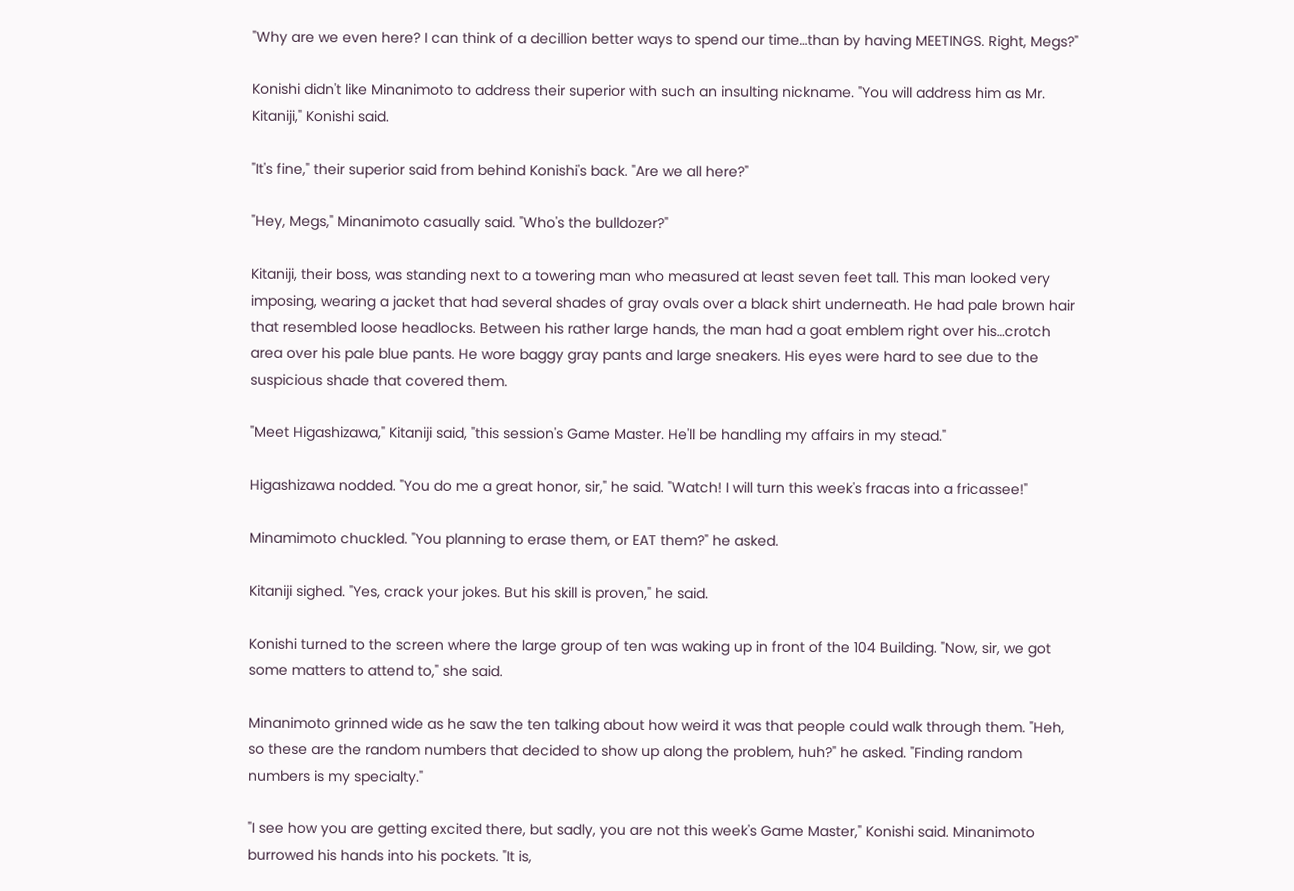"Why are we even here? I can think of a decillion better ways to spend our time…than by having MEETINGS. Right, Megs?"

Konishi didn't like Minanimoto to address their superior with such an insulting nickname. "You will address him as Mr. Kitaniji," Konishi said.

"It's fine," their superior said from behind Konishi's back. "Are we all here?"

"Hey, Megs," Minanimoto casually said. "Who's the bulldozer?"

Kitaniji, their boss, was standing next to a towering man who measured at least seven feet tall. This man looked very imposing, wearing a jacket that had several shades of gray ovals over a black shirt underneath. He had pale brown hair that resembled loose headlocks. Between his rather large hands, the man had a goat emblem right over his…crotch area over his pale blue pants. He wore baggy gray pants and large sneakers. His eyes were hard to see due to the suspicious shade that covered them.

"Meet Higashizawa," Kitaniji said, "this session's Game Master. He'll be handling my affairs in my stead."

Higashizawa nodded. "You do me a great honor, sir," he said. "Watch! I will turn this week's fracas into a fricassee!"

Minamimoto chuckled. "You planning to erase them, or EAT them?" he asked.

Kitaniji sighed. "Yes, crack your jokes. But his skill is proven," he said.

Konishi turned to the screen where the large group of ten was waking up in front of the 104 Building. "Now, sir, we got some matters to attend to," she said.

Minanimoto grinned wide as he saw the ten talking about how weird it was that people could walk through them. "Heh, so these are the random numbers that decided to show up along the problem, huh?" he asked. "Finding random numbers is my specialty."

"I see how you are getting excited there, but sadly, you are not this week's Game Master," Konishi said. Minanimoto burrowed his hands into his pockets. "It is,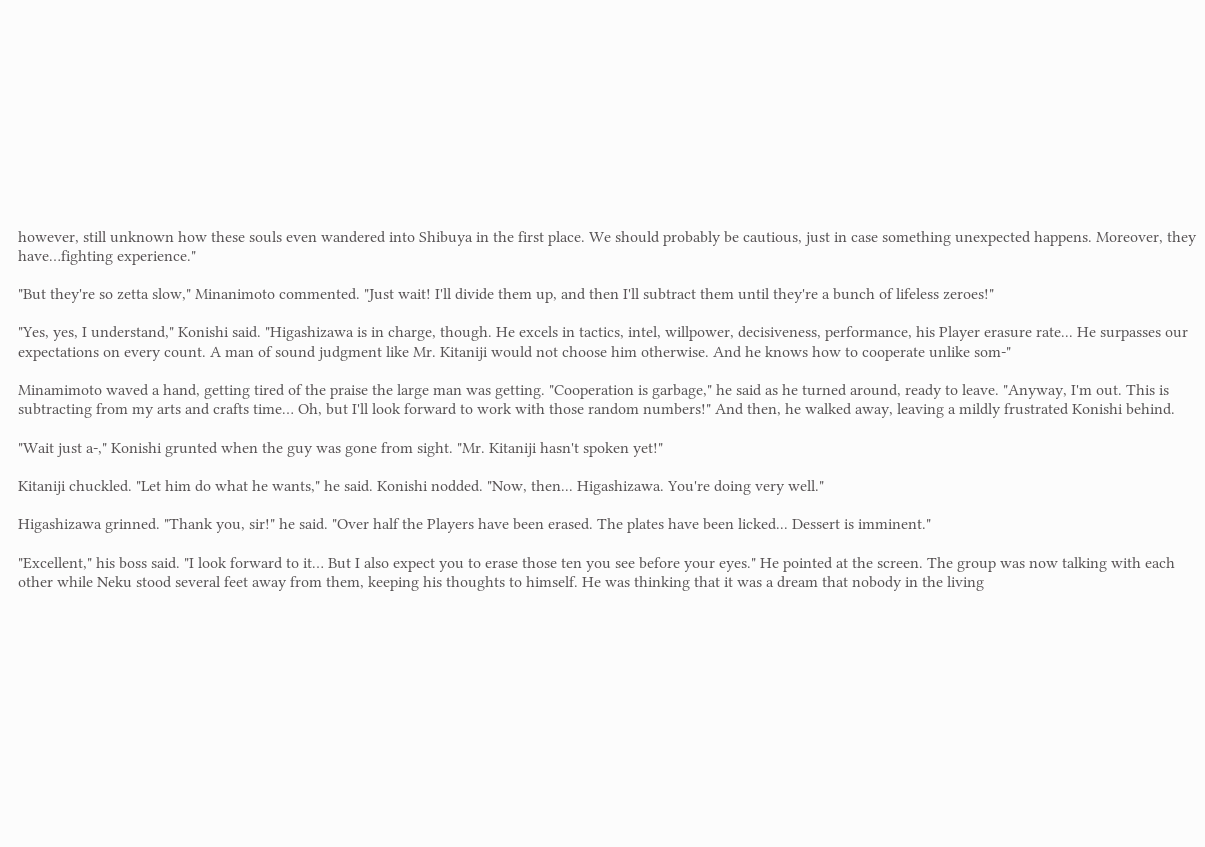however, still unknown how these souls even wandered into Shibuya in the first place. We should probably be cautious, just in case something unexpected happens. Moreover, they have…fighting experience."

"But they're so zetta slow," Minanimoto commented. "Just wait! I'll divide them up, and then I'll subtract them until they're a bunch of lifeless zeroes!"

"Yes, yes, I understand," Konishi said. "Higashizawa is in charge, though. He excels in tactics, intel, willpower, decisiveness, performance, his Player erasure rate... He surpasses our expectations on every count. A man of sound judgment like Mr. Kitaniji would not choose him otherwise. And he knows how to cooperate unlike som-"

Minamimoto waved a hand, getting tired of the praise the large man was getting. "Cooperation is garbage," he said as he turned around, ready to leave. "Anyway, I'm out. This is subtracting from my arts and crafts time… Oh, but I'll look forward to work with those random numbers!" And then, he walked away, leaving a mildly frustrated Konishi behind.

"Wait just a-," Konishi grunted when the guy was gone from sight. "Mr. Kitaniji hasn't spoken yet!"

Kitaniji chuckled. "Let him do what he wants," he said. Konishi nodded. "Now, then... Higashizawa. You're doing very well."

Higashizawa grinned. "Thank you, sir!" he said. "Over half the Players have been erased. The plates have been licked... Dessert is imminent."

"Excellent," his boss said. "I look forward to it… But I also expect you to erase those ten you see before your eyes." He pointed at the screen. The group was now talking with each other while Neku stood several feet away from them, keeping his thoughts to himself. He was thinking that it was a dream that nobody in the living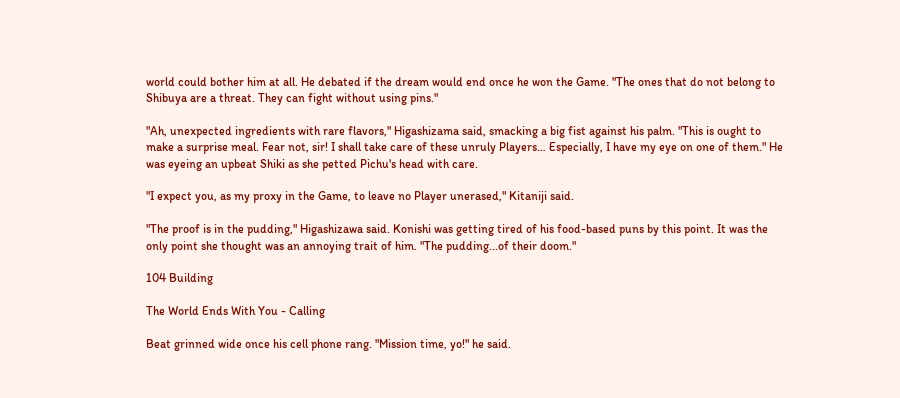world could bother him at all. He debated if the dream would end once he won the Game. "The ones that do not belong to Shibuya are a threat. They can fight without using pins."

"Ah, unexpected ingredients with rare flavors," Higashizama said, smacking a big fist against his palm. "This is ought to make a surprise meal. Fear not, sir! I shall take care of these unruly Players… Especially, I have my eye on one of them." He was eyeing an upbeat Shiki as she petted Pichu's head with care.

"I expect you, as my proxy in the Game, to leave no Player unerased," Kitaniji said.

"The proof is in the pudding," Higashizawa said. Konishi was getting tired of his food-based puns by this point. It was the only point she thought was an annoying trait of him. "The pudding...of their doom."

104 Building

The World Ends With You - Calling

Beat grinned wide once his cell phone rang. "Mission time, yo!" he said.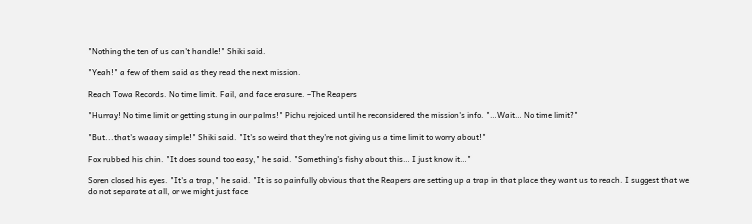"Nothing the ten of us can't handle!" Shiki said.

"Yeah!" a few of them said as they read the next mission.

Reach Towa Records. No time limit. Fail, and face erasure. –The Reapers

"Hurray! No time limit or getting stung in our palms!" Pichu rejoiced until he reconsidered the mission's info. "…Wait… No time limit?"

"But...that's waaay simple!" Shiki said. "It's so weird that they're not giving us a time limit to worry about!"

Fox rubbed his chin. "It does sound too easy," he said. "Something's fishy about this… I just know it…"

Soren closed his eyes. "It's a trap," he said. "It is so painfully obvious that the Reapers are setting up a trap in that place they want us to reach. I suggest that we do not separate at all, or we might just face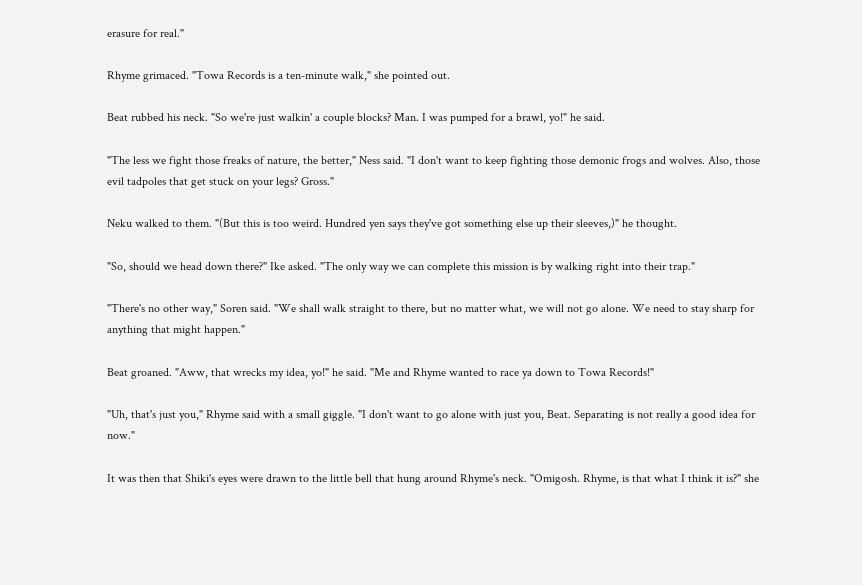erasure for real."

Rhyme grimaced. "Towa Records is a ten-minute walk," she pointed out.

Beat rubbed his neck. "So we're just walkin' a couple blocks? Man. I was pumped for a brawl, yo!" he said.

"The less we fight those freaks of nature, the better," Ness said. "I don't want to keep fighting those demonic frogs and wolves. Also, those evil tadpoles that get stuck on your legs? Gross."

Neku walked to them. "(But this is too weird. Hundred yen says they've got something else up their sleeves,)" he thought.

"So, should we head down there?" Ike asked. "The only way we can complete this mission is by walking right into their trap."

"There's no other way," Soren said. "We shall walk straight to there, but no matter what, we will not go alone. We need to stay sharp for anything that might happen."

Beat groaned. "Aww, that wrecks my idea, yo!" he said. "Me and Rhyme wanted to race ya down to Towa Records!"

"Uh, that's just you," Rhyme said with a small giggle. "I don't want to go alone with just you, Beat. Separating is not really a good idea for now."

It was then that Shiki's eyes were drawn to the little bell that hung around Rhyme's neck. "Omigosh. Rhyme, is that what I think it is?" she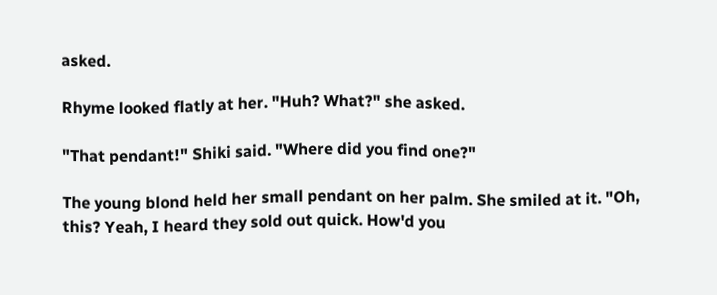asked.

Rhyme looked flatly at her. "Huh? What?" she asked.

"That pendant!" Shiki said. "Where did you find one?"

The young blond held her small pendant on her palm. She smiled at it. "Oh, this? Yeah, I heard they sold out quick. How'd you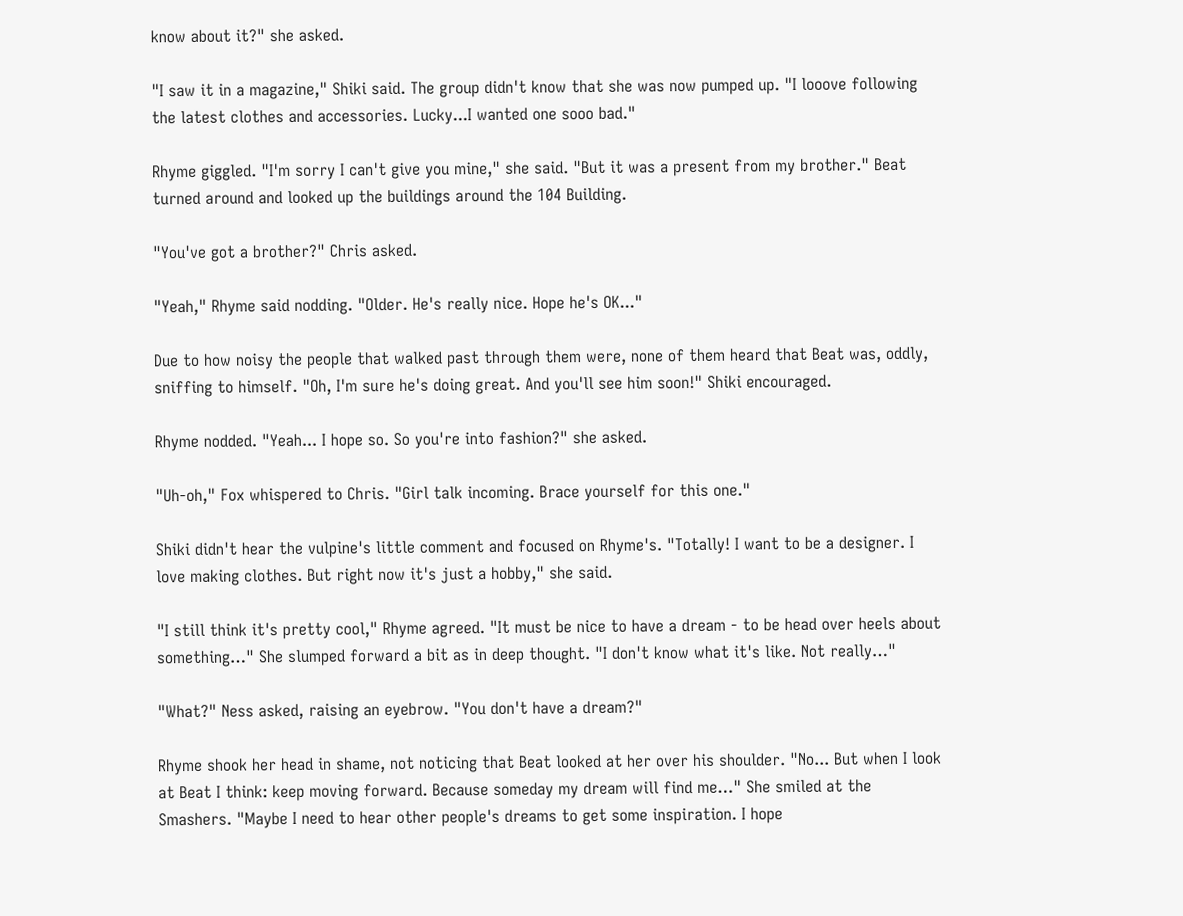know about it?" she asked.

"I saw it in a magazine," Shiki said. The group didn't know that she was now pumped up. "I looove following the latest clothes and accessories. Lucky...I wanted one sooo bad."

Rhyme giggled. "I'm sorry I can't give you mine," she said. "But it was a present from my brother." Beat turned around and looked up the buildings around the 104 Building.

"You've got a brother?" Chris asked.

"Yeah," Rhyme said nodding. "Older. He's really nice. Hope he's OK..."

Due to how noisy the people that walked past through them were, none of them heard that Beat was, oddly, sniffing to himself. "Oh, I'm sure he's doing great. And you'll see him soon!" Shiki encouraged.

Rhyme nodded. "Yeah... I hope so. So you're into fashion?" she asked.

"Uh-oh," Fox whispered to Chris. "Girl talk incoming. Brace yourself for this one."

Shiki didn't hear the vulpine's little comment and focused on Rhyme's. "Totally! I want to be a designer. I love making clothes. But right now it's just a hobby," she said.

"I still think it's pretty cool," Rhyme agreed. "It must be nice to have a dream - to be head over heels about something…" She slumped forward a bit as in deep thought. "I don't know what it's like. Not really…"

"What?" Ness asked, raising an eyebrow. "You don't have a dream?"

Rhyme shook her head in shame, not noticing that Beat looked at her over his shoulder. "No... But when I look at Beat I think: keep moving forward. Because someday my dream will find me…" She smiled at the Smashers. "Maybe I need to hear other people's dreams to get some inspiration. I hope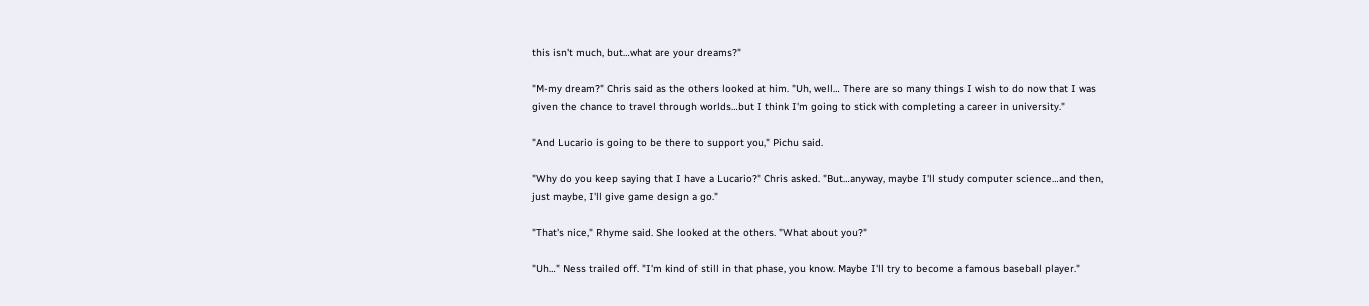this isn't much, but…what are your dreams?"

"M-my dream?" Chris said as the others looked at him. "Uh, well… There are so many things I wish to do now that I was given the chance to travel through worlds…but I think I'm going to stick with completing a career in university."

"And Lucario is going to be there to support you," Pichu said.

"Why do you keep saying that I have a Lucario?" Chris asked. "But…anyway, maybe I'll study computer science…and then, just maybe, I'll give game design a go."

"That's nice," Rhyme said. She looked at the others. "What about you?"

"Uh…" Ness trailed off. "I'm kind of still in that phase, you know. Maybe I'll try to become a famous baseball player."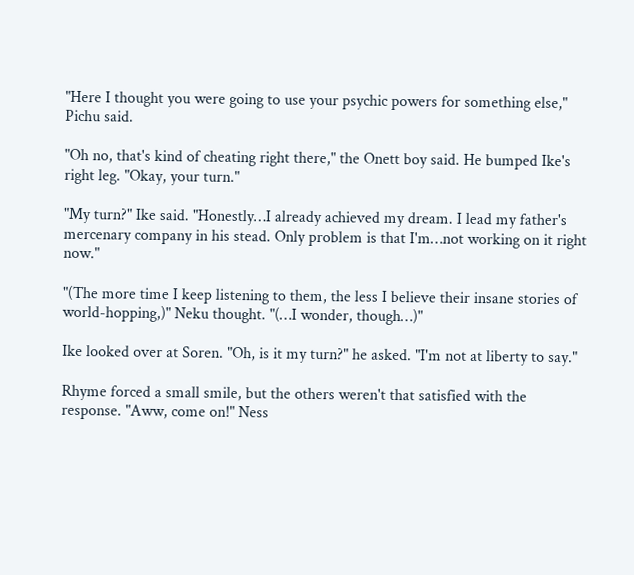"Here I thought you were going to use your psychic powers for something else," Pichu said.

"Oh no, that's kind of cheating right there," the Onett boy said. He bumped Ike's right leg. "Okay, your turn."

"My turn?" Ike said. "Honestly…I already achieved my dream. I lead my father's mercenary company in his stead. Only problem is that I'm…not working on it right now."

"(The more time I keep listening to them, the less I believe their insane stories of world-hopping,)" Neku thought. "(…I wonder, though…)"

Ike looked over at Soren. "Oh, is it my turn?" he asked. "I'm not at liberty to say."

Rhyme forced a small smile, but the others weren't that satisfied with the response. "Aww, come on!" Ness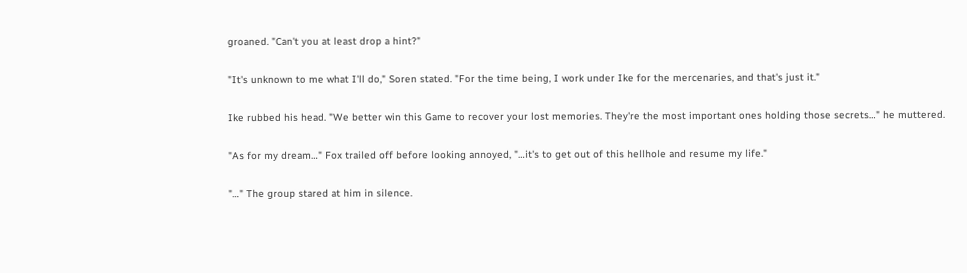groaned. "Can't you at least drop a hint?"

"It's unknown to me what I'll do," Soren stated. "For the time being, I work under Ike for the mercenaries, and that's just it."

Ike rubbed his head. "We better win this Game to recover your lost memories. They're the most important ones holding those secrets…" he muttered.

"As for my dream…" Fox trailed off before looking annoyed, "…it's to get out of this hellhole and resume my life."

"…" The group stared at him in silence.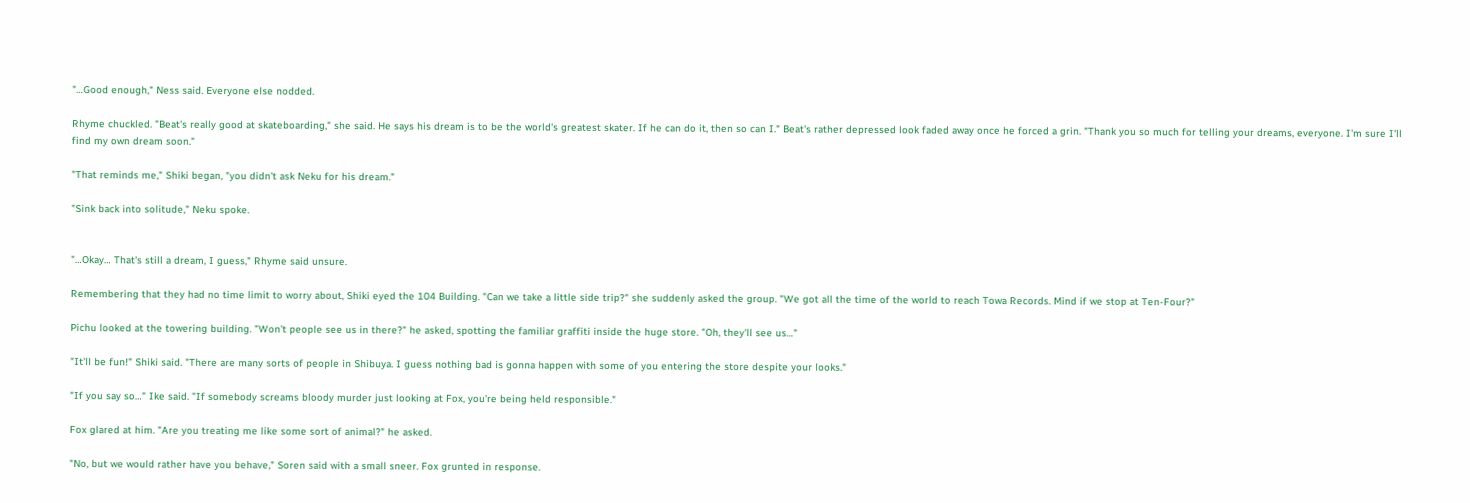"…Good enough," Ness said. Everyone else nodded.

Rhyme chuckled. "Beat's really good at skateboarding," she said. He says his dream is to be the world's greatest skater. If he can do it, then so can I." Beat's rather depressed look faded away once he forced a grin. "Thank you so much for telling your dreams, everyone. I'm sure I'll find my own dream soon."

"That reminds me," Shiki began, "you didn't ask Neku for his dream."

"Sink back into solitude," Neku spoke.


"…Okay… That's still a dream, I guess," Rhyme said unsure.

Remembering that they had no time limit to worry about, Shiki eyed the 104 Building. "Can we take a little side trip?" she suddenly asked the group. "We got all the time of the world to reach Towa Records. Mind if we stop at Ten-Four?"

Pichu looked at the towering building. "Won't people see us in there?" he asked, spotting the familiar graffiti inside the huge store. "Oh, they'll see us…"

"It'll be fun!" Shiki said. "There are many sorts of people in Shibuya. I guess nothing bad is gonna happen with some of you entering the store despite your looks."

"If you say so…" Ike said. "If somebody screams bloody murder just looking at Fox, you're being held responsible."

Fox glared at him. "Are you treating me like some sort of animal?" he asked.

"No, but we would rather have you behave," Soren said with a small sneer. Fox grunted in response.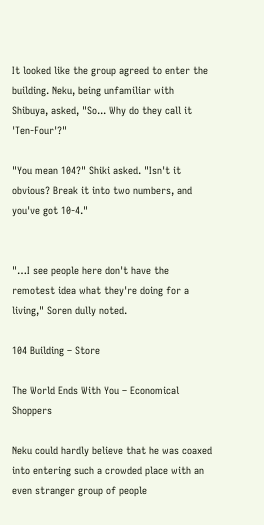It looked like the group agreed to enter the building. Neku, being unfamiliar with Shibuya, asked, "So... Why do they call it 'Ten-Four'?"

"You mean 104?" Shiki asked. "Isn't it obvious? Break it into two numbers, and you've got 10-4."


"…I see people here don't have the remotest idea what they're doing for a living," Soren dully noted.

104 Building – Store

The World Ends With You – Economical Shoppers

Neku could hardly believe that he was coaxed into entering such a crowded place with an even stranger group of people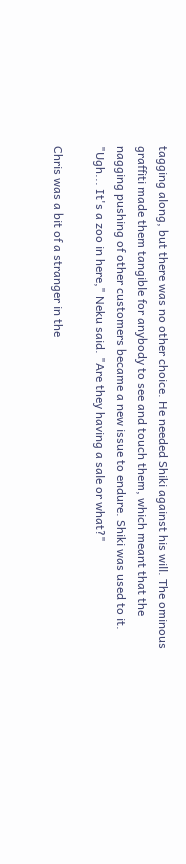tagging along, but there was no other choice. He needed Shiki against his will. The ominous graffiti made them tangible for anybody to see and touch them, which meant that the nagging pushing of other customers became a new issue to endure. Shiki was used to it. "Ugh... It's a zoo in here," Neku said. "Are they having a sale or what?"

Chris was a bit of a stranger in the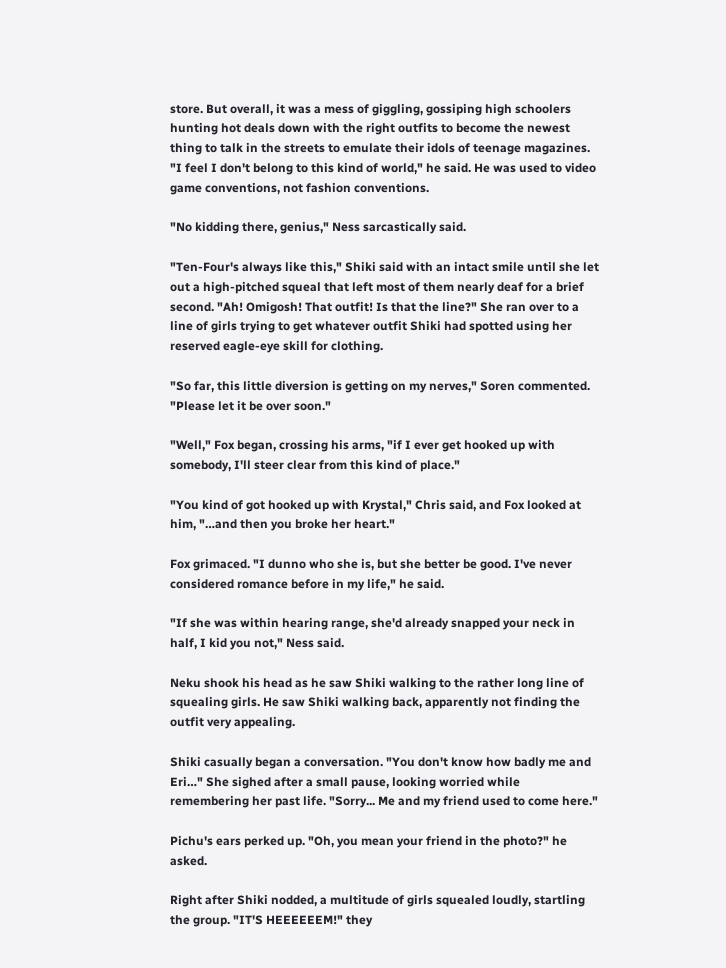store. But overall, it was a mess of giggling, gossiping high schoolers hunting hot deals down with the right outfits to become the newest thing to talk in the streets to emulate their idols of teenage magazines. "I feel I don't belong to this kind of world," he said. He was used to video game conventions, not fashion conventions.

"No kidding there, genius," Ness sarcastically said.

"Ten-Four's always like this," Shiki said with an intact smile until she let out a high-pitched squeal that left most of them nearly deaf for a brief second. "Ah! Omigosh! That outfit! Is that the line?" She ran over to a line of girls trying to get whatever outfit Shiki had spotted using her reserved eagle-eye skill for clothing.

"So far, this little diversion is getting on my nerves," Soren commented. "Please let it be over soon."

"Well," Fox began, crossing his arms, "if I ever get hooked up with somebody, I'll steer clear from this kind of place."

"You kind of got hooked up with Krystal," Chris said, and Fox looked at him, "…and then you broke her heart."

Fox grimaced. "I dunno who she is, but she better be good. I've never considered romance before in my life," he said.

"If she was within hearing range, she'd already snapped your neck in half, I kid you not," Ness said.

Neku shook his head as he saw Shiki walking to the rather long line of squealing girls. He saw Shiki walking back, apparently not finding the outfit very appealing.

Shiki casually began a conversation. "You don't know how badly me and Eri…" She sighed after a small pause, looking worried while remembering her past life. "Sorry... Me and my friend used to come here."

Pichu's ears perked up. "Oh, you mean your friend in the photo?" he asked.

Right after Shiki nodded, a multitude of girls squealed loudly, startling the group. "IT'S HEEEEEEM!" they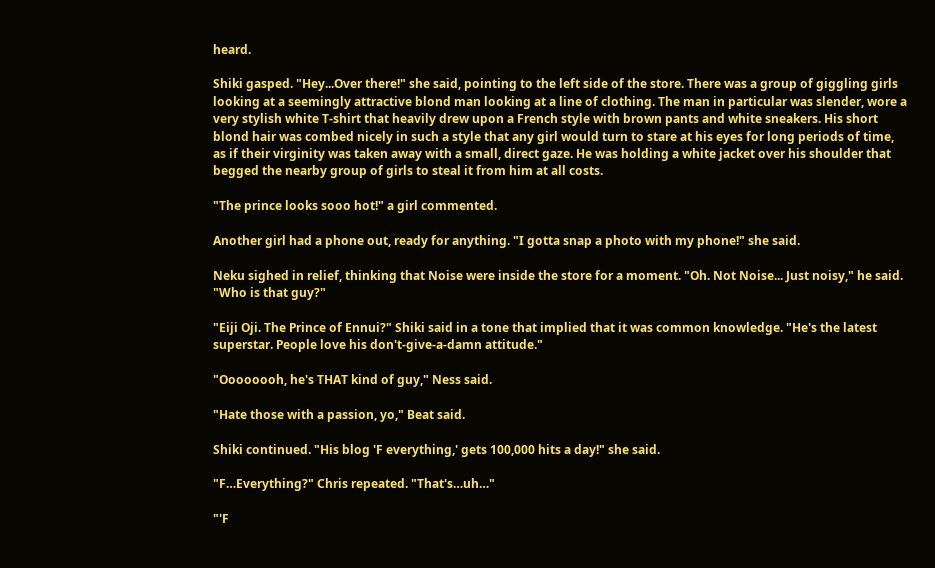heard.

Shiki gasped. "Hey...Over there!" she said, pointing to the left side of the store. There was a group of giggling girls looking at a seemingly attractive blond man looking at a line of clothing. The man in particular was slender, wore a very stylish white T-shirt that heavily drew upon a French style with brown pants and white sneakers. His short blond hair was combed nicely in such a style that any girl would turn to stare at his eyes for long periods of time, as if their virginity was taken away with a small, direct gaze. He was holding a white jacket over his shoulder that begged the nearby group of girls to steal it from him at all costs.

"The prince looks sooo hot!" a girl commented.

Another girl had a phone out, ready for anything. "I gotta snap a photo with my phone!" she said.

Neku sighed in relief, thinking that Noise were inside the store for a moment. "Oh. Not Noise... Just noisy," he said. "Who is that guy?"

"Eiji Oji. The Prince of Ennui?" Shiki said in a tone that implied that it was common knowledge. "He's the latest superstar. People love his don't-give-a-damn attitude."

"Oooooooh, he's THAT kind of guy," Ness said.

"Hate those with a passion, yo," Beat said.

Shiki continued. "His blog 'F everything,' gets 100,000 hits a day!" she said.

"F…Everything?" Chris repeated. "That's…uh…"

"'F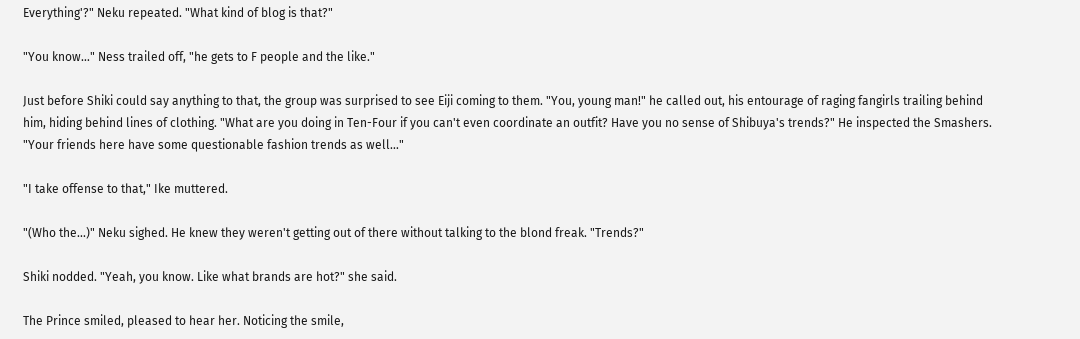Everything'?" Neku repeated. "What kind of blog is that?"

"You know…" Ness trailed off, "he gets to F people and the like."

Just before Shiki could say anything to that, the group was surprised to see Eiji coming to them. "You, young man!" he called out, his entourage of raging fangirls trailing behind him, hiding behind lines of clothing. "What are you doing in Ten-Four if you can't even coordinate an outfit? Have you no sense of Shibuya's trends?" He inspected the Smashers. "Your friends here have some questionable fashion trends as well…"

"I take offense to that," Ike muttered.

"(Who the...)" Neku sighed. He knew they weren't getting out of there without talking to the blond freak. "Trends?"

Shiki nodded. "Yeah, you know. Like what brands are hot?" she said.

The Prince smiled, pleased to hear her. Noticing the smile,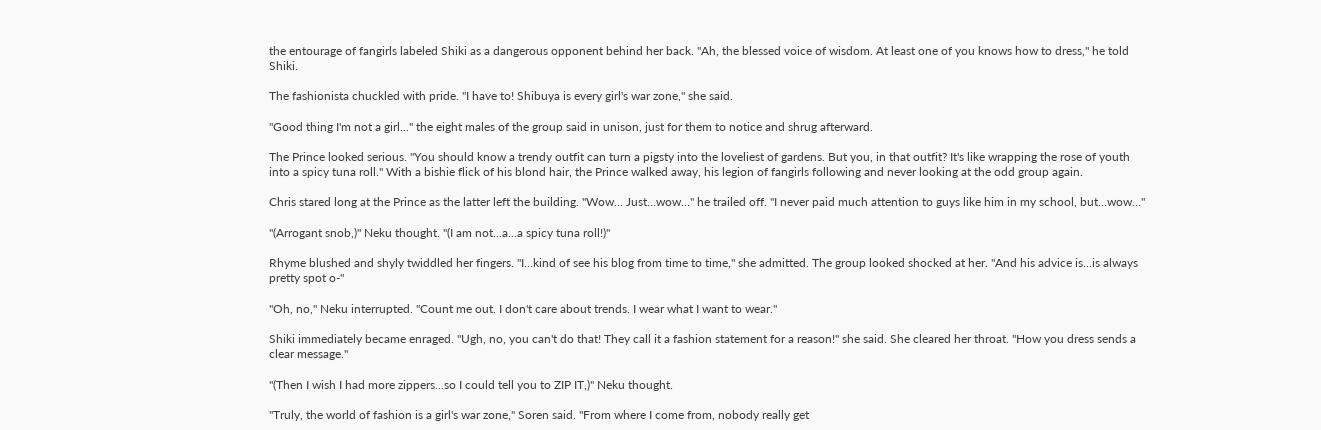the entourage of fangirls labeled Shiki as a dangerous opponent behind her back. "Ah, the blessed voice of wisdom. At least one of you knows how to dress," he told Shiki.

The fashionista chuckled with pride. "I have to! Shibuya is every girl's war zone," she said.

"Good thing I'm not a girl..." the eight males of the group said in unison, just for them to notice and shrug afterward.

The Prince looked serious. "You should know a trendy outfit can turn a pigsty into the loveliest of gardens. But you, in that outfit? It's like wrapping the rose of youth into a spicy tuna roll." With a bishie flick of his blond hair, the Prince walked away, his legion of fangirls following and never looking at the odd group again.

Chris stared long at the Prince as the latter left the building. "Wow… Just…wow…" he trailed off. "I never paid much attention to guys like him in my school, but…wow…"

"(Arrogant snob,)" Neku thought. "(I am not...a...a spicy tuna roll!)"

Rhyme blushed and shyly twiddled her fingers. "I…kind of see his blog from time to time," she admitted. The group looked shocked at her. "And his advice is…is always pretty spot o-"

"Oh, no," Neku interrupted. "Count me out. I don't care about trends. I wear what I want to wear."

Shiki immediately became enraged. "Ugh, no, you can't do that! They call it a fashion statement for a reason!" she said. She cleared her throat. "How you dress sends a clear message."

"(Then I wish I had more zippers...so I could tell you to ZIP IT,)" Neku thought.

"Truly, the world of fashion is a girl's war zone," Soren said. "From where I come from, nobody really get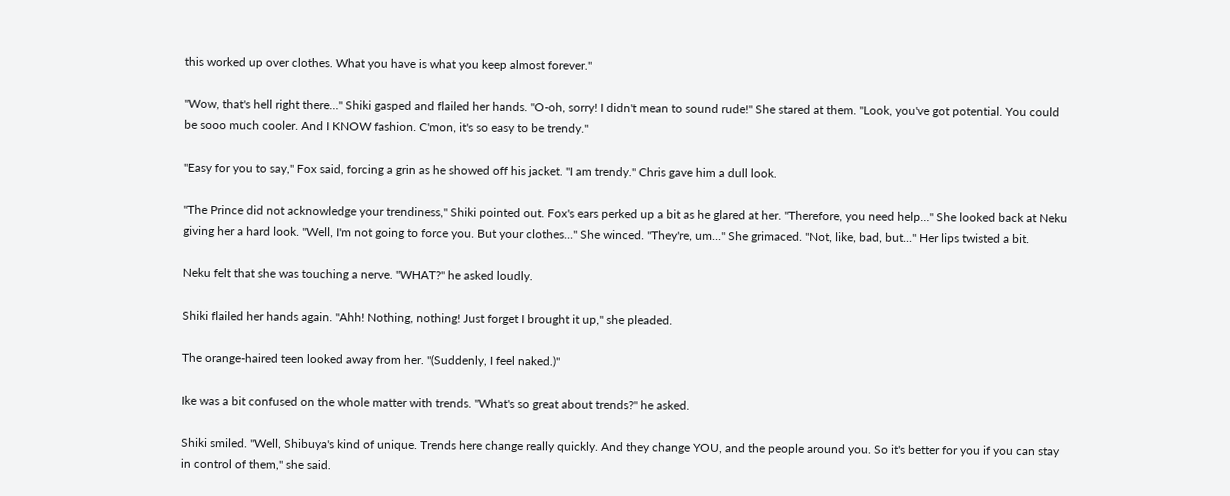this worked up over clothes. What you have is what you keep almost forever."

"Wow, that's hell right there…" Shiki gasped and flailed her hands. "O-oh, sorry! I didn't mean to sound rude!" She stared at them. "Look, you've got potential. You could be sooo much cooler. And I KNOW fashion. C'mon, it's so easy to be trendy."

"Easy for you to say," Fox said, forcing a grin as he showed off his jacket. "I am trendy." Chris gave him a dull look.

"The Prince did not acknowledge your trendiness," Shiki pointed out. Fox's ears perked up a bit as he glared at her. "Therefore, you need help…" She looked back at Neku giving her a hard look. "Well, I'm not going to force you. But your clothes..." She winced. "They're, um..." She grimaced. "Not, like, bad, but..." Her lips twisted a bit.

Neku felt that she was touching a nerve. "WHAT?" he asked loudly.

Shiki flailed her hands again. "Ahh! Nothing, nothing! Just forget I brought it up," she pleaded.

The orange-haired teen looked away from her. "(Suddenly, I feel naked.)"

Ike was a bit confused on the whole matter with trends. "What's so great about trends?" he asked.

Shiki smiled. "Well, Shibuya's kind of unique. Trends here change really quickly. And they change YOU, and the people around you. So it's better for you if you can stay in control of them," she said.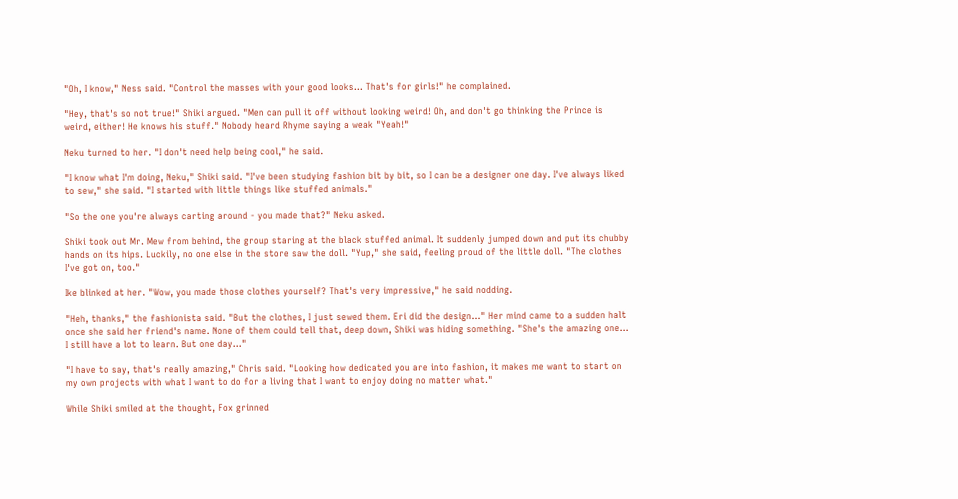"Oh, I know," Ness said. "Control the masses with your good looks… That's for girls!" he complained.

"Hey, that's so not true!" Shiki argued. "Men can pull it off without looking weird! Oh, and don't go thinking the Prince is weird, either! He knows his stuff." Nobody heard Rhyme saying a weak "Yeah!"

Neku turned to her. "I don't need help being cool," he said.

"I know what I'm doing, Neku," Shiki said. "I've been studying fashion bit by bit, so I can be a designer one day. I've always liked to sew," she said. "I started with little things like stuffed animals."

"So the one you're always carting around - you made that?" Neku asked.

Shiki took out Mr. Mew from behind, the group staring at the black stuffed animal. It suddenly jumped down and put its chubby hands on its hips. Luckily, no one else in the store saw the doll. "Yup," she said, feeling proud of the little doll. "The clothes I've got on, too."

Ike blinked at her. "Wow, you made those clothes yourself? That's very impressive," he said nodding.

"Heh, thanks," the fashionista said. "But the clothes, I just sewed them. Eri did the design…" Her mind came to a sudden halt once she said her friend's name. None of them could tell that, deep down, Shiki was hiding something. "She's the amazing one… I still have a lot to learn. But one day..."

"I have to say, that's really amazing," Chris said. "Looking how dedicated you are into fashion, it makes me want to start on my own projects with what I want to do for a living that I want to enjoy doing no matter what."

While Shiki smiled at the thought, Fox grinned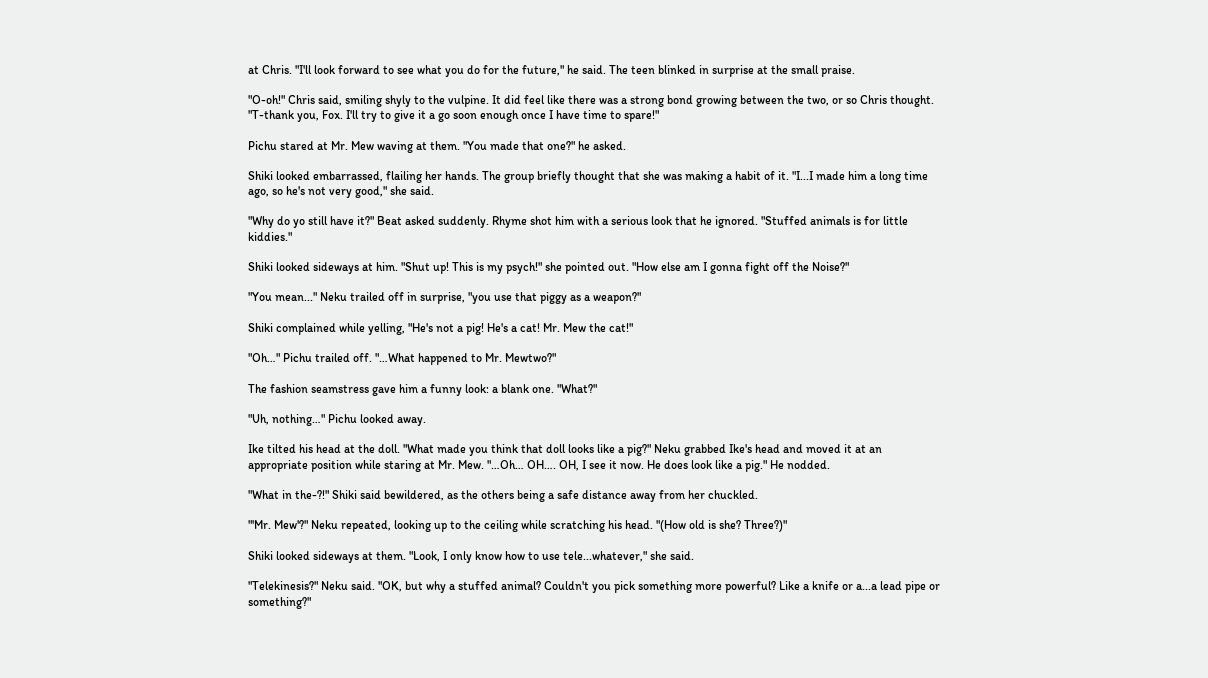at Chris. "I'll look forward to see what you do for the future," he said. The teen blinked in surprise at the small praise.

"O-oh!" Chris said, smiling shyly to the vulpine. It did feel like there was a strong bond growing between the two, or so Chris thought. "T-thank you, Fox. I'll try to give it a go soon enough once I have time to spare!"

Pichu stared at Mr. Mew waving at them. "You made that one?" he asked.

Shiki looked embarrassed, flailing her hands. The group briefly thought that she was making a habit of it. "I...I made him a long time ago, so he's not very good," she said.

"Why do yo still have it?" Beat asked suddenly. Rhyme shot him with a serious look that he ignored. "Stuffed animals is for little kiddies."

Shiki looked sideways at him. "Shut up! This is my psych!" she pointed out. "How else am I gonna fight off the Noise?"

"You mean..." Neku trailed off in surprise, "you use that piggy as a weapon?"

Shiki complained while yelling, "He's not a pig! He's a cat! Mr. Mew the cat!"

"Oh…" Pichu trailed off. "…What happened to Mr. Mewtwo?"

The fashion seamstress gave him a funny look: a blank one. "What?"

"Uh, nothing…" Pichu looked away.

Ike tilted his head at the doll. "What made you think that doll looks like a pig?" Neku grabbed Ike's head and moved it at an appropriate position while staring at Mr. Mew. "…Oh… OH…. OH, I see it now. He does look like a pig." He nodded.

"What in the-?!" Shiki said bewildered, as the others being a safe distance away from her chuckled.

"'Mr. Mew'?" Neku repeated, looking up to the ceiling while scratching his head. "(How old is she? Three?)"

Shiki looked sideways at them. "Look, I only know how to use tele...whatever," she said.

"Telekinesis?" Neku said. "OK, but why a stuffed animal? Couldn't you pick something more powerful? Like a knife or a...a lead pipe or something?"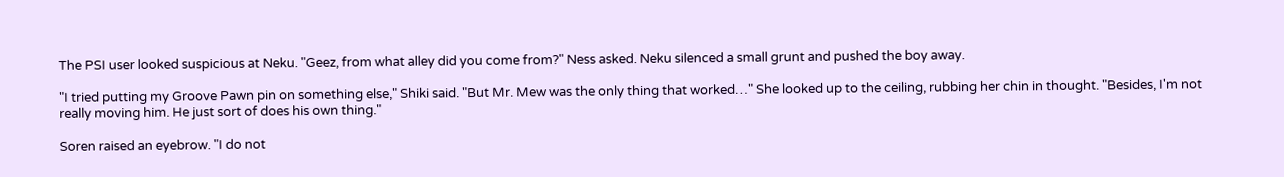The PSI user looked suspicious at Neku. "Geez, from what alley did you come from?" Ness asked. Neku silenced a small grunt and pushed the boy away.

"I tried putting my Groove Pawn pin on something else," Shiki said. "But Mr. Mew was the only thing that worked…" She looked up to the ceiling, rubbing her chin in thought. "Besides, I'm not really moving him. He just sort of does his own thing."

Soren raised an eyebrow. "I do not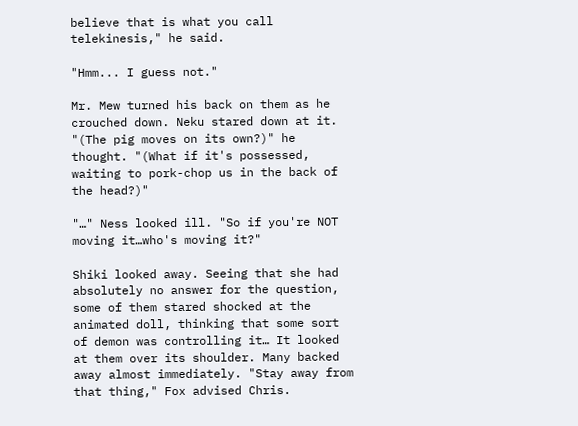believe that is what you call telekinesis," he said.

"Hmm... I guess not."

Mr. Mew turned his back on them as he crouched down. Neku stared down at it. "(The pig moves on its own?)" he thought. "(What if it's possessed, waiting to pork-chop us in the back of the head?)"

"…" Ness looked ill. "So if you're NOT moving it…who's moving it?"

Shiki looked away. Seeing that she had absolutely no answer for the question, some of them stared shocked at the animated doll, thinking that some sort of demon was controlling it… It looked at them over its shoulder. Many backed away almost immediately. "Stay away from that thing," Fox advised Chris.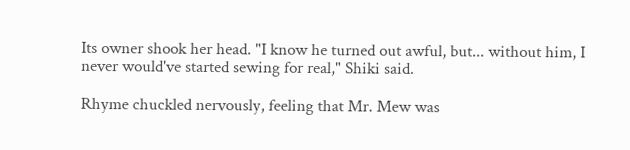Its owner shook her head. "I know he turned out awful, but... without him, I never would've started sewing for real," Shiki said.

Rhyme chuckled nervously, feeling that Mr. Mew was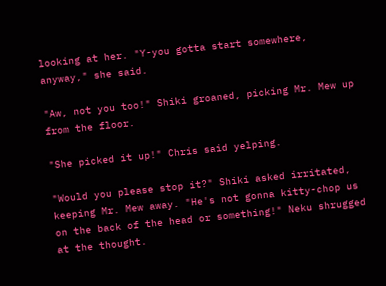looking at her. "Y-you gotta start somewhere, anyway," she said.

"Aw, not you too!" Shiki groaned, picking Mr. Mew up from the floor.

"She picked it up!" Chris said yelping.

"Would you please stop it?" Shiki asked irritated, keeping Mr. Mew away. "He's not gonna kitty-chop us on the back of the head or something!" Neku shrugged at the thought.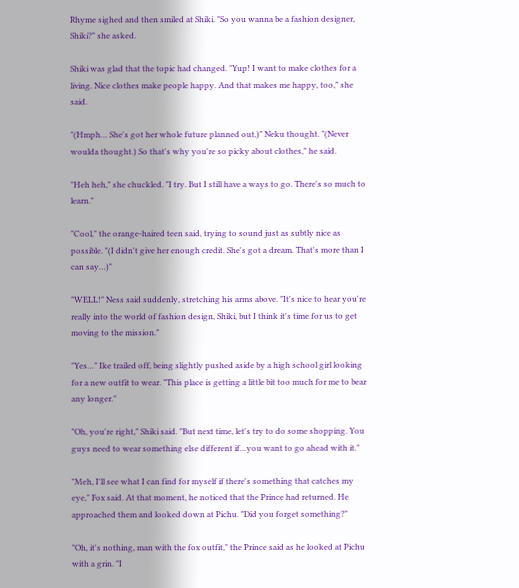Rhyme sighed and then smiled at Shiki. "So you wanna be a fashion designer, Shiki?" she asked.

Shiki was glad that the topic had changed. "Yup! I want to make clothes for a living. Nice clothes make people happy. And that makes me happy, too," she said.

"(Hmph… She's got her whole future planned out,)" Neku thought. "(Never woulda thought.) So that's why you're so picky about clothes," he said.

"Heh heh," she chuckled. "I try. But I still have a ways to go. There's so much to learn."

"Cool," the orange-haired teen said, trying to sound just as subtly nice as possible. "(I didn't give her enough credit. She's got a dream. That's more than I can say…)"

"WELL!" Ness said suddenly, stretching his arms above. "It's nice to hear you're really into the world of fashion design, Shiki, but I think it's time for us to get moving to the mission."

"Yes…" Ike trailed off, being slightly pushed aside by a high school girl looking for a new outfit to wear. "This place is getting a little bit too much for me to bear any longer."

"Oh, you're right," Shiki said. "But next time, let's try to do some shopping. You guys need to wear something else different if…you want to go ahead with it."

"Meh, I'll see what I can find for myself if there's something that catches my eye," Fox said. At that moment, he noticed that the Prince had returned. He approached them and looked down at Pichu. "Did you forget something?"

"Oh, it's nothing, man with the fox outfit," the Prince said as he looked at Pichu with a grin. "I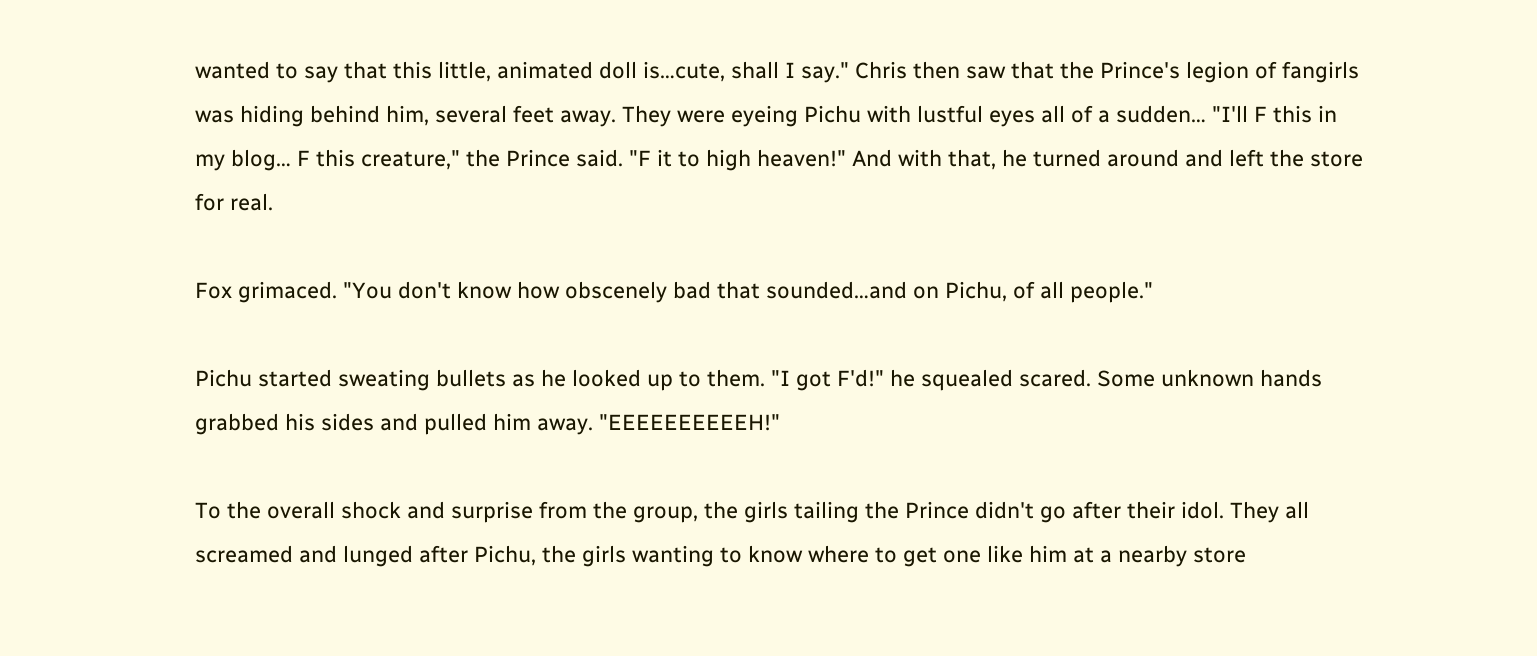wanted to say that this little, animated doll is…cute, shall I say." Chris then saw that the Prince's legion of fangirls was hiding behind him, several feet away. They were eyeing Pichu with lustful eyes all of a sudden… "I'll F this in my blog… F this creature," the Prince said. "F it to high heaven!" And with that, he turned around and left the store for real.

Fox grimaced. "You don't know how obscenely bad that sounded…and on Pichu, of all people."

Pichu started sweating bullets as he looked up to them. "I got F'd!" he squealed scared. Some unknown hands grabbed his sides and pulled him away. "EEEEEEEEEEH!"

To the overall shock and surprise from the group, the girls tailing the Prince didn't go after their idol. They all screamed and lunged after Pichu, the girls wanting to know where to get one like him at a nearby store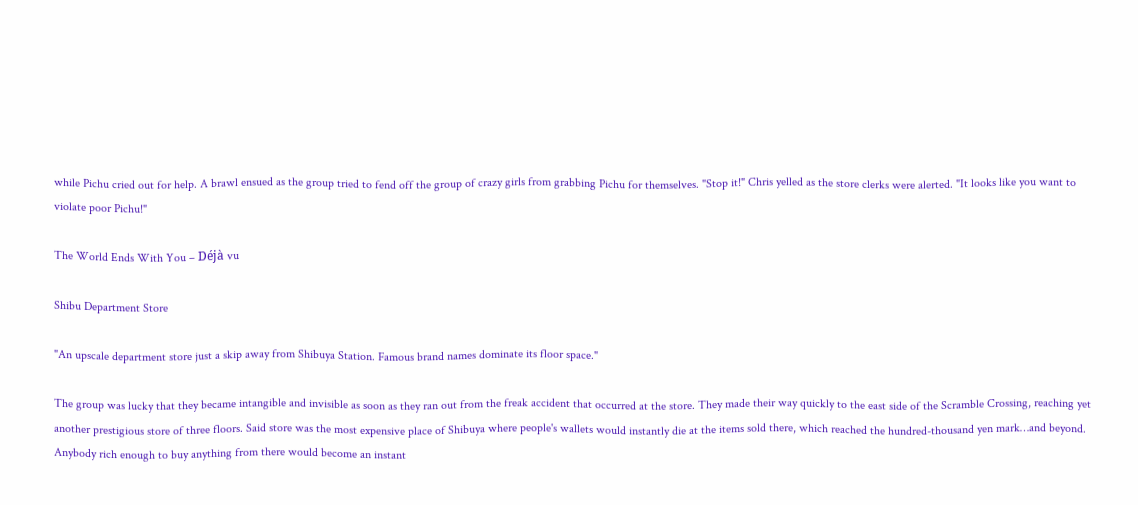while Pichu cried out for help. A brawl ensued as the group tried to fend off the group of crazy girls from grabbing Pichu for themselves. "Stop it!" Chris yelled as the store clerks were alerted. "It looks like you want to violate poor Pichu!"

The World Ends With You – Déjà vu

Shibu Department Store

"An upscale department store just a skip away from Shibuya Station. Famous brand names dominate its floor space."

The group was lucky that they became intangible and invisible as soon as they ran out from the freak accident that occurred at the store. They made their way quickly to the east side of the Scramble Crossing, reaching yet another prestigious store of three floors. Said store was the most expensive place of Shibuya where people's wallets would instantly die at the items sold there, which reached the hundred-thousand yen mark…and beyond. Anybody rich enough to buy anything from there would become an instant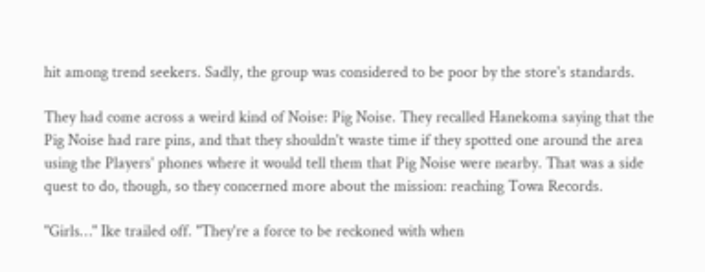hit among trend seekers. Sadly, the group was considered to be poor by the store's standards.

They had come across a weird kind of Noise: Pig Noise. They recalled Hanekoma saying that the Pig Noise had rare pins, and that they shouldn't waste time if they spotted one around the area using the Players' phones where it would tell them that Pig Noise were nearby. That was a side quest to do, though, so they concerned more about the mission: reaching Towa Records.

"Girls…" Ike trailed off. "They're a force to be reckoned with when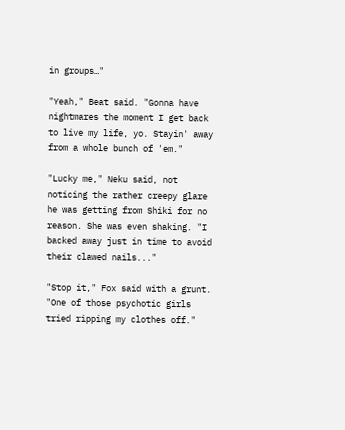in groups…"

"Yeah," Beat said. "Gonna have nightmares the moment I get back to live my life, yo. Stayin' away from a whole bunch of 'em."

"Lucky me," Neku said, not noticing the rather creepy glare he was getting from Shiki for no reason. She was even shaking. "I backed away just in time to avoid their clawed nails..."

"Stop it," Fox said with a grunt. "One of those psychotic girls tried ripping my clothes off."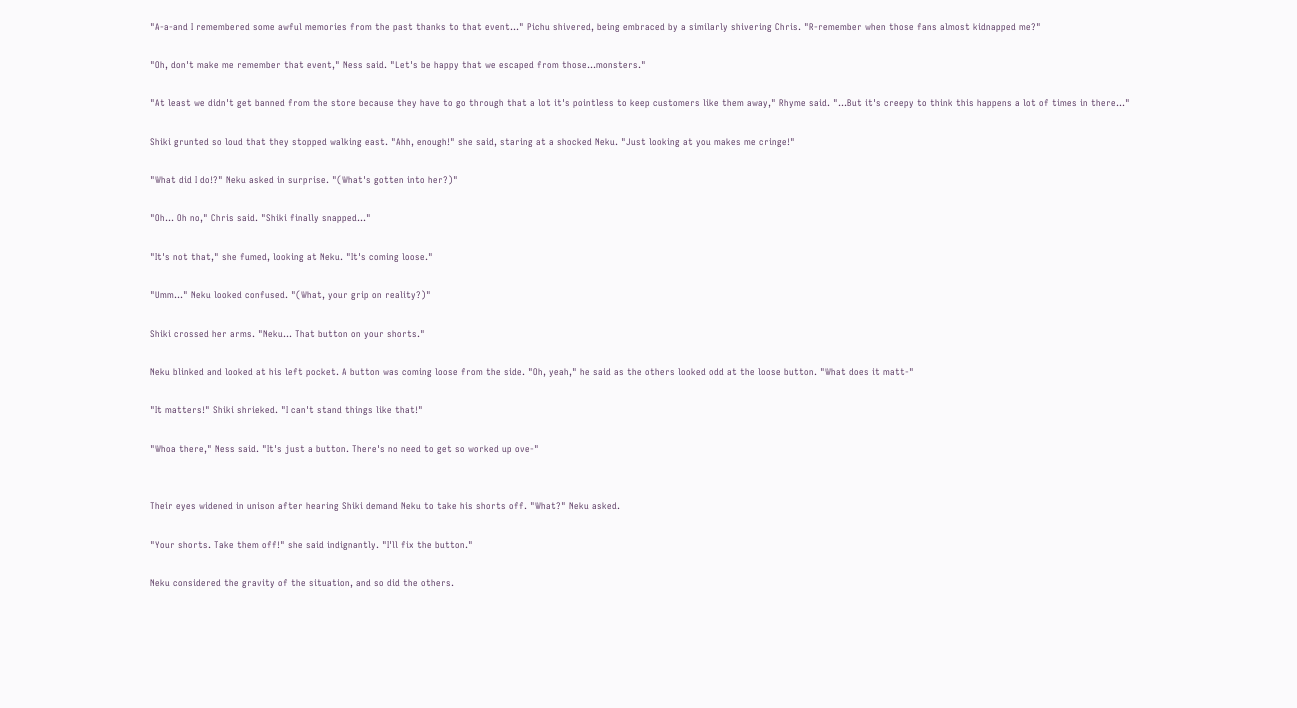"A-a-and I remembered some awful memories from the past thanks to that event…" Pichu shivered, being embraced by a similarly shivering Chris. "R-remember when those fans almost kidnapped me?"

"Oh, don't make me remember that event," Ness said. "Let's be happy that we escaped from those…monsters."

"At least we didn't get banned from the store because they have to go through that a lot it's pointless to keep customers like them away," Rhyme said. "…But it's creepy to think this happens a lot of times in there…"

Shiki grunted so loud that they stopped walking east. "Ahh, enough!" she said, staring at a shocked Neku. "Just looking at you makes me cringe!"

"What did I do!?" Neku asked in surprise. "(What's gotten into her?)"

"Oh… Oh no," Chris said. "Shiki finally snapped…"

"It's not that," she fumed, looking at Neku. "It's coming loose."

"Umm..." Neku looked confused. "(What, your grip on reality?)"

Shiki crossed her arms. "Neku... That button on your shorts."

Neku blinked and looked at his left pocket. A button was coming loose from the side. "Oh, yeah," he said as the others looked odd at the loose button. "What does it matt-"

"It matters!" Shiki shrieked. "I can't stand things like that!"

"Whoa there," Ness said. "It's just a button. There's no need to get so worked up ove-"


Their eyes widened in unison after hearing Shiki demand Neku to take his shorts off. "What?" Neku asked.

"Your shorts. Take them off!" she said indignantly. "I'll fix the button."

Neku considered the gravity of the situation, and so did the others.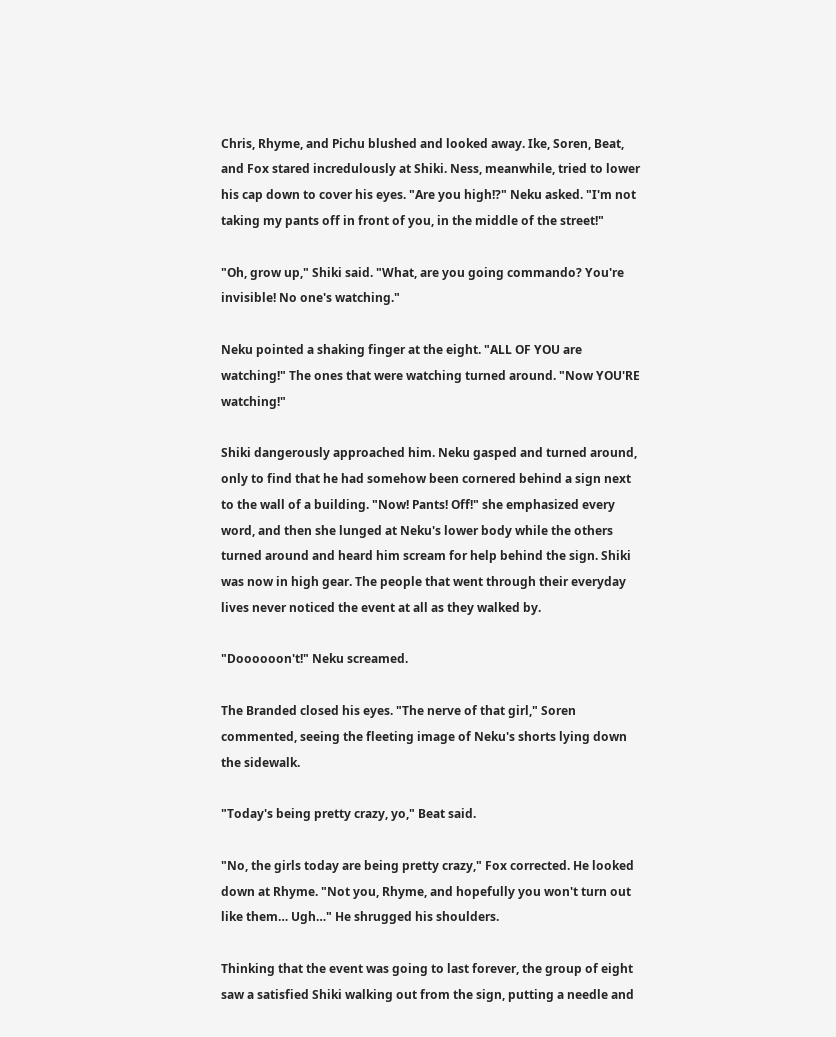Chris, Rhyme, and Pichu blushed and looked away. Ike, Soren, Beat, and Fox stared incredulously at Shiki. Ness, meanwhile, tried to lower his cap down to cover his eyes. "Are you high!?" Neku asked. "I'm not taking my pants off in front of you, in the middle of the street!"

"Oh, grow up," Shiki said. "What, are you going commando? You're invisible! No one's watching."

Neku pointed a shaking finger at the eight. "ALL OF YOU are watching!" The ones that were watching turned around. "Now YOU'RE watching!"

Shiki dangerously approached him. Neku gasped and turned around, only to find that he had somehow been cornered behind a sign next to the wall of a building. "Now! Pants! Off!" she emphasized every word, and then she lunged at Neku's lower body while the others turned around and heard him scream for help behind the sign. Shiki was now in high gear. The people that went through their everyday lives never noticed the event at all as they walked by.

"Doooooon't!" Neku screamed.

The Branded closed his eyes. "The nerve of that girl," Soren commented, seeing the fleeting image of Neku's shorts lying down the sidewalk.

"Today's being pretty crazy, yo," Beat said.

"No, the girls today are being pretty crazy," Fox corrected. He looked down at Rhyme. "Not you, Rhyme, and hopefully you won't turn out like them… Ugh…" He shrugged his shoulders.

Thinking that the event was going to last forever, the group of eight saw a satisfied Shiki walking out from the sign, putting a needle and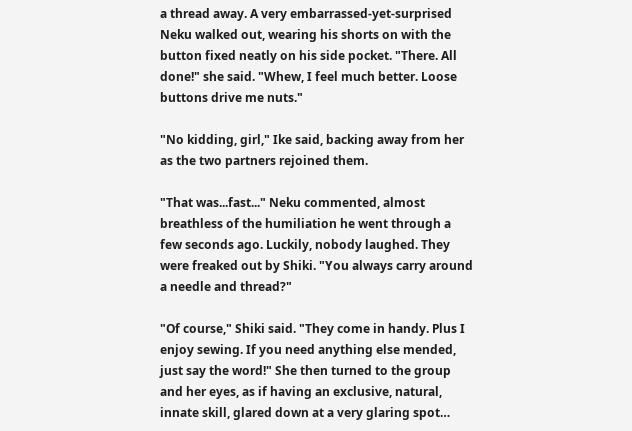a thread away. A very embarrassed-yet-surprised Neku walked out, wearing his shorts on with the button fixed neatly on his side pocket. "There. All done!" she said. "Whew, I feel much better. Loose buttons drive me nuts."

"No kidding, girl," Ike said, backing away from her as the two partners rejoined them.

"That was...fast..." Neku commented, almost breathless of the humiliation he went through a few seconds ago. Luckily, nobody laughed. They were freaked out by Shiki. "You always carry around a needle and thread?"

"Of course," Shiki said. "They come in handy. Plus I enjoy sewing. If you need anything else mended, just say the word!" She then turned to the group and her eyes, as if having an exclusive, natural, innate skill, glared down at a very glaring spot…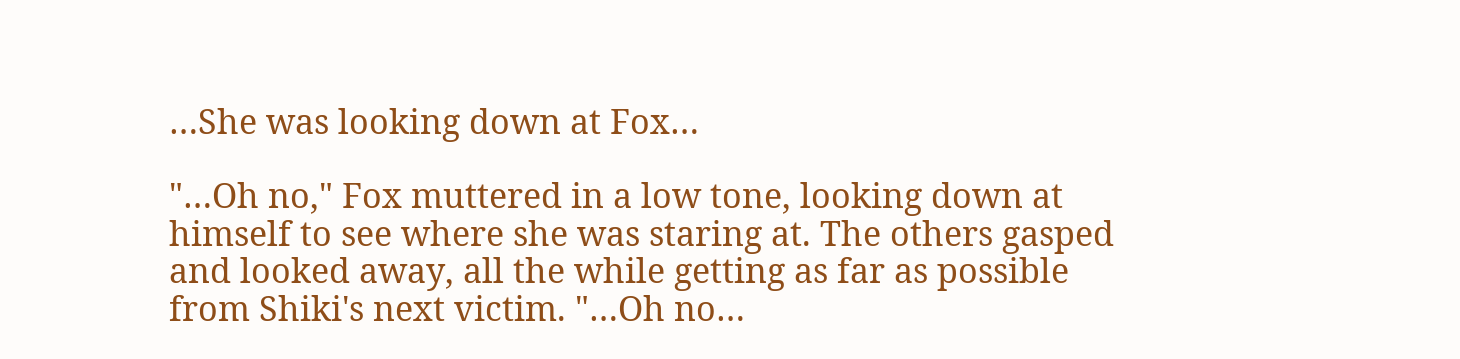…She was looking down at Fox…

"…Oh no," Fox muttered in a low tone, looking down at himself to see where she was staring at. The others gasped and looked away, all the while getting as far as possible from Shiki's next victim. "…Oh no…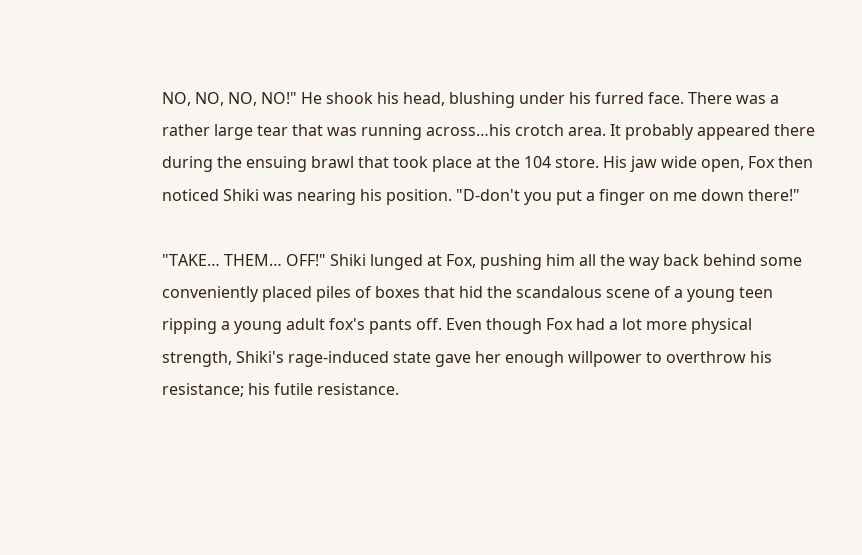NO, NO, NO, NO!" He shook his head, blushing under his furred face. There was a rather large tear that was running across…his crotch area. It probably appeared there during the ensuing brawl that took place at the 104 store. His jaw wide open, Fox then noticed Shiki was nearing his position. "D-don't you put a finger on me down there!"

"TAKE… THEM… OFF!" Shiki lunged at Fox, pushing him all the way back behind some conveniently placed piles of boxes that hid the scandalous scene of a young teen ripping a young adult fox's pants off. Even though Fox had a lot more physical strength, Shiki's rage-induced state gave her enough willpower to overthrow his resistance; his futile resistance.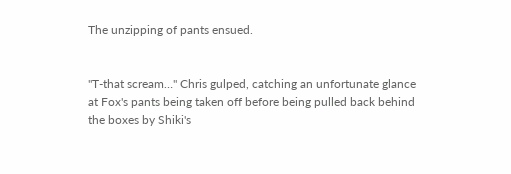The unzipping of pants ensued.


"T-that scream…" Chris gulped, catching an unfortunate glance at Fox's pants being taken off before being pulled back behind the boxes by Shiki's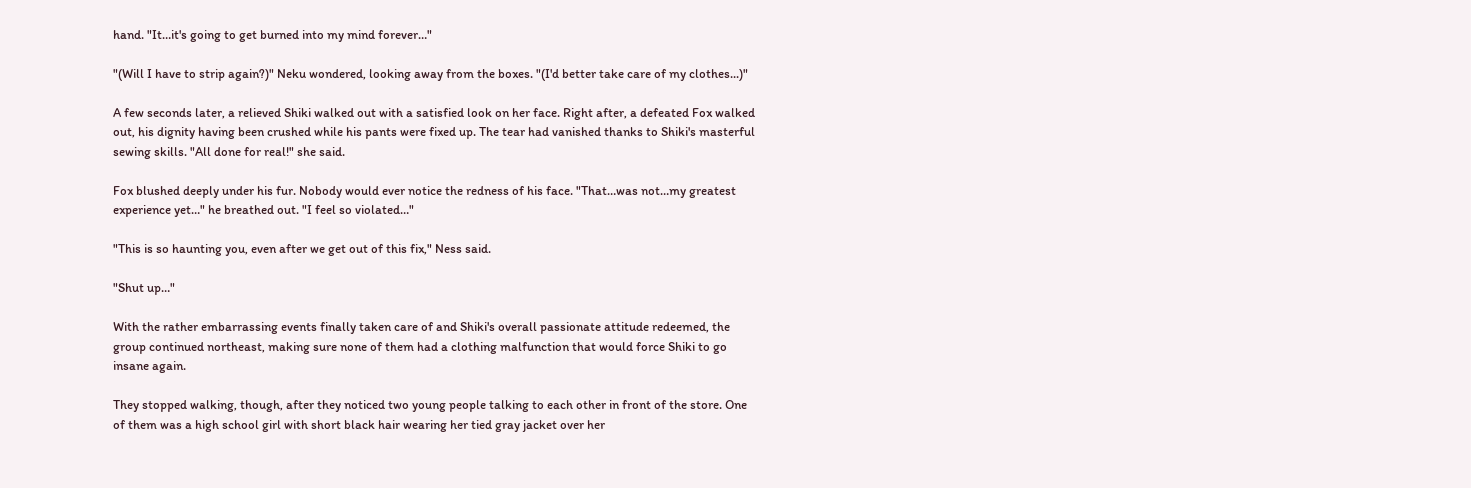hand. "It…it's going to get burned into my mind forever…"

"(Will I have to strip again?)" Neku wondered, looking away from the boxes. "(I'd better take care of my clothes...)"

A few seconds later, a relieved Shiki walked out with a satisfied look on her face. Right after, a defeated Fox walked out, his dignity having been crushed while his pants were fixed up. The tear had vanished thanks to Shiki's masterful sewing skills. "All done for real!" she said.

Fox blushed deeply under his fur. Nobody would ever notice the redness of his face. "That…was not…my greatest experience yet…" he breathed out. "I feel so violated…"

"This is so haunting you, even after we get out of this fix," Ness said.

"Shut up…"

With the rather embarrassing events finally taken care of and Shiki's overall passionate attitude redeemed, the group continued northeast, making sure none of them had a clothing malfunction that would force Shiki to go insane again.

They stopped walking, though, after they noticed two young people talking to each other in front of the store. One of them was a high school girl with short black hair wearing her tied gray jacket over her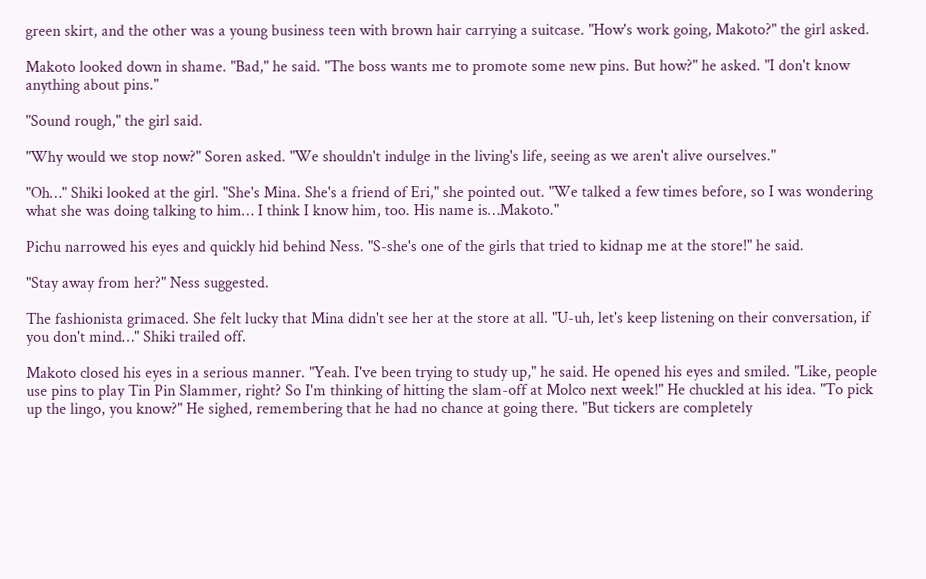green skirt, and the other was a young business teen with brown hair carrying a suitcase. "How's work going, Makoto?" the girl asked.

Makoto looked down in shame. "Bad," he said. "The boss wants me to promote some new pins. But how?" he asked. "I don't know anything about pins."

"Sound rough," the girl said.

"Why would we stop now?" Soren asked. "We shouldn't indulge in the living's life, seeing as we aren't alive ourselves."

"Oh…" Shiki looked at the girl. "She's Mina. She's a friend of Eri," she pointed out. "We talked a few times before, so I was wondering what she was doing talking to him… I think I know him, too. His name is…Makoto."

Pichu narrowed his eyes and quickly hid behind Ness. "S-she's one of the girls that tried to kidnap me at the store!" he said.

"Stay away from her?" Ness suggested.

The fashionista grimaced. She felt lucky that Mina didn't see her at the store at all. "U-uh, let's keep listening on their conversation, if you don't mind…" Shiki trailed off.

Makoto closed his eyes in a serious manner. "Yeah. I've been trying to study up," he said. He opened his eyes and smiled. "Like, people use pins to play Tin Pin Slammer, right? So I'm thinking of hitting the slam-off at Molco next week!" He chuckled at his idea. "To pick up the lingo, you know?" He sighed, remembering that he had no chance at going there. "But tickers are completely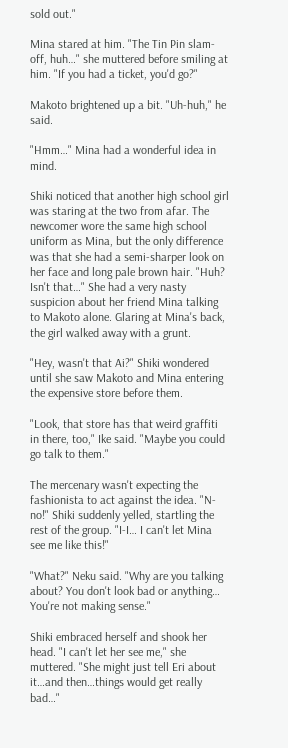sold out."

Mina stared at him. "The Tin Pin slam-off, huh…" she muttered before smiling at him. "If you had a ticket, you'd go?"

Makoto brightened up a bit. "Uh-huh," he said.

"Hmm…" Mina had a wonderful idea in mind.

Shiki noticed that another high school girl was staring at the two from afar. The newcomer wore the same high school uniform as Mina, but the only difference was that she had a semi-sharper look on her face and long pale brown hair. "Huh? Isn't that…" She had a very nasty suspicion about her friend Mina talking to Makoto alone. Glaring at Mina's back, the girl walked away with a grunt.

"Hey, wasn't that Ai?" Shiki wondered until she saw Makoto and Mina entering the expensive store before them.

"Look, that store has that weird graffiti in there, too," Ike said. "Maybe you could go talk to them."

The mercenary wasn't expecting the fashionista to act against the idea. "N-no!" Shiki suddenly yelled, startling the rest of the group. "I-I… I can't let Mina see me like this!"

"What?" Neku said. "Why are you talking about? You don't look bad or anything… You're not making sense."

Shiki embraced herself and shook her head. "I can't let her see me," she muttered. "She might just tell Eri about it…and then…things would get really bad…"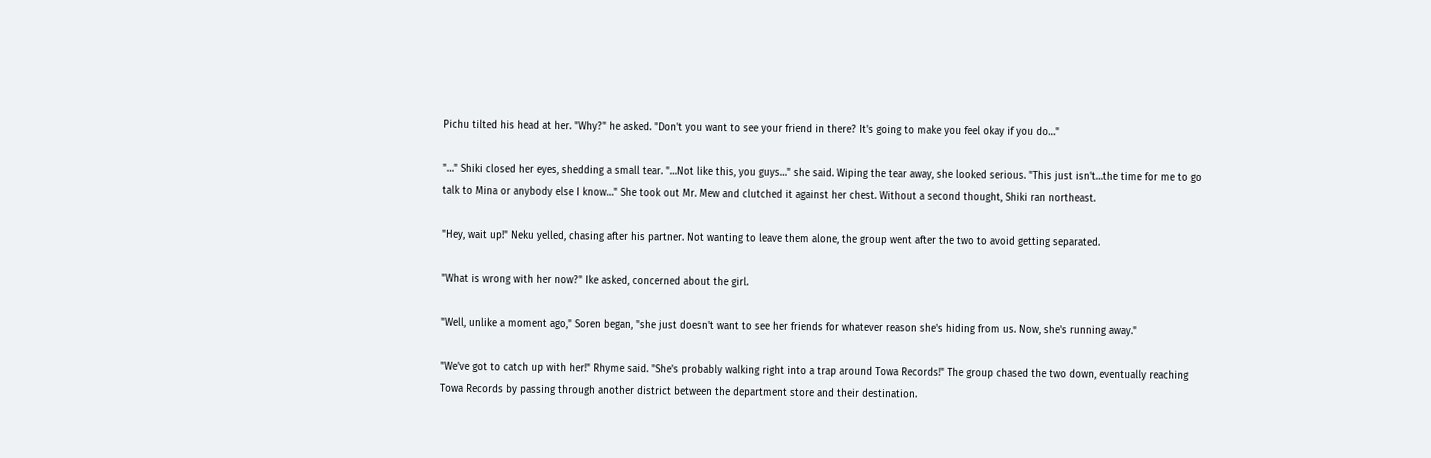Pichu tilted his head at her. "Why?" he asked. "Don't you want to see your friend in there? It's going to make you feel okay if you do…"

"…" Shiki closed her eyes, shedding a small tear. "…Not like this, you guys…" she said. Wiping the tear away, she looked serious. "This just isn't…the time for me to go talk to Mina or anybody else I know…" She took out Mr. Mew and clutched it against her chest. Without a second thought, Shiki ran northeast.

"Hey, wait up!" Neku yelled, chasing after his partner. Not wanting to leave them alone, the group went after the two to avoid getting separated.

"What is wrong with her now?" Ike asked, concerned about the girl.

"Well, unlike a moment ago," Soren began, "she just doesn't want to see her friends for whatever reason she's hiding from us. Now, she's running away."

"We've got to catch up with her!" Rhyme said. "She's probably walking right into a trap around Towa Records!" The group chased the two down, eventually reaching Towa Records by passing through another district between the department store and their destination.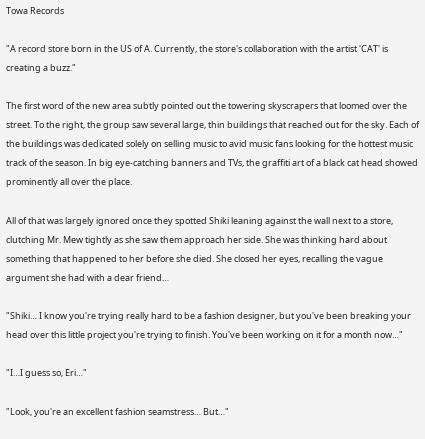Towa Records

"A record store born in the US of A. Currently, the store's collaboration with the artist 'CAT' is creating a buzz."

The first word of the new area subtly pointed out the towering skyscrapers that loomed over the street. To the right, the group saw several large, thin buildings that reached out for the sky. Each of the buildings was dedicated solely on selling music to avid music fans looking for the hottest music track of the season. In big eye-catching banners and TVs, the graffiti art of a black cat head showed prominently all over the place.

All of that was largely ignored once they spotted Shiki leaning against the wall next to a store, clutching Mr. Mew tightly as she saw them approach her side. She was thinking hard about something that happened to her before she died. She closed her eyes, recalling the vague argument she had with a dear friend…

"Shiki… I know you're trying really hard to be a fashion designer, but you've been breaking your head over this little project you're trying to finish. You've been working on it for a month now…"

"I…I guess so, Eri…"

"Look, you're an excellent fashion seamstress… But…"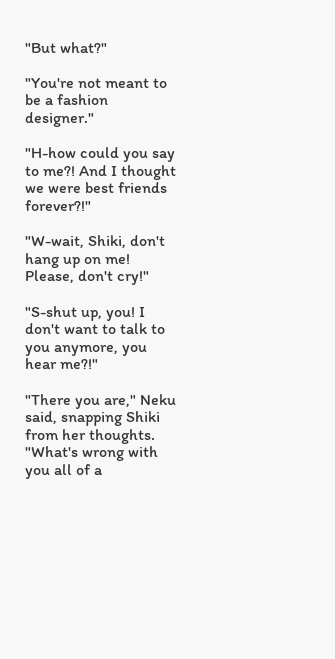"But what?"

"You're not meant to be a fashion designer."

"H-how could you say to me?! And I thought we were best friends forever?!"

"W-wait, Shiki, don't hang up on me! Please, don't cry!"

"S-shut up, you! I don't want to talk to you anymore, you hear me?!"

"There you are," Neku said, snapping Shiki from her thoughts. "What's wrong with you all of a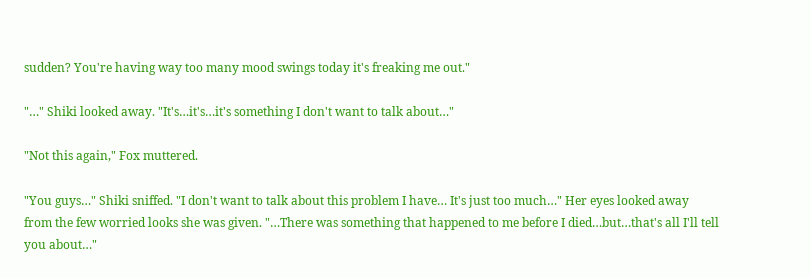sudden? You're having way too many mood swings today it's freaking me out."

"…" Shiki looked away. "It's…it's…it's something I don't want to talk about…"

"Not this again," Fox muttered.

"You guys…" Shiki sniffed. "I don't want to talk about this problem I have… It's just too much…" Her eyes looked away from the few worried looks she was given. "…There was something that happened to me before I died…but…that's all I'll tell you about…"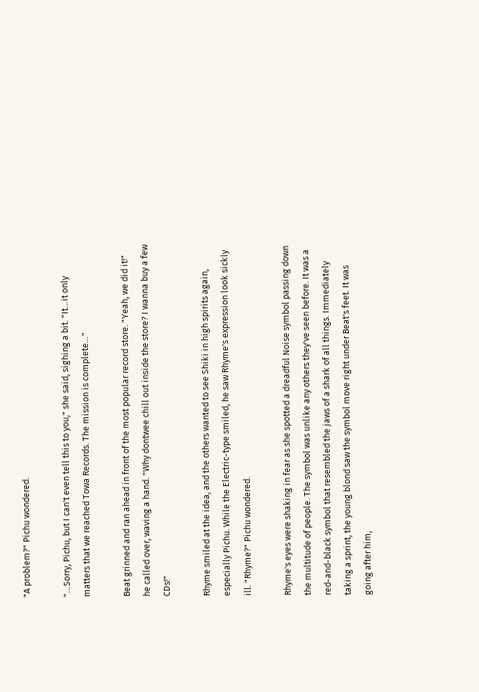"A problem?" Pichu wondered.

"…Sorry, Pichu, but I can't even tell this to you," she said, sighing a bit. "It…it only matters that we reached Towa Records. The mission is complete…"

Beat grinned and ran ahead in front of the most popular record store. "Yeah, we did it!" he called over, waving a hand. "Why dontwee chill out inside the store? I wanna buy a few CDs!"

Rhyme smiled at the idea, and the others wanted to see Shiki in high spirits again, especially Pichu. While the Electric-type smiled, he saw Rhyme's expression look sickly ill. "Rhyme?" Pichu wondered.

Rhyme's eyes were shaking in fear as she spotted a dreadful Noise symbol passing down the multitude of people. The symbol was unlike any others they've seen before. It was a red-and-black symbol that resembled the jaws of a shark of all things. Immediately taking a sprint, the young blond saw the symbol move right under Beat's feet. It was going after him,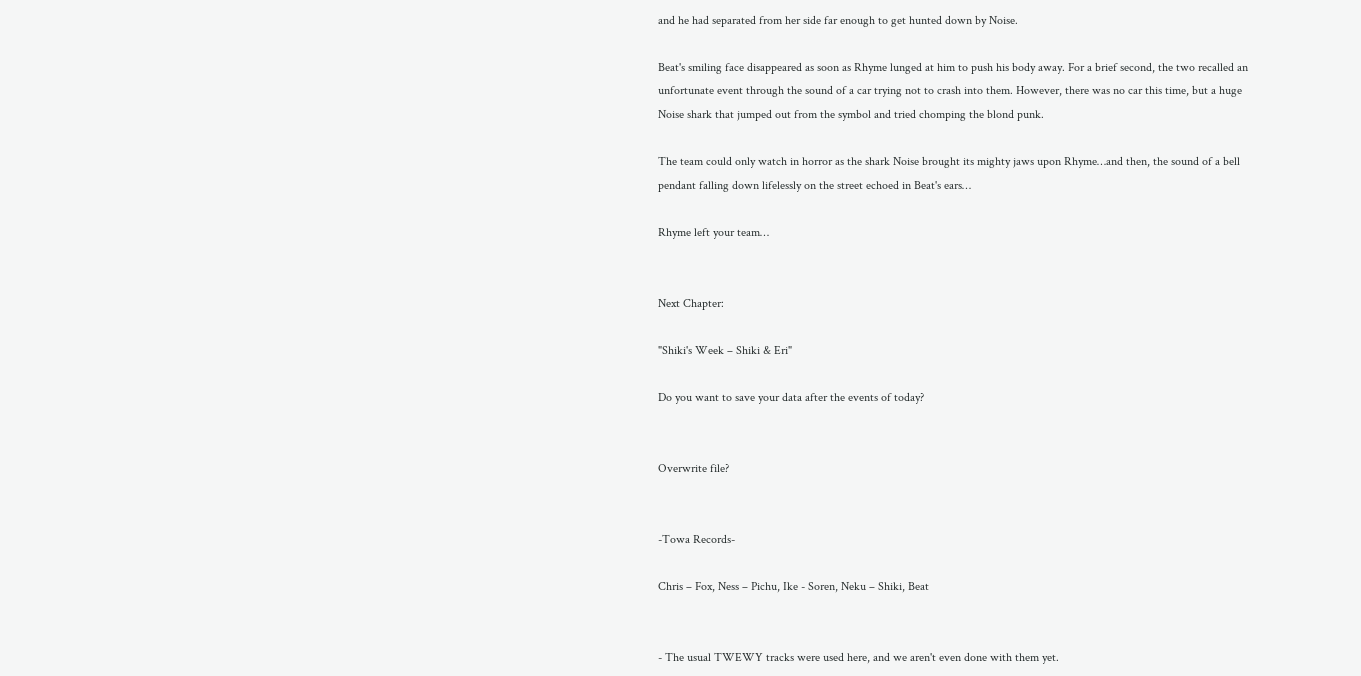and he had separated from her side far enough to get hunted down by Noise.

Beat's smiling face disappeared as soon as Rhyme lunged at him to push his body away. For a brief second, the two recalled an unfortunate event through the sound of a car trying not to crash into them. However, there was no car this time, but a huge Noise shark that jumped out from the symbol and tried chomping the blond punk.

The team could only watch in horror as the shark Noise brought its mighty jaws upon Rhyme…and then, the sound of a bell pendant falling down lifelessly on the street echoed in Beat's ears…

Rhyme left your team…


Next Chapter:

"Shiki's Week – Shiki & Eri"

Do you want to save your data after the events of today?


Overwrite file?


-Towa Records-

Chris – Fox, Ness – Pichu, Ike - Soren, Neku – Shiki, Beat


- The usual TWEWY tracks were used here, and we aren't even done with them yet.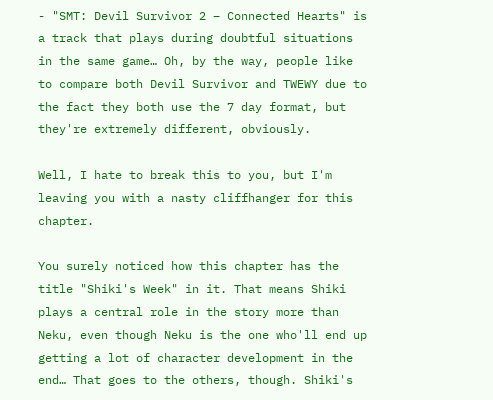- "SMT: Devil Survivor 2 – Connected Hearts" is a track that plays during doubtful situations in the same game… Oh, by the way, people like to compare both Devil Survivor and TWEWY due to the fact they both use the 7 day format, but they're extremely different, obviously.

Well, I hate to break this to you, but I'm leaving you with a nasty cliffhanger for this chapter.

You surely noticed how this chapter has the title "Shiki's Week" in it. That means Shiki plays a central role in the story more than Neku, even though Neku is the one who'll end up getting a lot of character development in the end… That goes to the others, though. Shiki's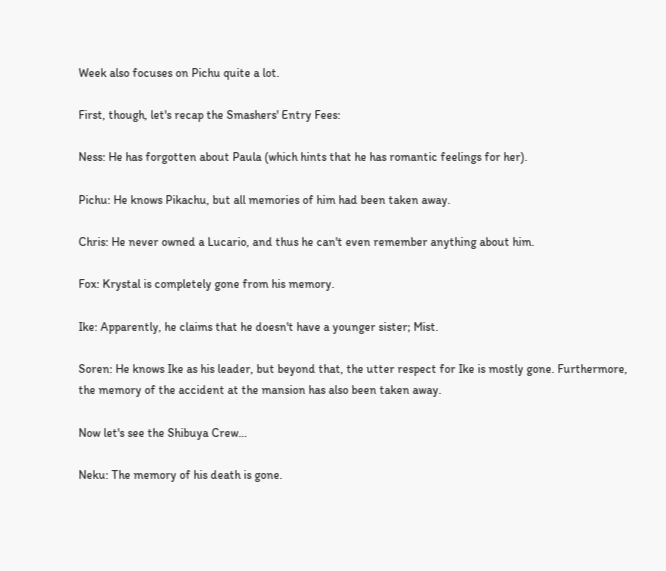Week also focuses on Pichu quite a lot.

First, though, let's recap the Smashers' Entry Fees:

Ness: He has forgotten about Paula (which hints that he has romantic feelings for her).

Pichu: He knows Pikachu, but all memories of him had been taken away.

Chris: He never owned a Lucario, and thus he can't even remember anything about him.

Fox: Krystal is completely gone from his memory.

Ike: Apparently, he claims that he doesn't have a younger sister; Mist.

Soren: He knows Ike as his leader, but beyond that, the utter respect for Ike is mostly gone. Furthermore, the memory of the accident at the mansion has also been taken away.

Now let's see the Shibuya Crew…

Neku: The memory of his death is gone.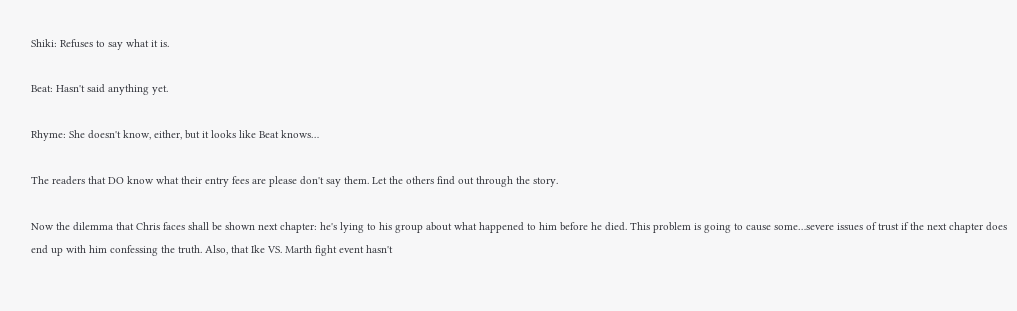Shiki: Refuses to say what it is.

Beat: Hasn't said anything yet.

Rhyme: She doesn't know, either, but it looks like Beat knows…

The readers that DO know what their entry fees are please don't say them. Let the others find out through the story.

Now the dilemma that Chris faces shall be shown next chapter: he's lying to his group about what happened to him before he died. This problem is going to cause some…severe issues of trust if the next chapter does end up with him confessing the truth. Also, that Ike VS. Marth fight event hasn't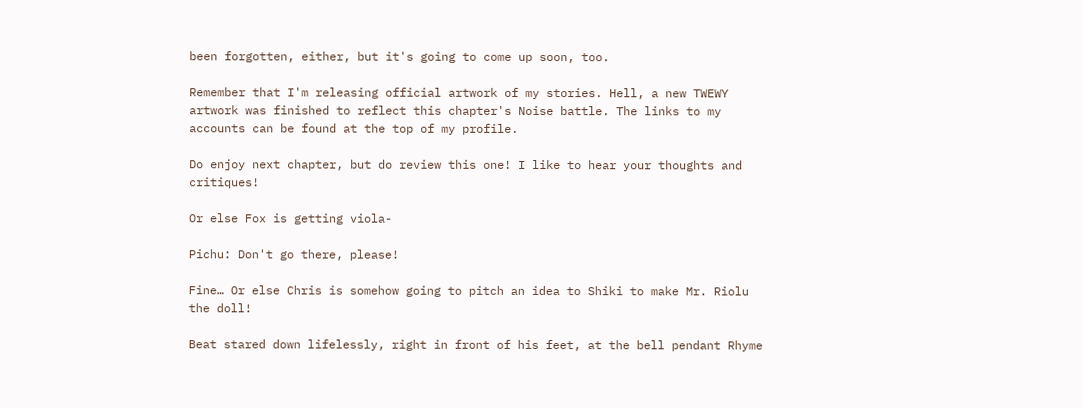been forgotten, either, but it's going to come up soon, too.

Remember that I'm releasing official artwork of my stories. Hell, a new TWEWY artwork was finished to reflect this chapter's Noise battle. The links to my accounts can be found at the top of my profile.

Do enjoy next chapter, but do review this one! I like to hear your thoughts and critiques!

Or else Fox is getting viola-

Pichu: Don't go there, please!

Fine… Or else Chris is somehow going to pitch an idea to Shiki to make Mr. Riolu the doll!

Beat stared down lifelessly, right in front of his feet, at the bell pendant Rhyme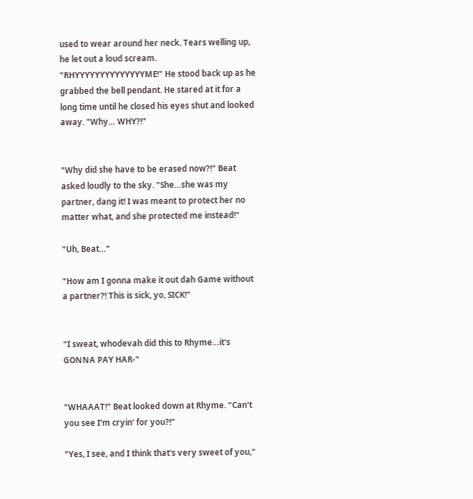used to wear around her neck. Tears welling up, he let out a loud scream. "RHYYYYYYYYYYYYYYME!" He stood back up as he grabbed the bell pendant. He stared at it for a long time until he closed his eyes shut and looked away. "Why… WHY?!"


"Why did she have to be erased now?!" Beat asked loudly to the sky. "She…she was my partner, dang it! I was meant to protect her no matter what, and she protected me instead!"

"Uh, Beat…"

"How am I gonna make it out dah Game without a partner?! This is sick, yo, SICK!"


"I sweat, whodevah did this to Rhyme…it's GONNA PAY HAR-"


"WHAAAT!" Beat looked down at Rhyme. "Can't you see I'm cryin' for you?!"

"Yes, I see, and I think that's very sweet of you,"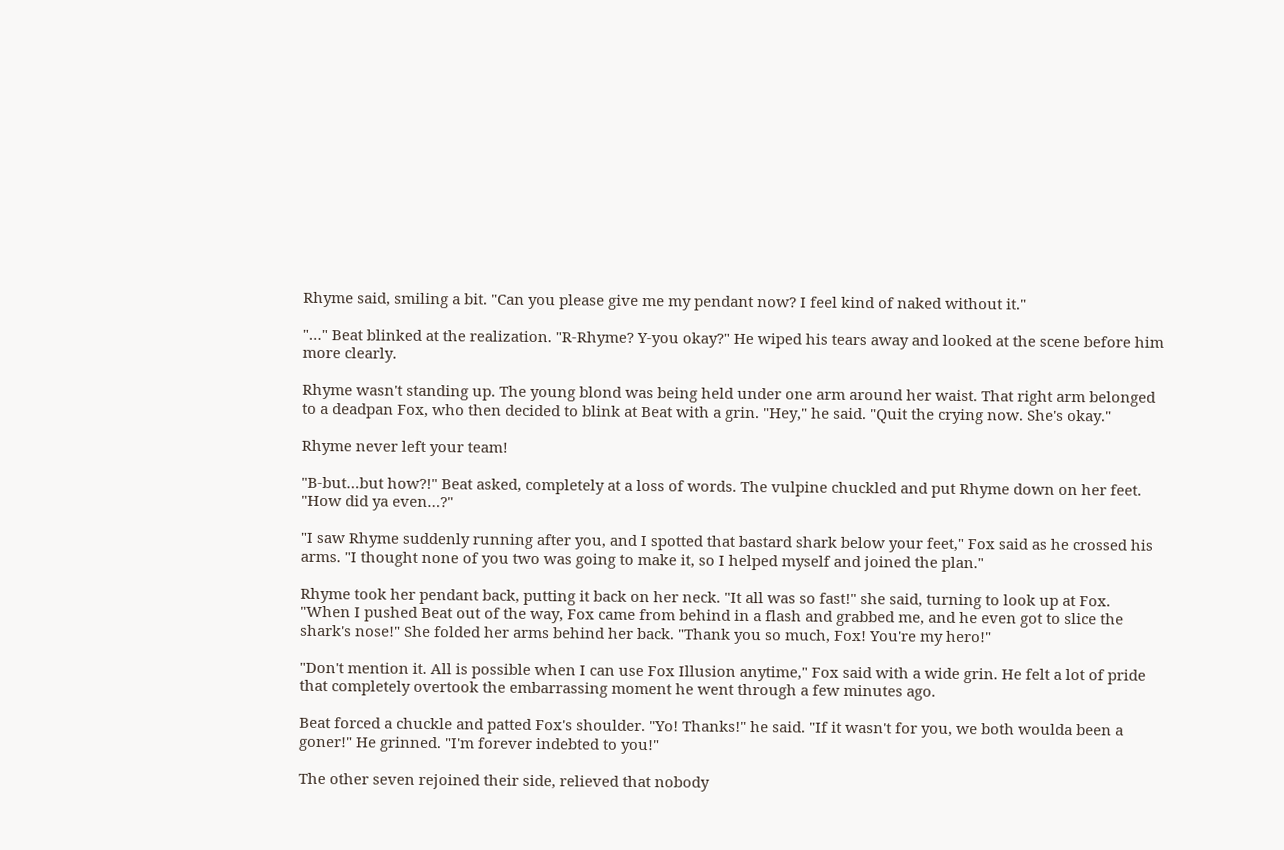Rhyme said, smiling a bit. "Can you please give me my pendant now? I feel kind of naked without it."

"…" Beat blinked at the realization. "R-Rhyme? Y-you okay?" He wiped his tears away and looked at the scene before him more clearly.

Rhyme wasn't standing up. The young blond was being held under one arm around her waist. That right arm belonged to a deadpan Fox, who then decided to blink at Beat with a grin. "Hey," he said. "Quit the crying now. She's okay."

Rhyme never left your team!

"B-but…but how?!" Beat asked, completely at a loss of words. The vulpine chuckled and put Rhyme down on her feet. "How did ya even…?"

"I saw Rhyme suddenly running after you, and I spotted that bastard shark below your feet," Fox said as he crossed his arms. "I thought none of you two was going to make it, so I helped myself and joined the plan."

Rhyme took her pendant back, putting it back on her neck. "It all was so fast!" she said, turning to look up at Fox. "When I pushed Beat out of the way, Fox came from behind in a flash and grabbed me, and he even got to slice the shark's nose!" She folded her arms behind her back. "Thank you so much, Fox! You're my hero!"

"Don't mention it. All is possible when I can use Fox Illusion anytime," Fox said with a wide grin. He felt a lot of pride that completely overtook the embarrassing moment he went through a few minutes ago.

Beat forced a chuckle and patted Fox's shoulder. "Yo! Thanks!" he said. "If it wasn't for you, we both woulda been a goner!" He grinned. "I'm forever indebted to you!"

The other seven rejoined their side, relieved that nobody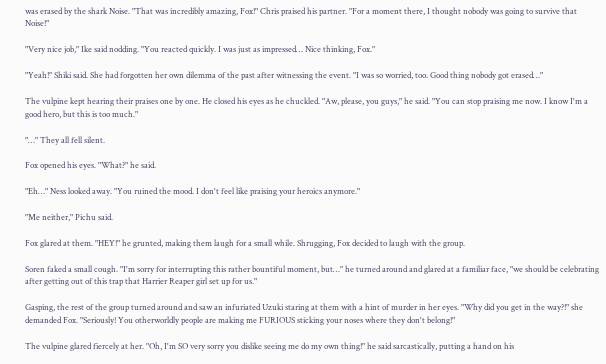was erased by the shark Noise. "That was incredibly amazing, Fox!" Chris praised his partner. "For a moment there, I thought nobody was going to survive that Noise!"

"Very nice job," Ike said nodding. "You reacted quickly. I was just as impressed… Nice thinking, Fox."

"Yeah!" Shiki said. She had forgotten her own dilemma of the past after witnessing the event. "I was so worried, too. Good thing nobody got erased…"

The vulpine kept hearing their praises one by one. He closed his eyes as he chuckled. "Aw, please, you guys," he said. "You can stop praising me now. I know I'm a good hero, but this is too much."

"…" They all fell silent.

Fox opened his eyes. "What?" he said.

"Eh…" Ness looked away. "You ruined the mood. I don't feel like praising your heroics anymore."

"Me neither," Pichu said.

Fox glared at them. "HEY!" he grunted, making them laugh for a small while. Shrugging, Fox decided to laugh with the group.

Soren faked a small cough. "I'm sorry for interrupting this rather bountiful moment, but…" he turned around and glared at a familiar face, "we should be celebrating after getting out of this trap that Harrier Reaper girl set up for us."

Gasping, the rest of the group turned around and saw an infuriated Uzuki staring at them with a hint of murder in her eyes. "Why did you get in the way?!" she demanded Fox. "Seriously! You otherworldly people are making me FURIOUS sticking your noses where they don't belong!"

The vulpine glared fiercely at her. "Oh, I'm SO very sorry you dislike seeing me do my own thing!" he said sarcastically, putting a hand on his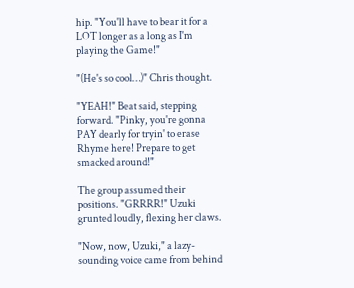hip. "You'll have to bear it for a LOT longer as a long as I'm playing the Game!"

"(He's so cool…)" Chris thought.

"YEAH!" Beat said, stepping forward. "Pinky, you're gonna PAY dearly for tryin' to erase Rhyme here! Prepare to get smacked around!"

The group assumed their positions. "GRRRR!" Uzuki grunted loudly, flexing her claws.

"Now, now, Uzuki," a lazy-sounding voice came from behind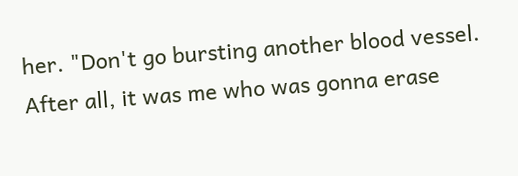her. "Don't go bursting another blood vessel. After all, it was me who was gonna erase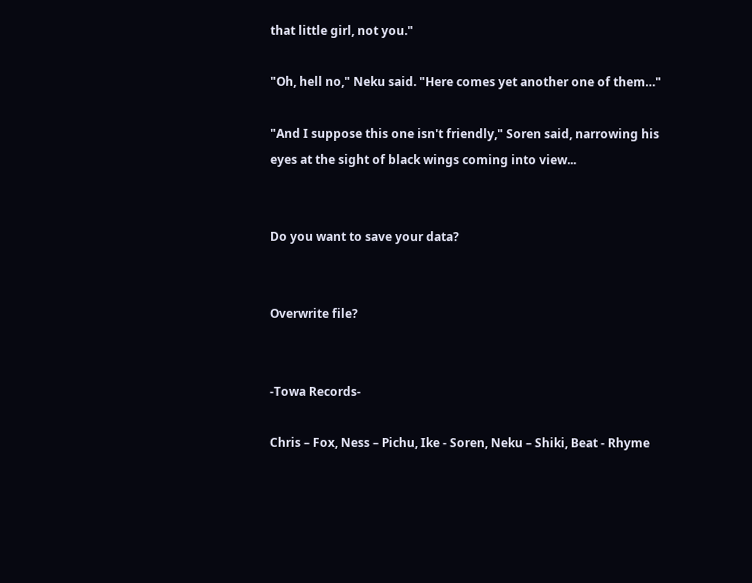that little girl, not you."

"Oh, hell no," Neku said. "Here comes yet another one of them…"

"And I suppose this one isn't friendly," Soren said, narrowing his eyes at the sight of black wings coming into view...


Do you want to save your data?


Overwrite file?


-Towa Records-

Chris – Fox, Ness – Pichu, Ike - Soren, Neku – Shiki, Beat - Rhyme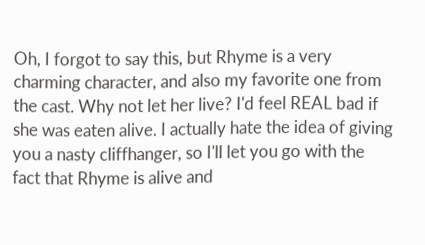Oh, I forgot to say this, but Rhyme is a very charming character, and also my favorite one from the cast. Why not let her live? I'd feel REAL bad if she was eaten alive. I actually hate the idea of giving you a nasty cliffhanger, so I'll let you go with the fact that Rhyme is alive and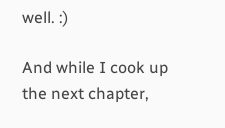well. :)

And while I cook up the next chapter,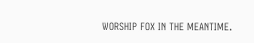WORSHIP FOX IN THE MEANTIME.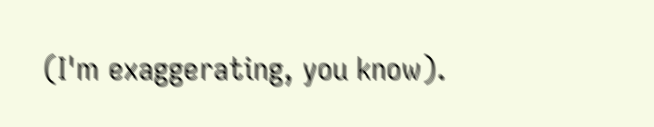(I'm exaggerating, you know).